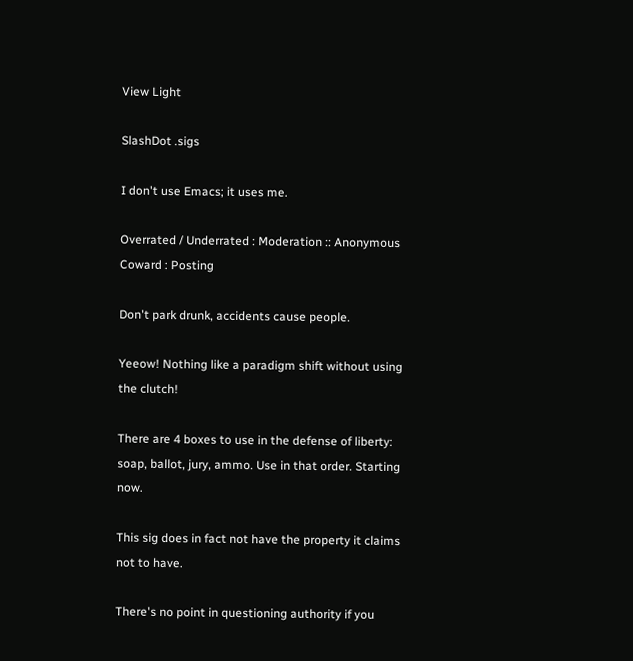View Light

SlashDot .sigs

I don't use Emacs; it uses me.

Overrated / Underrated : Moderation :: Anonymous Coward : Posting

Don't park drunk, accidents cause people.

Yeeow! Nothing like a paradigm shift without using the clutch!

There are 4 boxes to use in the defense of liberty:
soap, ballot, jury, ammo. Use in that order. Starting now.

This sig does in fact not have the property it claims not to have.

There's no point in questioning authority if you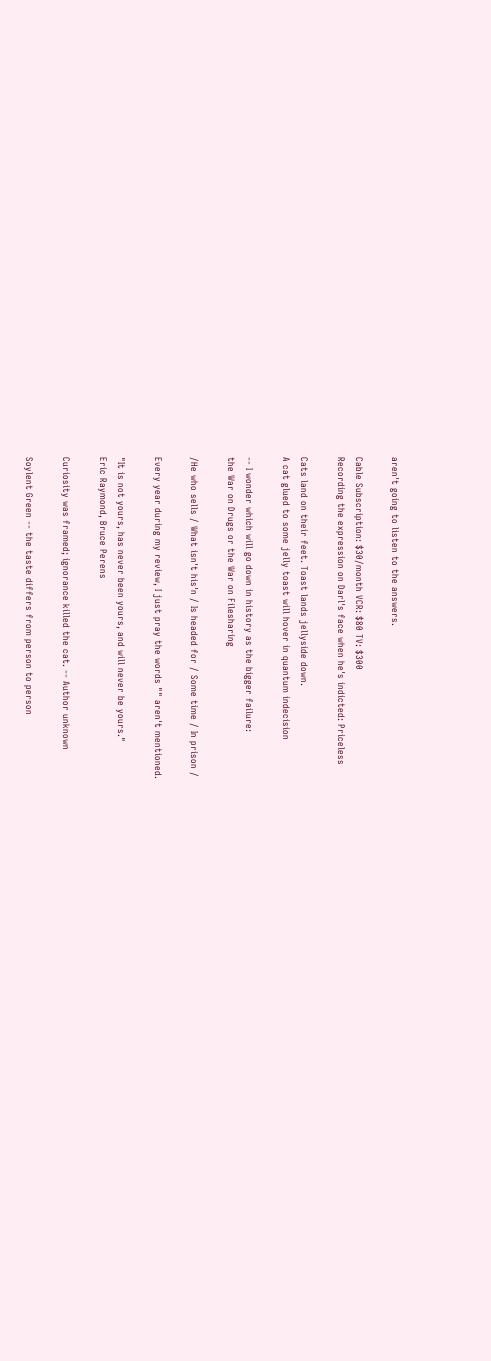aren't going to listen to the answers.

Cable Subscription: $30/month VCR: $80 TV: $300
Recording the expression on Darl's face when he's indicted: Priceless

Cats land on their feet. Toast lands jellyside down.
A cat glued to some jelly toast will hover in quantum indecision

-- I wonder which will go down in history as the bigger failure:
the War on Drugs or the War on Filesharing

/He who sells / What isn't his'n / Is headed for / Some time / In prison /

Every year during my review, I just pray the words "" aren't mentioned.

"It is not yours, has never been yours, and will never be yours."
Eric Raymond, Bruce Perens

Curiosity was framed; ignorance killed the cat. -- Author unknown

Soylent Green -- the taste differs from person to person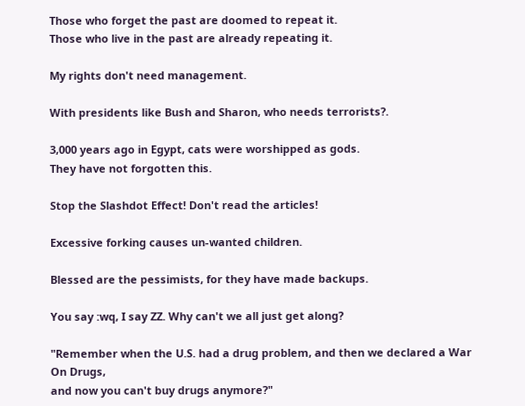Those who forget the past are doomed to repeat it.
Those who live in the past are already repeating it.

My rights don't need management.

With presidents like Bush and Sharon, who needs terrorists?.

3,000 years ago in Egypt, cats were worshipped as gods.
They have not forgotten this.

Stop the Slashdot Effect! Don't read the articles!

Excessive forking causes un-wanted children.

Blessed are the pessimists, for they have made backups.

You say :wq, I say ZZ. Why can't we all just get along?

"Remember when the U.S. had a drug problem, and then we declared a War On Drugs,
and now you can't buy drugs anymore?"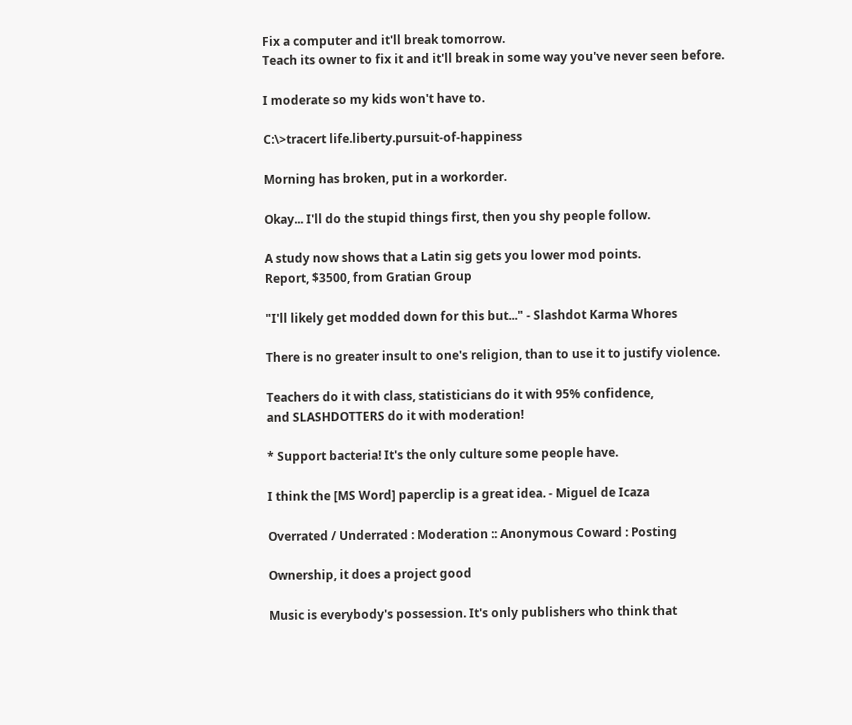Fix a computer and it'll break tomorrow.
Teach its owner to fix it and it'll break in some way you've never seen before.

I moderate so my kids won't have to.

C:\>tracert life.liberty.pursuit-of-happiness

Morning has broken, put in a workorder.

Okay... I'll do the stupid things first, then you shy people follow.

A study now shows that a Latin sig gets you lower mod points.
Report, $3500, from Gratian Group

"I'll likely get modded down for this but..." - Slashdot Karma Whores

There is no greater insult to one's religion, than to use it to justify violence.

Teachers do it with class, statisticians do it with 95% confidence,
and SLASHDOTTERS do it with moderation!

* Support bacteria! It's the only culture some people have.

I think the [MS Word] paperclip is a great idea. - Miguel de Icaza

Overrated / Underrated : Moderation :: Anonymous Coward : Posting

Ownership, it does a project good

Music is everybody's possession. It's only publishers who think that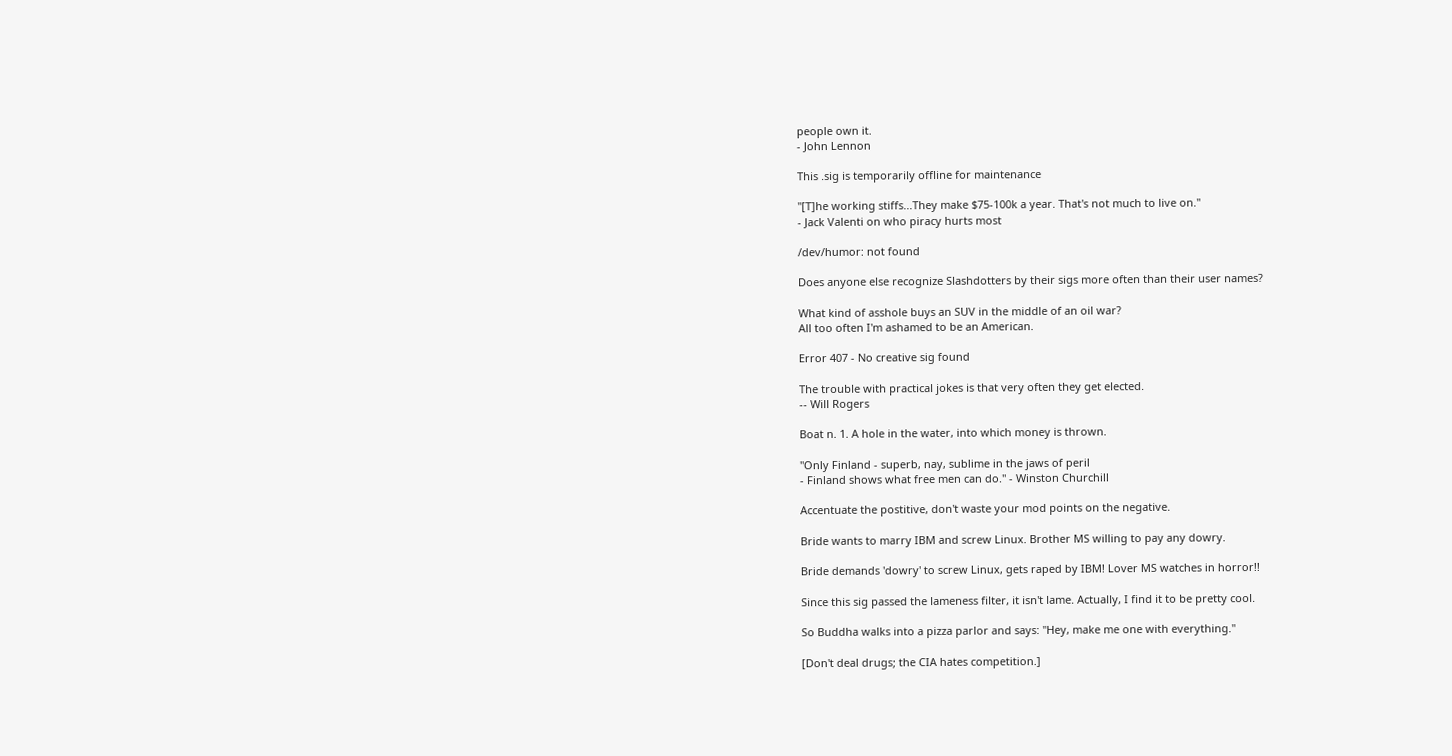people own it.
- John Lennon

This .sig is temporarily offline for maintenance

"[T]he working stiffs...They make $75-100k a year. That's not much to live on."
- Jack Valenti on who piracy hurts most

/dev/humor: not found

Does anyone else recognize Slashdotters by their sigs more often than their user names?

What kind of asshole buys an SUV in the middle of an oil war?
All too often I'm ashamed to be an American.

Error 407 - No creative sig found

The trouble with practical jokes is that very often they get elected.
-- Will Rogers

Boat n. 1. A hole in the water, into which money is thrown.

"Only Finland - superb, nay, sublime in the jaws of peril
- Finland shows what free men can do." - Winston Churchill

Accentuate the postitive, don't waste your mod points on the negative.

Bride wants to marry IBM and screw Linux. Brother MS willing to pay any dowry.

Bride demands 'dowry' to screw Linux, gets raped by IBM! Lover MS watches in horror!!

Since this sig passed the lameness filter, it isn't lame. Actually, I find it to be pretty cool.

So Buddha walks into a pizza parlor and says: "Hey, make me one with everything."

[Don't deal drugs; the CIA hates competition.]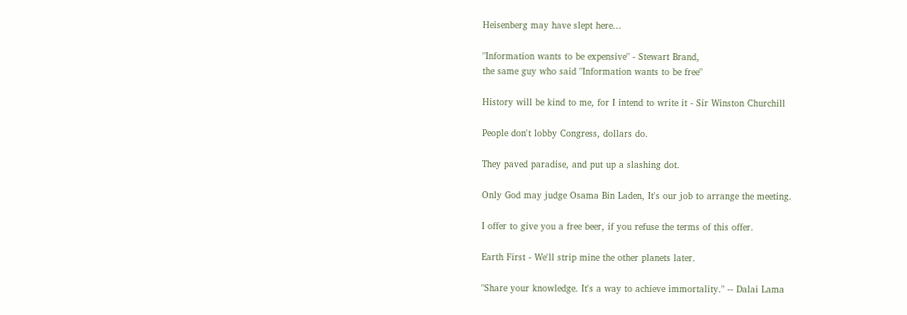Heisenberg may have slept here...

"Information wants to be expensive" - Stewart Brand,
the same guy who said "Information wants to be free"

History will be kind to me, for I intend to write it - Sir Winston Churchill

People don't lobby Congress, dollars do.

They paved paradise, and put up a slashing dot.

Only God may judge Osama Bin Laden, It's our job to arrange the meeting.

I offer to give you a free beer, if you refuse the terms of this offer.

Earth First - We'll strip mine the other planets later.

"Share your knowledge. It's a way to achieve immortality." -- Dalai Lama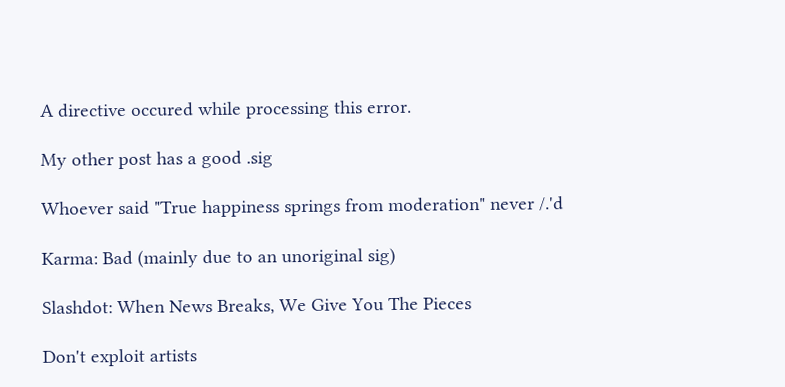A directive occured while processing this error.

My other post has a good .sig

Whoever said "True happiness springs from moderation" never /.'d

Karma: Bad (mainly due to an unoriginal sig)

Slashdot: When News Breaks, We Give You The Pieces

Don't exploit artists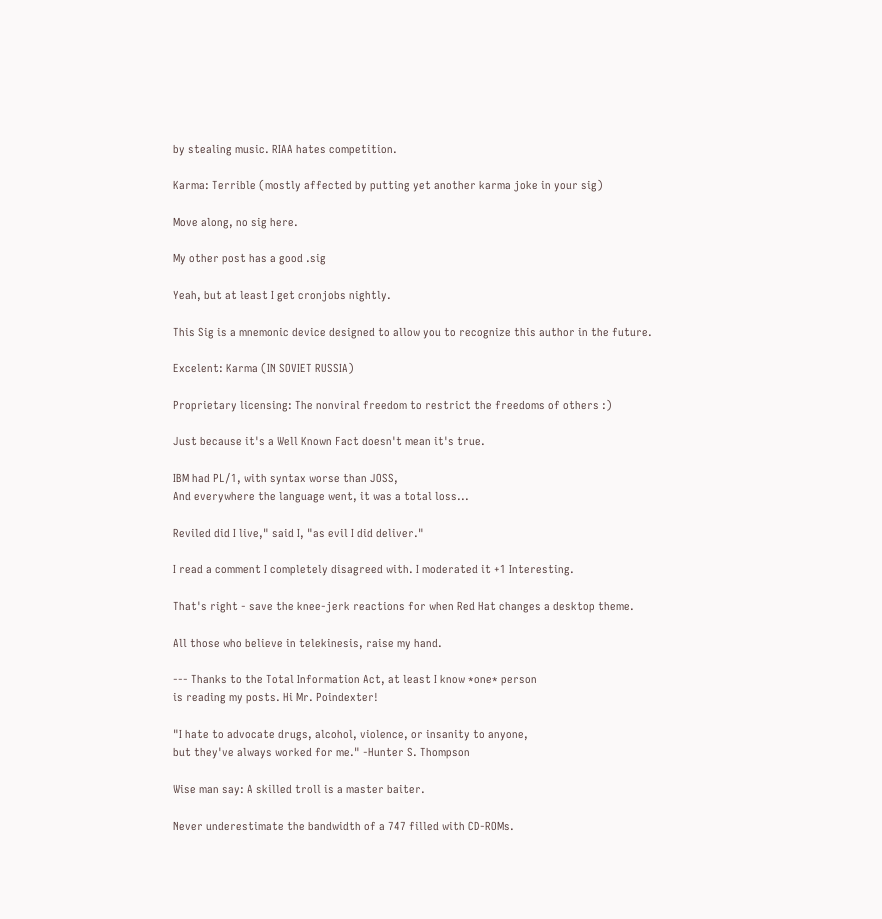by stealing music. RIAA hates competition.

Karma: Terrible (mostly affected by putting yet another karma joke in your sig)

Move along, no sig here.

My other post has a good .sig

Yeah, but at least I get cronjobs nightly.

This Sig is a mnemonic device designed to allow you to recognize this author in the future.

Excelent: Karma (IN SOVIET RUSSIA)

Proprietary licensing: The nonviral freedom to restrict the freedoms of others :)

Just because it's a Well Known Fact doesn't mean it's true.

IBM had PL/1, with syntax worse than JOSS,
And everywhere the language went, it was a total loss...

Reviled did I live," said I, "as evil I did deliver."

I read a comment I completely disagreed with. I moderated it +1 Interesting.

That's right - save the knee-jerk reactions for when Red Hat changes a desktop theme.

All those who believe in telekinesis, raise my hand.

--- Thanks to the Total Information Act, at least I know *one* person
is reading my posts. Hi Mr. Poindexter!

"I hate to advocate drugs, alcohol, violence, or insanity to anyone,
but they've always worked for me." -Hunter S. Thompson

Wise man say: A skilled troll is a master baiter.

Never underestimate the bandwidth of a 747 filled with CD-ROMs.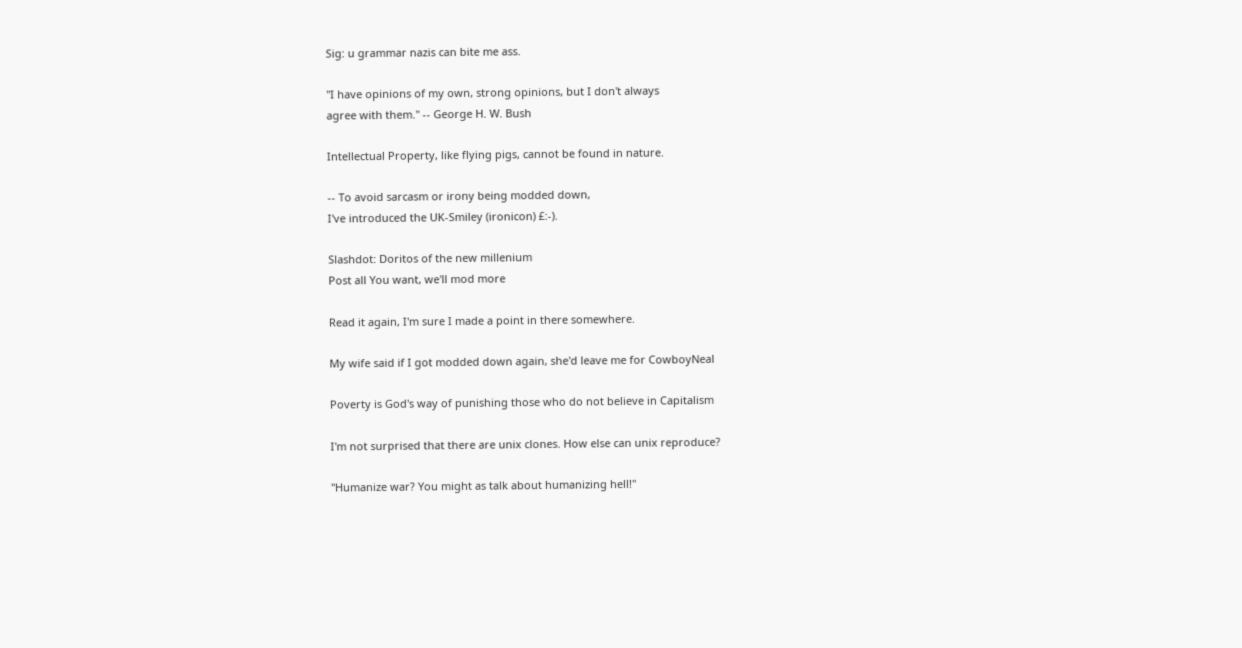Sig: u grammar nazis can bite me ass.

"I have opinions of my own, strong opinions, but I don't always
agree with them." -- George H. W. Bush

Intellectual Property, like flying pigs, cannot be found in nature.

-- To avoid sarcasm or irony being modded down,
I've introduced the UK-Smiley (ironicon) £:-).

Slashdot: Doritos of the new millenium
Post all You want, we'll mod more

Read it again, I'm sure I made a point in there somewhere.

My wife said if I got modded down again, she'd leave me for CowboyNeal

Poverty is God's way of punishing those who do not believe in Capitalism

I'm not surprised that there are unix clones. How else can unix reproduce?

"Humanize war? You might as talk about humanizing hell!"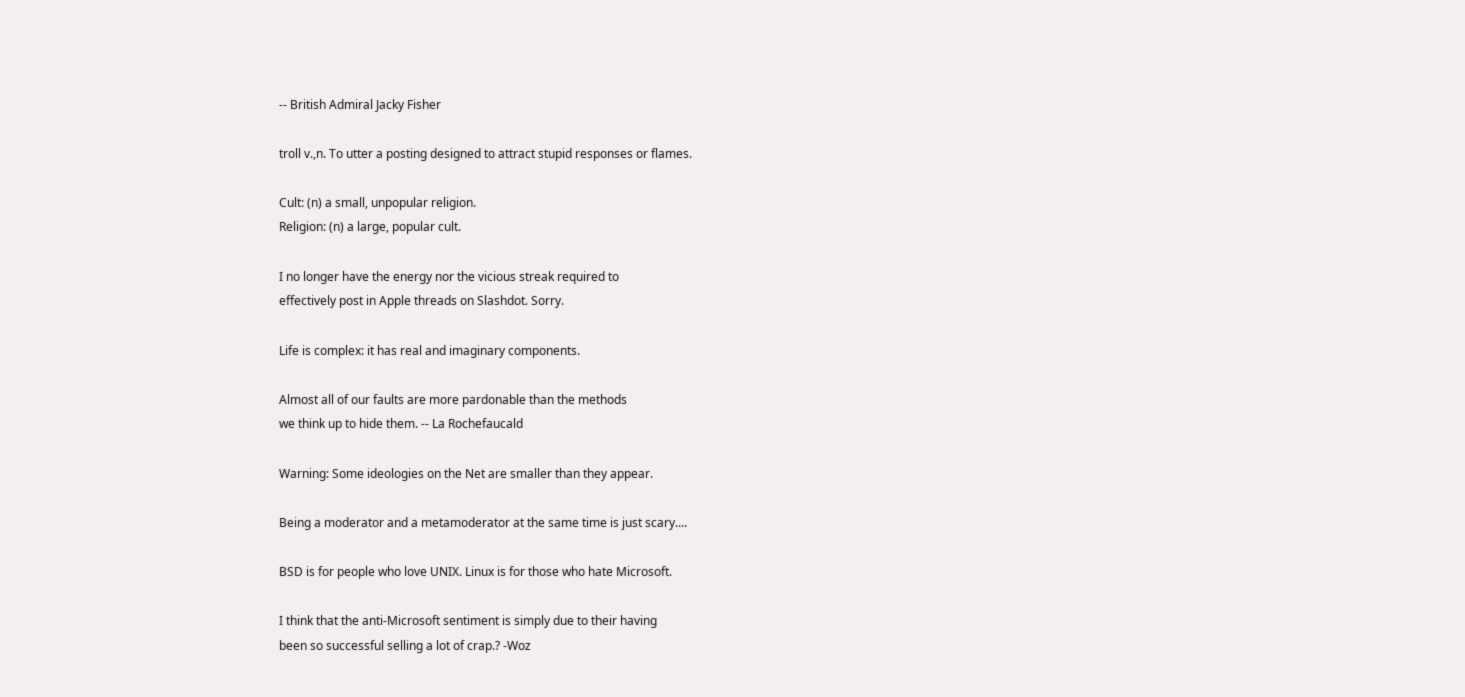-- British Admiral Jacky Fisher

troll v.,n. To utter a posting designed to attract stupid responses or flames.

Cult: (n) a small, unpopular religion.
Religion: (n) a large, popular cult.

I no longer have the energy nor the vicious streak required to
effectively post in Apple threads on Slashdot. Sorry.

Life is complex: it has real and imaginary components.

Almost all of our faults are more pardonable than the methods
we think up to hide them. -- La Rochefaucald

Warning: Some ideologies on the Net are smaller than they appear.

Being a moderator and a metamoderator at the same time is just scary....

BSD is for people who love UNIX. Linux is for those who hate Microsoft.

I think that the anti-Microsoft sentiment is simply due to their having
been so successful selling a lot of crap.? -Woz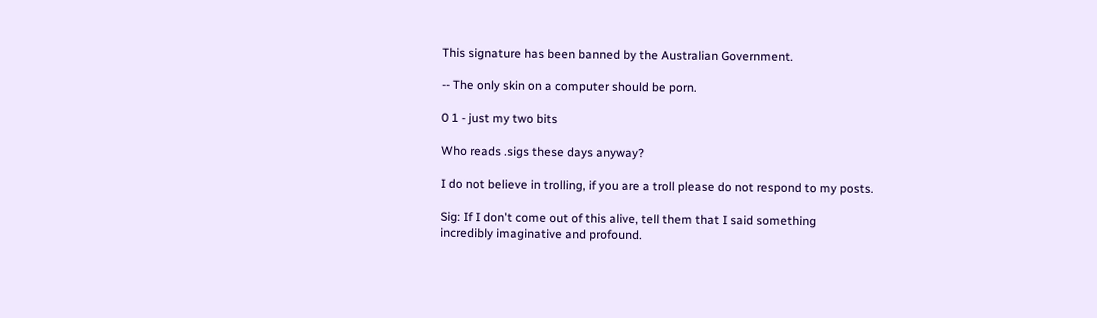This signature has been banned by the Australian Government.

-- The only skin on a computer should be porn.

0 1 - just my two bits

Who reads .sigs these days anyway?

I do not believe in trolling, if you are a troll please do not respond to my posts.

Sig: If I don't come out of this alive, tell them that I said something
incredibly imaginative and profound.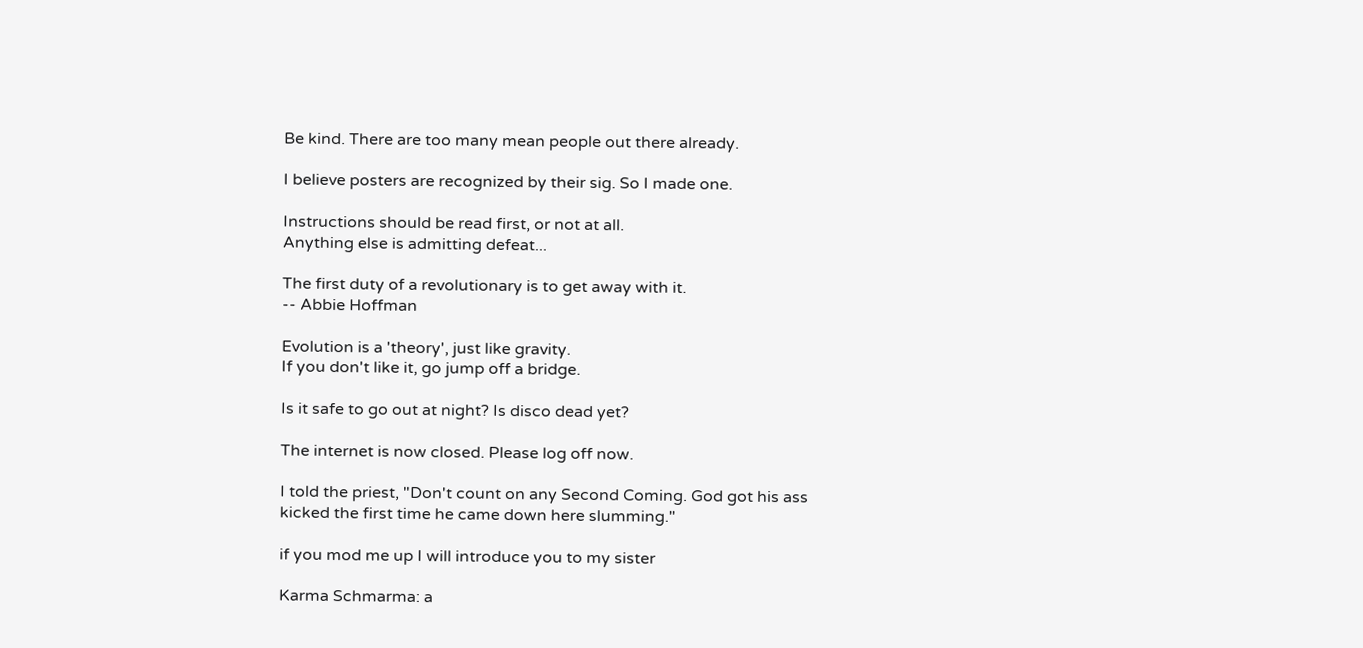Be kind. There are too many mean people out there already.

I believe posters are recognized by their sig. So I made one.

Instructions should be read first, or not at all.
Anything else is admitting defeat...

The first duty of a revolutionary is to get away with it.
-- Abbie Hoffman

Evolution is a 'theory', just like gravity.
If you don't like it, go jump off a bridge.

Is it safe to go out at night? Is disco dead yet?

The internet is now closed. Please log off now.

I told the priest, "Don't count on any Second Coming. God got his ass
kicked the first time he came down here slumming."

if you mod me up I will introduce you to my sister

Karma Schmarma: a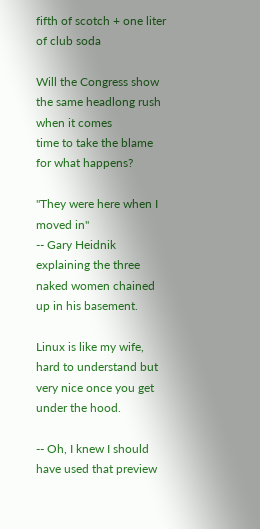fifth of scotch + one liter of club soda

Will the Congress show the same headlong rush when it comes
time to take the blame for what happens?

"They were here when I moved in"
-- Gary Heidnik explaining the three naked women chained up in his basement.

Linux is like my wife, hard to understand but very nice once you get under the hood.

-- Oh, I knew I should have used that preview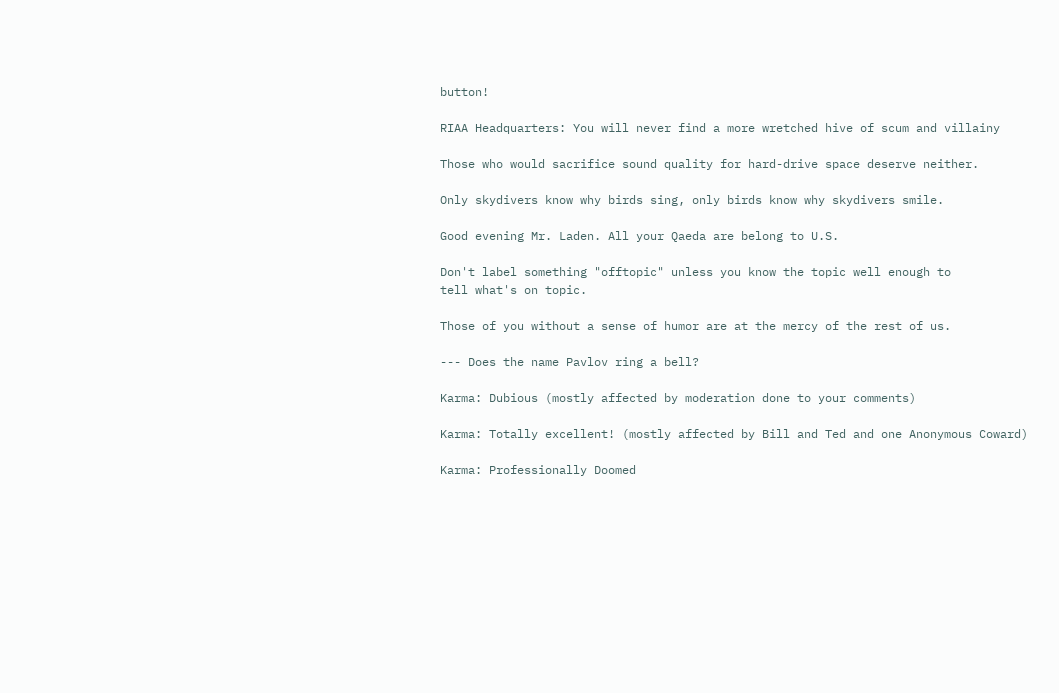button!

RIAA Headquarters: You will never find a more wretched hive of scum and villainy

Those who would sacrifice sound quality for hard-drive space deserve neither.

Only skydivers know why birds sing, only birds know why skydivers smile.

Good evening Mr. Laden. All your Qaeda are belong to U.S.

Don't label something "offtopic" unless you know the topic well enough to
tell what's on topic.

Those of you without a sense of humor are at the mercy of the rest of us.

--- Does the name Pavlov ring a bell?

Karma: Dubious (mostly affected by moderation done to your comments)

Karma: Totally excellent! (mostly affected by Bill and Ted and one Anonymous Coward)

Karma: Professionally Doomed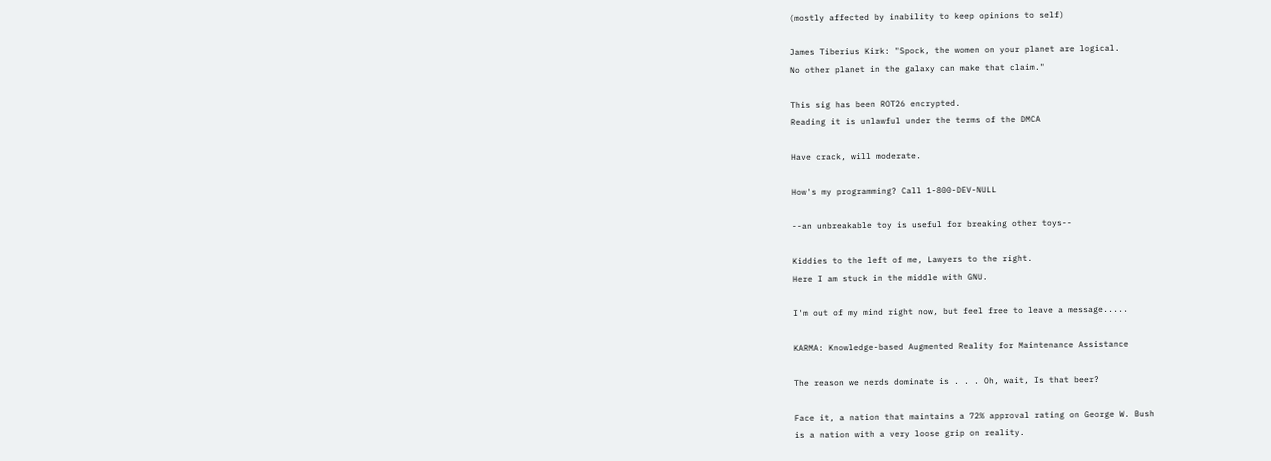(mostly affected by inability to keep opinions to self)

James Tiberius Kirk: "Spock, the women on your planet are logical.
No other planet in the galaxy can make that claim."

This sig has been ROT26 encrypted.
Reading it is unlawful under the terms of the DMCA

Have crack, will moderate.

How's my programming? Call 1-800-DEV-NULL

--an unbreakable toy is useful for breaking other toys--

Kiddies to the left of me, Lawyers to the right.
Here I am stuck in the middle with GNU.

I'm out of my mind right now, but feel free to leave a message.....

KARMA: Knowledge-based Augmented Reality for Maintenance Assistance

The reason we nerds dominate is . . . Oh, wait, Is that beer?

Face it, a nation that maintains a 72% approval rating on George W. Bush
is a nation with a very loose grip on reality.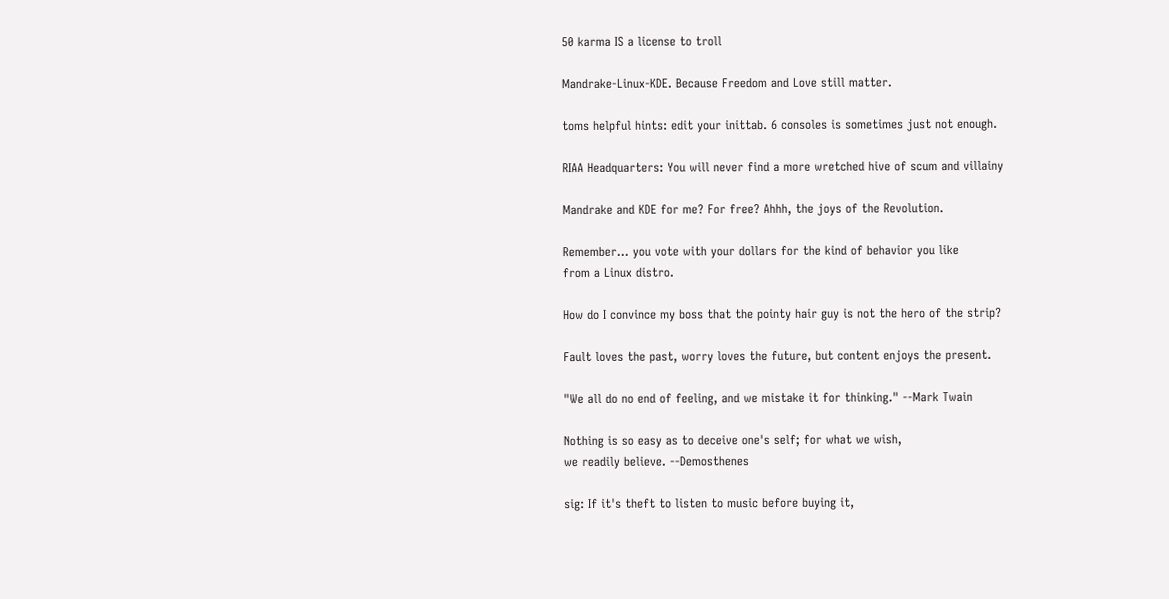50 karma IS a license to troll

Mandrake-Linux-KDE. Because Freedom and Love still matter.

toms helpful hints: edit your inittab. 6 consoles is sometimes just not enough.

RIAA Headquarters: You will never find a more wretched hive of scum and villainy

Mandrake and KDE for me? For free? Ahhh, the joys of the Revolution.

Remember... you vote with your dollars for the kind of behavior you like
from a Linux distro.

How do I convince my boss that the pointy hair guy is not the hero of the strip?

Fault loves the past, worry loves the future, but content enjoys the present.

"We all do no end of feeling, and we mistake it for thinking." --Mark Twain

Nothing is so easy as to deceive one's self; for what we wish,
we readily believe. --Demosthenes

sig: If it's theft to listen to music before buying it,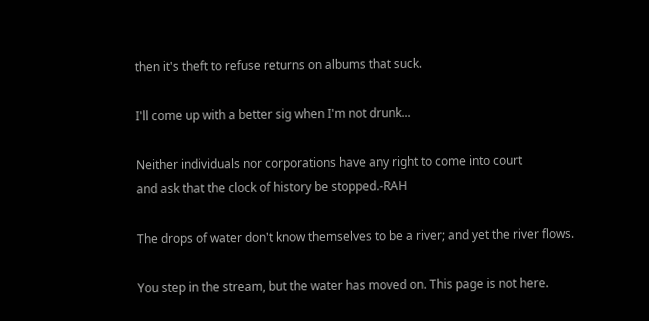then it's theft to refuse returns on albums that suck.

I'll come up with a better sig when I'm not drunk...

Neither individuals nor corporations have any right to come into court
and ask that the clock of history be stopped.-RAH

The drops of water don't know themselves to be a river; and yet the river flows.

You step in the stream, but the water has moved on. This page is not here.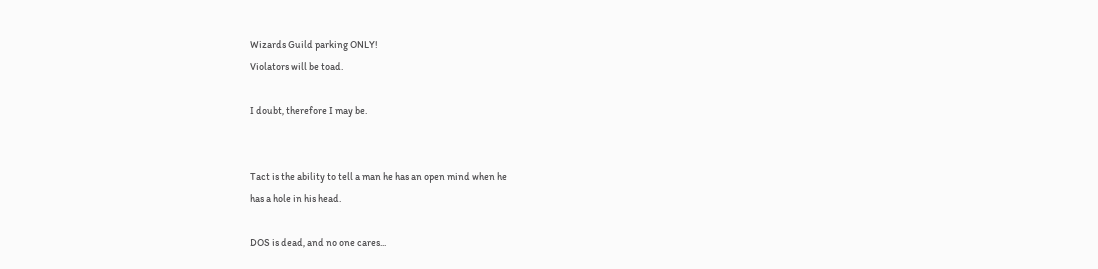Wizards Guild parking ONLY!
Violators will be toad.

I doubt, therefore I may be.


Tact is the ability to tell a man he has an open mind when he
has a hole in his head.

DOS is dead, and no one cares...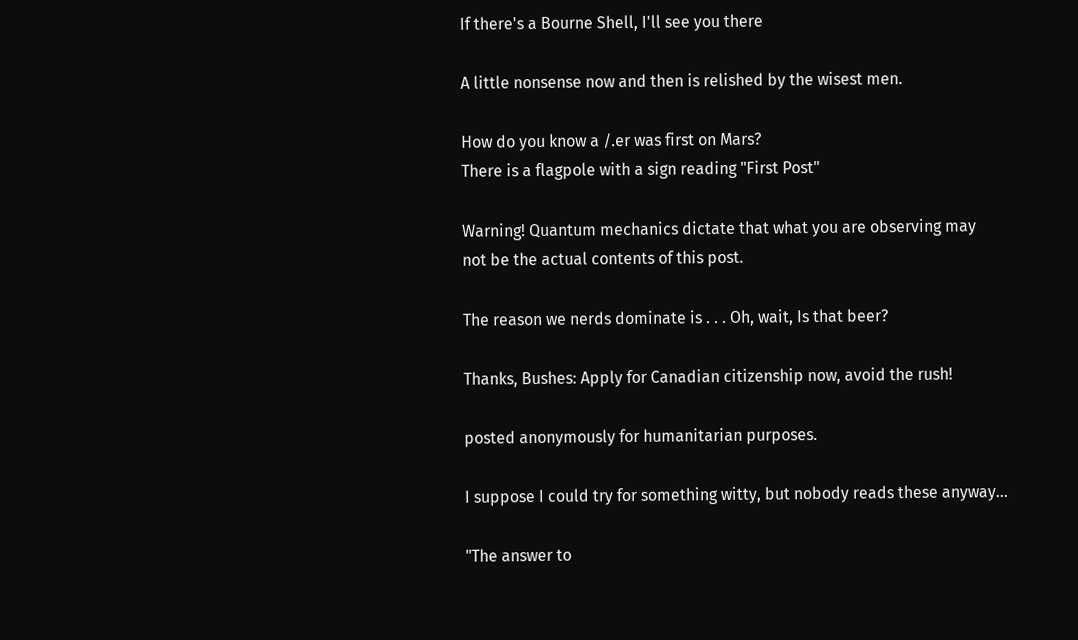If there's a Bourne Shell, I'll see you there

A little nonsense now and then is relished by the wisest men.

How do you know a /.er was first on Mars?
There is a flagpole with a sign reading "First Post"

Warning! Quantum mechanics dictate that what you are observing may
not be the actual contents of this post.

The reason we nerds dominate is . . . Oh, wait, Is that beer?

Thanks, Bushes: Apply for Canadian citizenship now, avoid the rush!

posted anonymously for humanitarian purposes.

I suppose I could try for something witty, but nobody reads these anyway...

"The answer to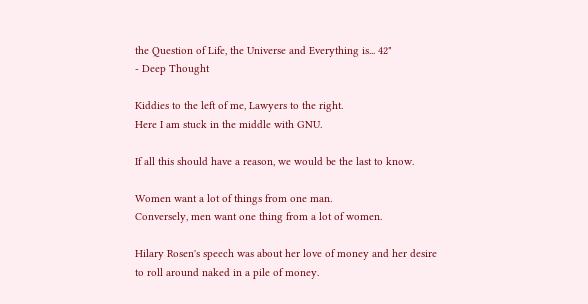the Question of Life, the Universe and Everything is... 42"
- Deep Thought

Kiddies to the left of me, Lawyers to the right.
Here I am stuck in the middle with GNU.

If all this should have a reason, we would be the last to know.

Women want a lot of things from one man.
Conversely, men want one thing from a lot of women.

Hilary Rosen's speech was about her love of money and her desire
to roll around naked in a pile of money.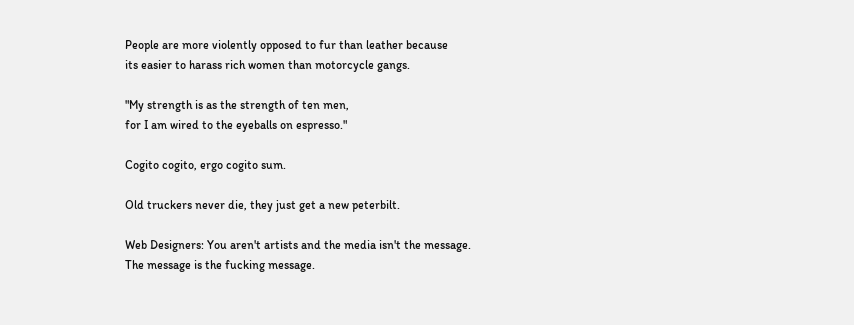People are more violently opposed to fur than leather because
its easier to harass rich women than motorcycle gangs.

"My strength is as the strength of ten men,
for I am wired to the eyeballs on espresso."

Cogito cogito, ergo cogito sum.

Old truckers never die, they just get a new peterbilt.

Web Designers: You aren't artists and the media isn't the message.
The message is the fucking message.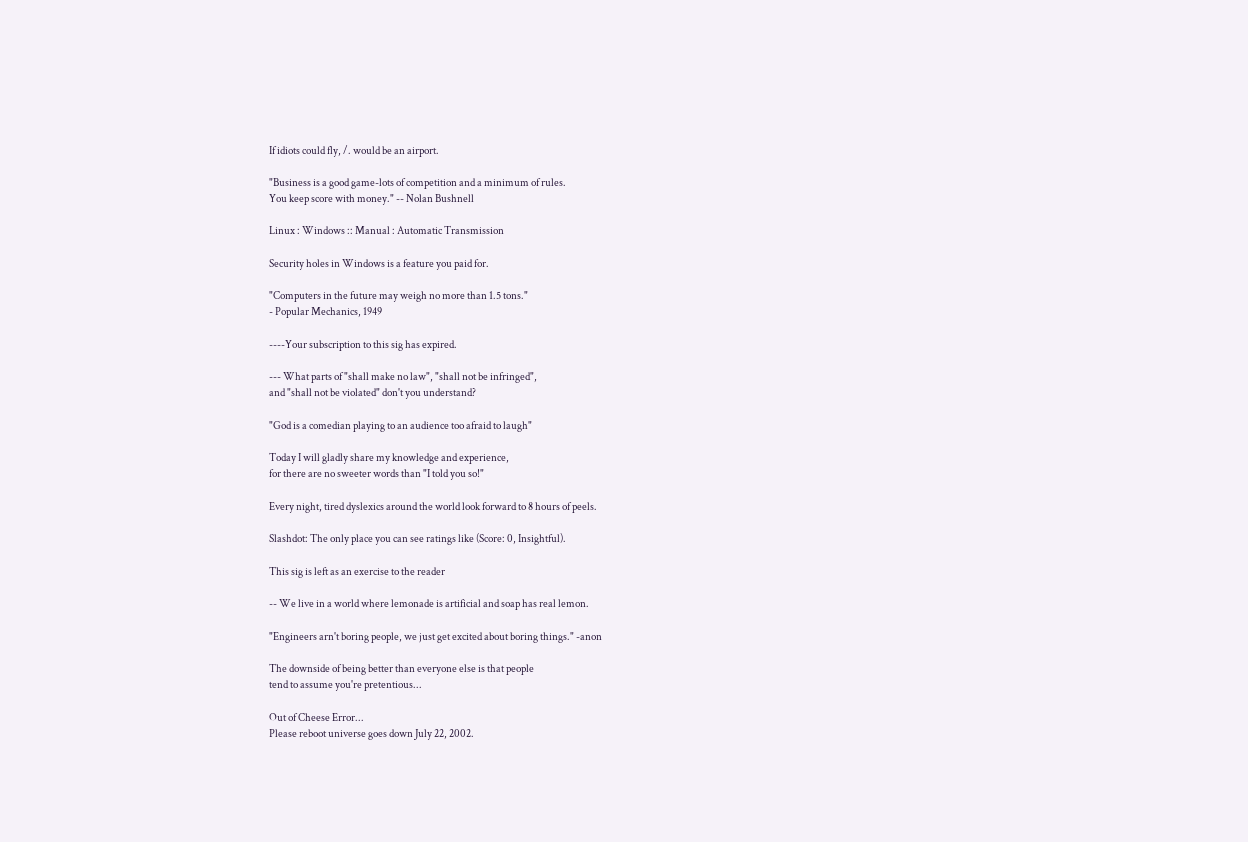If idiots could fly, /. would be an airport.

"Business is a good game-lots of competition and a minimum of rules.
You keep score with money." -- Nolan Bushnell

Linux : Windows :: Manual : Automatic Transmission

Security holes in Windows is a feature you paid for.

"Computers in the future may weigh no more than 1.5 tons."
- Popular Mechanics, 1949

----Your subscription to this sig has expired.

--- What parts of "shall make no law", "shall not be infringed",
and "shall not be violated" don't you understand?

"God is a comedian playing to an audience too afraid to laugh"

Today I will gladly share my knowledge and experience,
for there are no sweeter words than "I told you so!"

Every night, tired dyslexics around the world look forward to 8 hours of peels.

Slashdot: The only place you can see ratings like (Score: 0, Insightful).

This sig is left as an exercise to the reader

-- We live in a world where lemonade is artificial and soap has real lemon.

"Engineers arn't boring people, we just get excited about boring things." -anon

The downside of being better than everyone else is that people
tend to assume you're pretentious...

Out of Cheese Error...
Please reboot universe goes down July 22, 2002.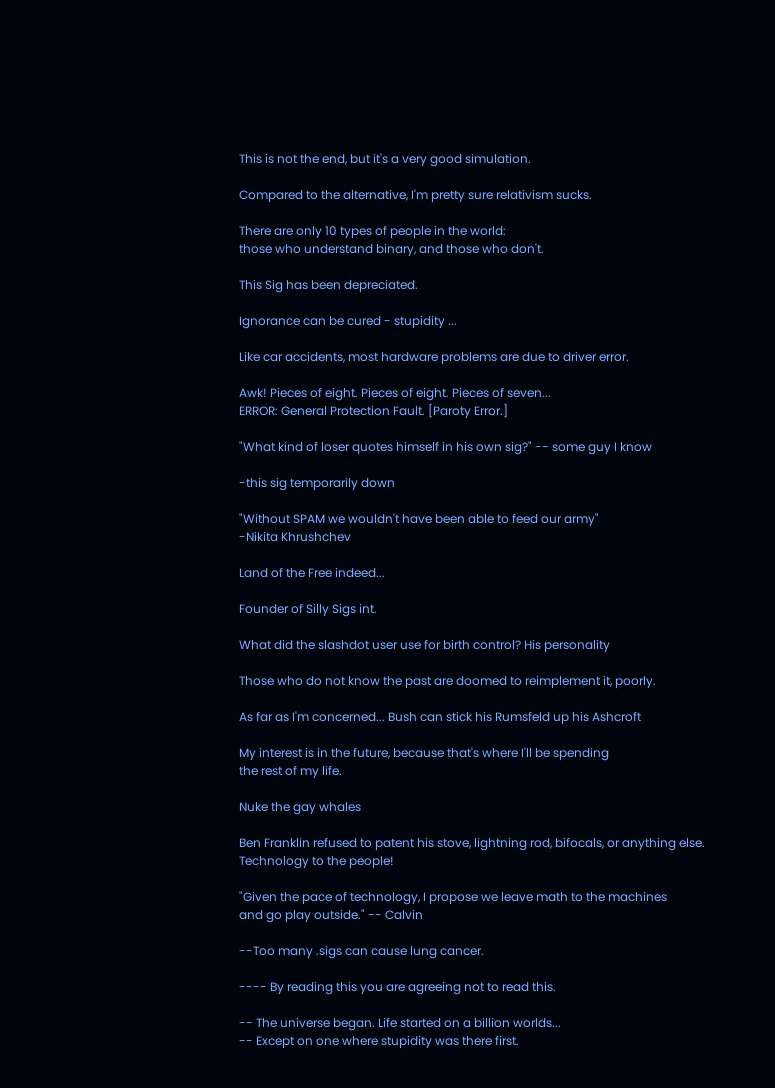This is not the end, but it's a very good simulation.

Compared to the alternative, I'm pretty sure relativism sucks.

There are only 10 types of people in the world:
those who understand binary, and those who don't.

This Sig has been depreciated.

Ignorance can be cured - stupidity ...

Like car accidents, most hardware problems are due to driver error.

Awk! Pieces of eight. Pieces of eight. Pieces of seven...
ERROR: General Protection Fault. [Paroty Error.]

"What kind of loser quotes himself in his own sig?" -- some guy I know

-this sig temporarily down

"Without SPAM we wouldn't have been able to feed our army"
-Nikita Khrushchev

Land of the Free indeed...

Founder of Silly Sigs int.

What did the slashdot user use for birth control? His personality

Those who do not know the past are doomed to reimplement it, poorly.

As far as I'm concerned... Bush can stick his Rumsfeld up his Ashcroft

My interest is in the future, because that's where I'll be spending
the rest of my life.

Nuke the gay whales

Ben Franklin refused to patent his stove, lightning rod, bifocals, or anything else.
Technology to the people!

"Given the pace of technology, I propose we leave math to the machines
and go play outside." -- Calvin

--Too many .sigs can cause lung cancer.

---- By reading this you are agreeing not to read this.

-- The universe began. Life started on a billion worlds...
-- Except on one where stupidity was there first.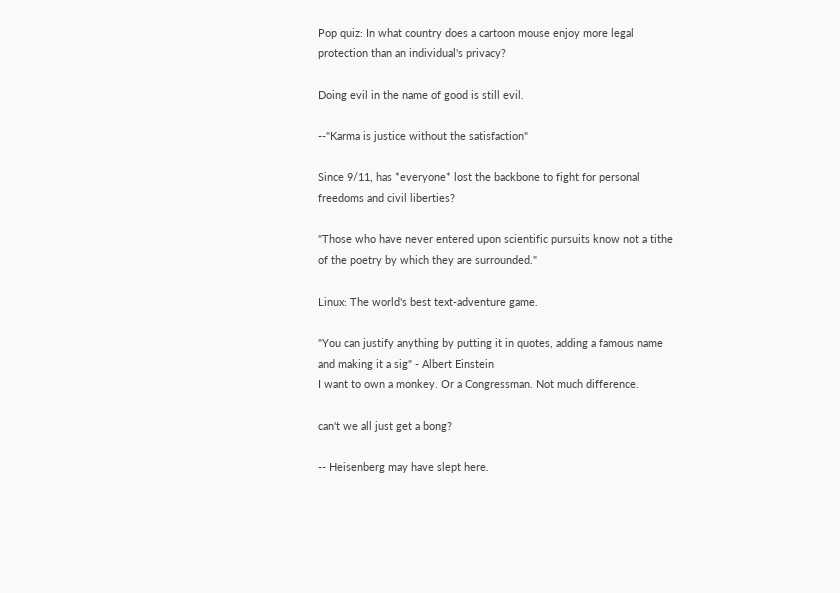Pop quiz: In what country does a cartoon mouse enjoy more legal
protection than an individual's privacy?

Doing evil in the name of good is still evil.

--"Karma is justice without the satisfaction"

Since 9/11, has *everyone* lost the backbone to fight for personal
freedoms and civil liberties?

"Those who have never entered upon scientific pursuits know not a tithe
of the poetry by which they are surrounded."

Linux: The world's best text-adventure game.

"You can justify anything by putting it in quotes, adding a famous name
and making it a sig" - Albert Einstein
I want to own a monkey. Or a Congressman. Not much difference.

can't we all just get a bong?

-- Heisenberg may have slept here.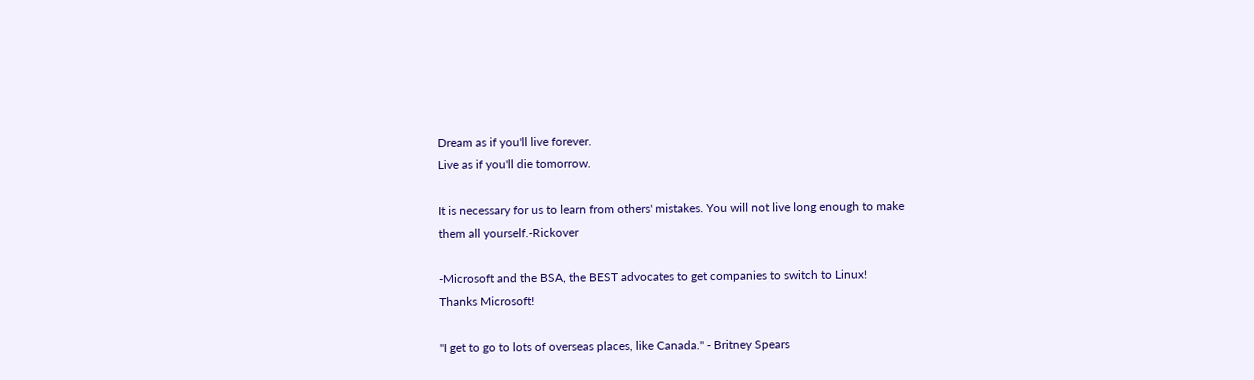Dream as if you'll live forever.
Live as if you'll die tomorrow.

It is necessary for us to learn from others' mistakes. You will not live long enough to make
them all yourself.-Rickover

-Microsoft and the BSA, the BEST advocates to get companies to switch to Linux!
Thanks Microsoft!

"I get to go to lots of overseas places, like Canada." - Britney Spears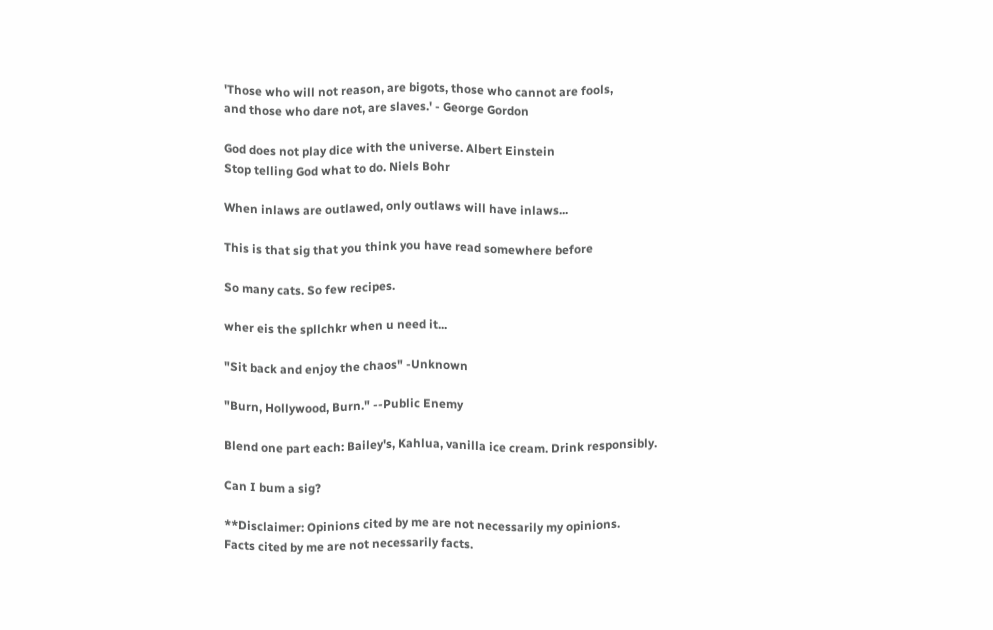'Those who will not reason, are bigots, those who cannot are fools,
and those who dare not, are slaves.' - George Gordon

God does not play dice with the universe. Albert Einstein
Stop telling God what to do. Niels Bohr

When inlaws are outlawed, only outlaws will have inlaws...

This is that sig that you think you have read somewhere before

So many cats. So few recipes.

wher eis the spllchkr when u need it...

"Sit back and enjoy the chaos" -Unknown

"Burn, Hollywood, Burn." --Public Enemy

Blend one part each: Bailey's, Kahlua, vanilla ice cream. Drink responsibly.

Can I bum a sig?

**Disclaimer: Opinions cited by me are not necessarily my opinions.
Facts cited by me are not necessarily facts.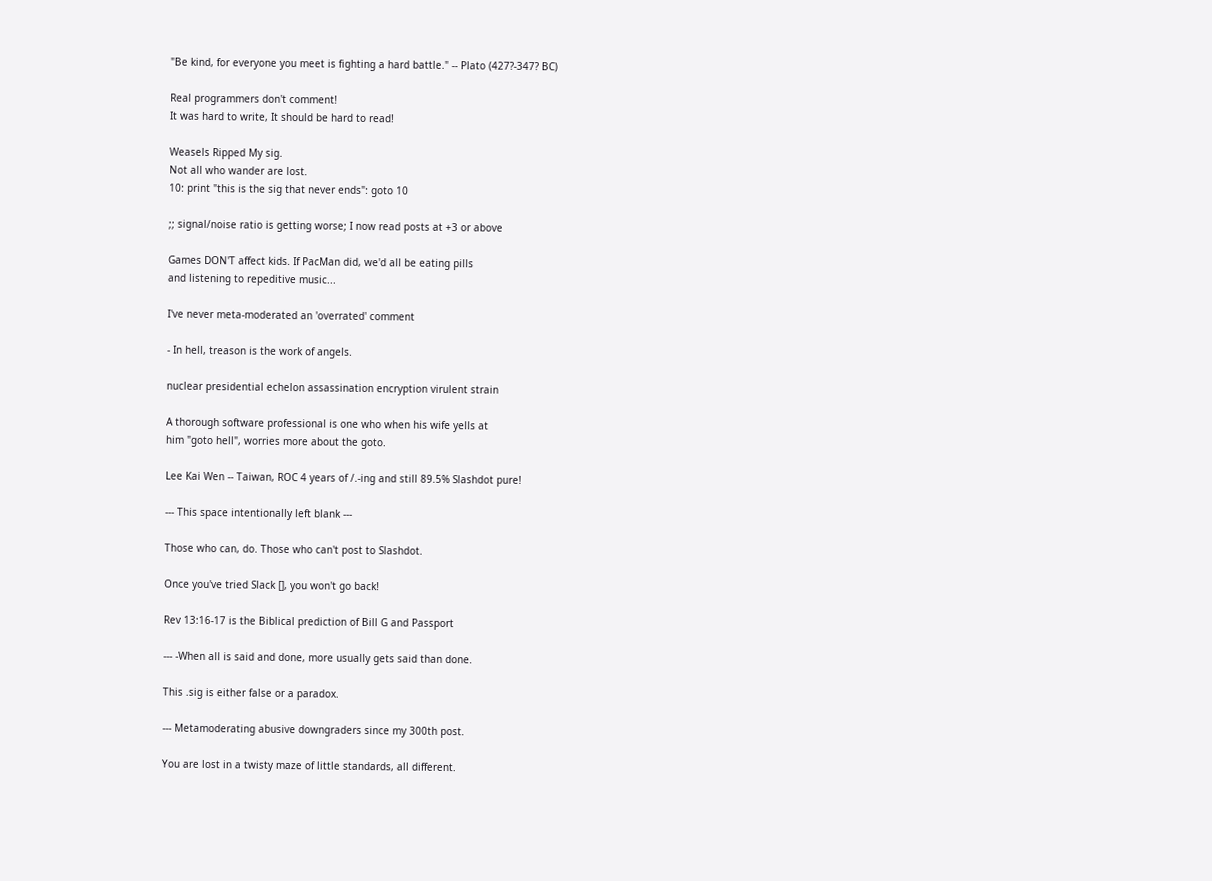"Be kind, for everyone you meet is fighting a hard battle." -- Plato (427?-347? BC)

Real programmers don't comment!
It was hard to write, It should be hard to read!

Weasels Ripped My sig.
Not all who wander are lost.
10: print "this is the sig that never ends": goto 10

;; signal/noise ratio is getting worse; I now read posts at +3 or above

Games DON'T affect kids. If PacMan did, we'd all be eating pills
and listening to repeditive music...

I've never meta-moderated an 'overrated' comment

- In hell, treason is the work of angels.

nuclear presidential echelon assassination encryption virulent strain

A thorough software professional is one who when his wife yells at
him "goto hell", worries more about the goto.

Lee Kai Wen -- Taiwan, ROC 4 years of /.-ing and still 89.5% Slashdot pure!

--- This space intentionally left blank ---

Those who can, do. Those who can't post to Slashdot.

Once you've tried Slack [], you won't go back!

Rev 13:16-17 is the Biblical prediction of Bill G and Passport

--- -When all is said and done, more usually gets said than done.

This .sig is either false or a paradox.

--- Metamoderating abusive downgraders since my 300th post.

You are lost in a twisty maze of little standards, all different.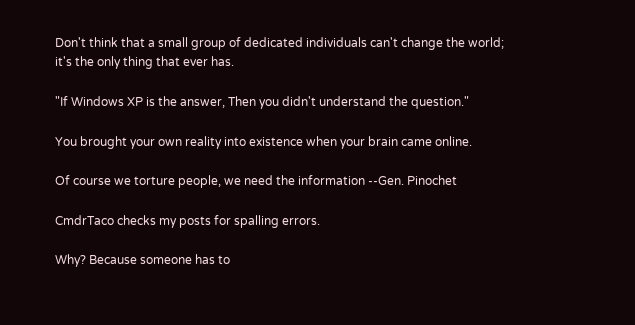Don't think that a small group of dedicated individuals can't change the world;
it's the only thing that ever has.

"If Windows XP is the answer, Then you didn't understand the question."

You brought your own reality into existence when your brain came online.

Of course we torture people, we need the information --Gen. Pinochet

CmdrTaco checks my posts for spalling errors.

Why? Because someone has to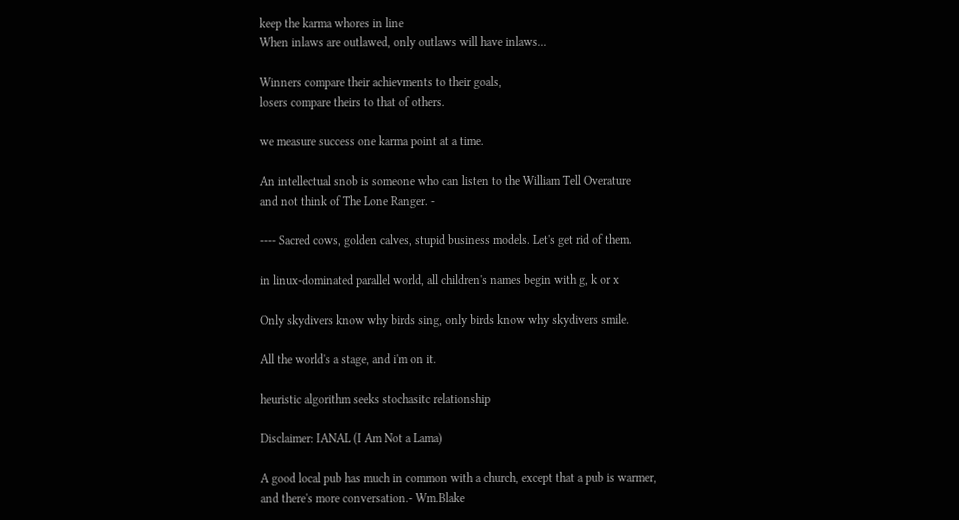keep the karma whores in line
When inlaws are outlawed, only outlaws will have inlaws...

Winners compare their achievments to their goals,
losers compare theirs to that of others.

we measure success one karma point at a time.

An intellectual snob is someone who can listen to the William Tell Overature
and not think of The Lone Ranger. -

---- Sacred cows, golden calves, stupid business models. Let's get rid of them.

in linux-dominated parallel world, all children's names begin with g, k or x

Only skydivers know why birds sing, only birds know why skydivers smile.

All the world's a stage, and i'm on it.

heuristic algorithm seeks stochasitc relationship

Disclaimer: IANAL (I Am Not a Lama)

A good local pub has much in common with a church, except that a pub is warmer,
and there's more conversation.- Wm.Blake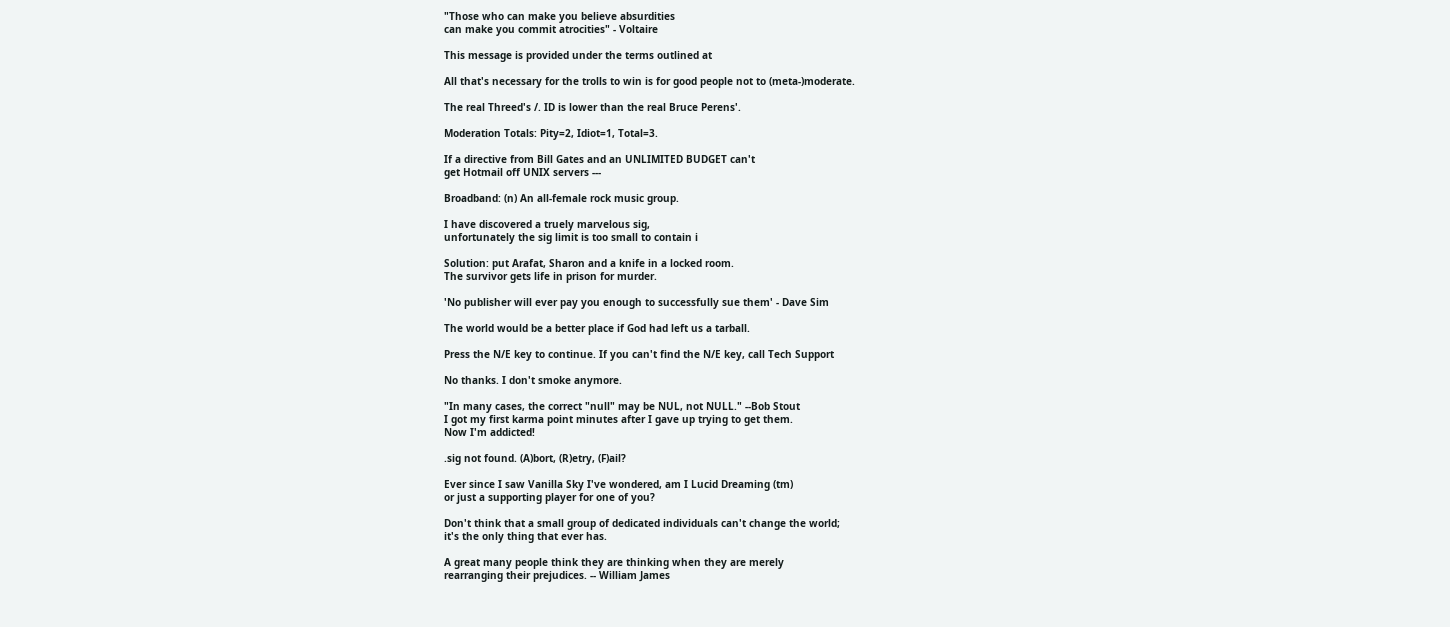"Those who can make you believe absurdities
can make you commit atrocities" - Voltaire

This message is provided under the terms outlined at

All that's necessary for the trolls to win is for good people not to (meta-)moderate.

The real Threed's /. ID is lower than the real Bruce Perens'.

Moderation Totals: Pity=2, Idiot=1, Total=3.

If a directive from Bill Gates and an UNLIMITED BUDGET can't
get Hotmail off UNIX servers ---

Broadband: (n) An all-female rock music group.

I have discovered a truely marvelous sig,
unfortunately the sig limit is too small to contain i

Solution: put Arafat, Sharon and a knife in a locked room.
The survivor gets life in prison for murder.

'No publisher will ever pay you enough to successfully sue them' - Dave Sim

The world would be a better place if God had left us a tarball.

Press the N/E key to continue. If you can't find the N/E key, call Tech Support

No thanks. I don't smoke anymore.

"In many cases, the correct "null" may be NUL, not NULL." --Bob Stout
I got my first karma point minutes after I gave up trying to get them.
Now I'm addicted!

.sig not found. (A)bort, (R)etry, (F)ail?

Ever since I saw Vanilla Sky I've wondered, am I Lucid Dreaming (tm)
or just a supporting player for one of you?

Don't think that a small group of dedicated individuals can't change the world;
it's the only thing that ever has.

A great many people think they are thinking when they are merely
rearranging their prejudices. -- William James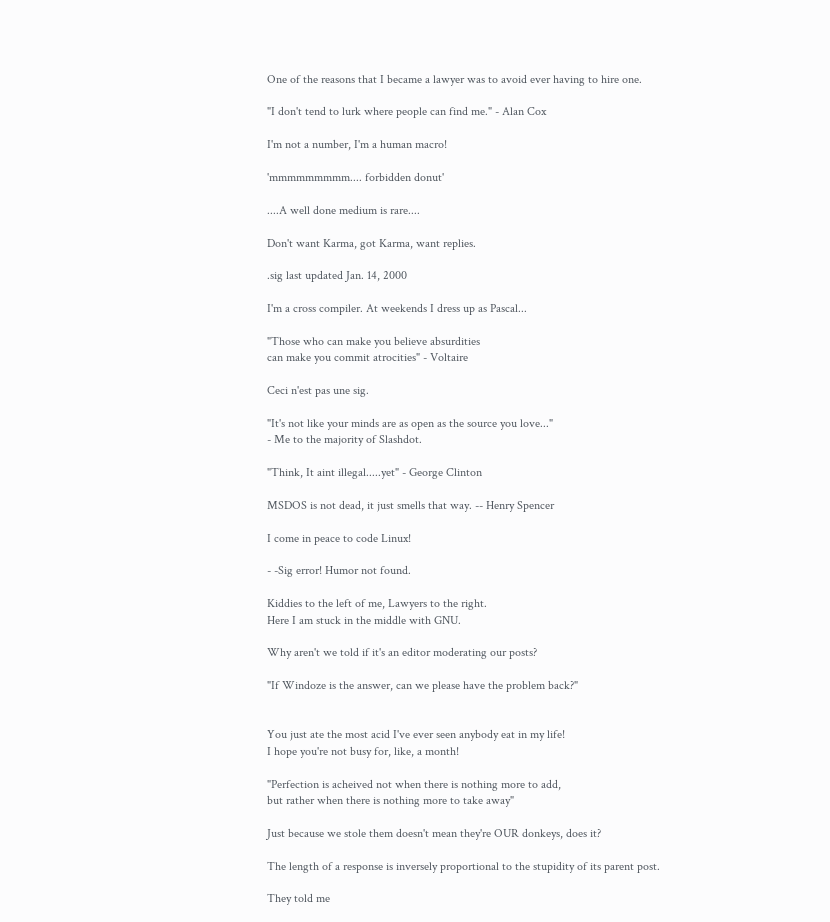One of the reasons that I became a lawyer was to avoid ever having to hire one.

"I don't tend to lurk where people can find me." - Alan Cox

I'm not a number, I'm a human macro!

'mmmmmmmmm.... forbidden donut'

....A well done medium is rare....

Don't want Karma, got Karma, want replies.

.sig last updated Jan. 14, 2000

I'm a cross compiler. At weekends I dress up as Pascal...

"Those who can make you believe absurdities
can make you commit atrocities" - Voltaire

Ceci n'est pas une sig.

"It's not like your minds are as open as the source you love..."
- Me to the majority of Slashdot.

"Think, It aint illegal.....yet" - George Clinton

MSDOS is not dead, it just smells that way. -- Henry Spencer

I come in peace to code Linux!

- -Sig error! Humor not found.

Kiddies to the left of me, Lawyers to the right.
Here I am stuck in the middle with GNU.

Why aren't we told if it's an editor moderating our posts?

"If Windoze is the answer, can we please have the problem back?"


You just ate the most acid I've ever seen anybody eat in my life!
I hope you're not busy for, like, a month!

"Perfection is acheived not when there is nothing more to add,
but rather when there is nothing more to take away"

Just because we stole them doesn't mean they're OUR donkeys, does it?

The length of a response is inversely proportional to the stupidity of its parent post.

They told me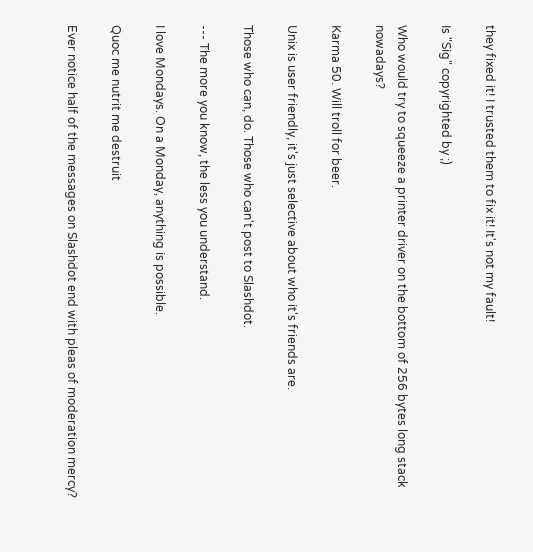they fixed it! I trusted them to fix it! It's not my fault!

Is "Sig" copyrighted by ;)

Who would try to squeeze a printer driver on the bottom of 256 bytes long stack nowadays?

Karma 50. Will troll for beer.

Unix is user friendly, it's just selective about who it's friends are.

Those who can, do. Those who can't post to Slashdot.

--- The more you know, the less you understand.

I love Mondays. On a Monday, anything is possible.

Quoc me nutrit me destruit

Ever notice half of the messages on Slashdot end with pleas of moderation mercy?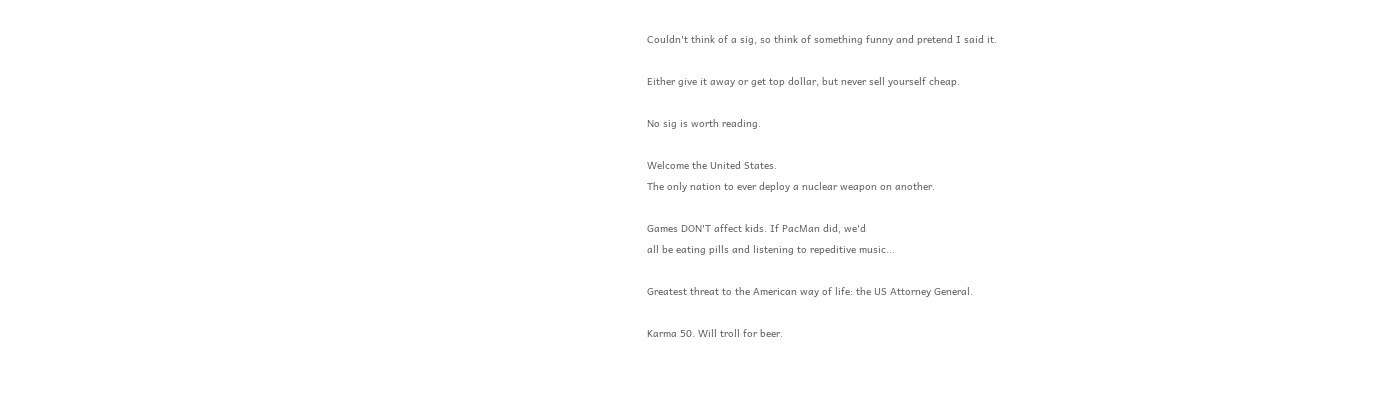Couldn't think of a sig, so think of something funny and pretend I said it.

Either give it away or get top dollar, but never sell yourself cheap.

No sig is worth reading.

Welcome the United States.
The only nation to ever deploy a nuclear weapon on another.

Games DON'T affect kids. If PacMan did, we'd
all be eating pills and listening to repeditive music...

Greatest threat to the American way of life: the US Attorney General.

Karma 50. Will troll for beer.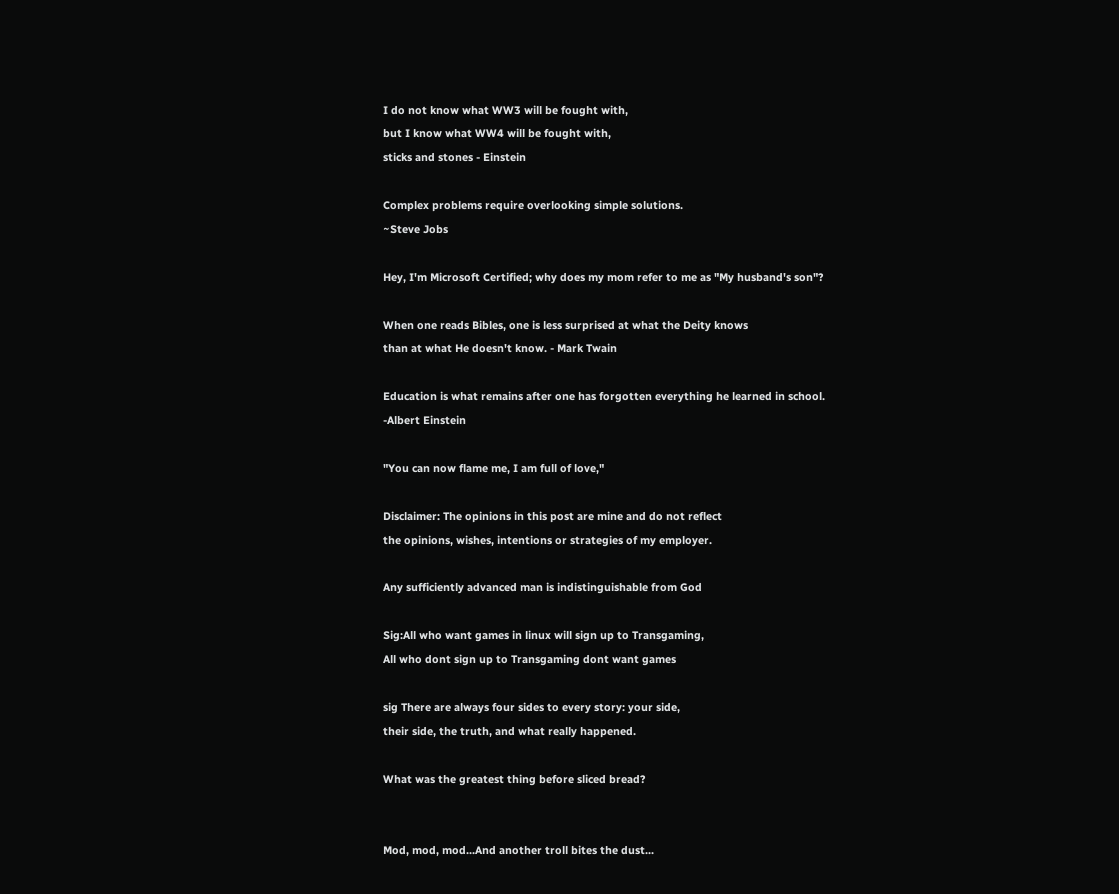I do not know what WW3 will be fought with,
but I know what WW4 will be fought with,
sticks and stones - Einstein

Complex problems require overlooking simple solutions.
~Steve Jobs

Hey, I'm Microsoft Certified; why does my mom refer to me as "My husband's son"?

When one reads Bibles, one is less surprised at what the Deity knows
than at what He doesn't know. - Mark Twain

Education is what remains after one has forgotten everything he learned in school.
-Albert Einstein

"You can now flame me, I am full of love,"

Disclaimer: The opinions in this post are mine and do not reflect
the opinions, wishes, intentions or strategies of my employer.

Any sufficiently advanced man is indistinguishable from God

Sig:All who want games in linux will sign up to Transgaming,
All who dont sign up to Transgaming dont want games

sig There are always four sides to every story: your side,
their side, the truth, and what really happened.

What was the greatest thing before sliced bread?


Mod, mod, mod...And another troll bites the dust...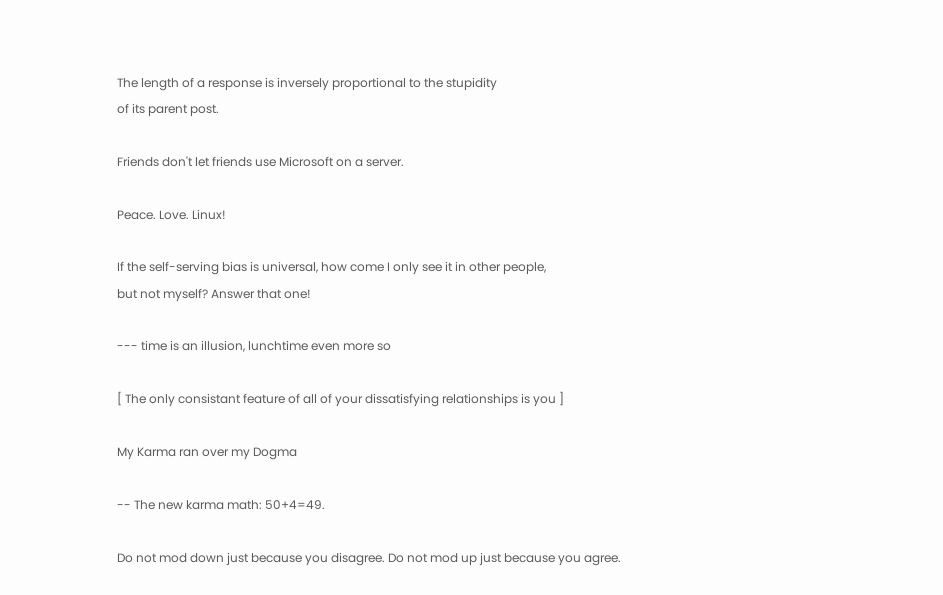The length of a response is inversely proportional to the stupidity
of its parent post.

Friends don't let friends use Microsoft on a server.

Peace. Love. Linux!

If the self-serving bias is universal, how come I only see it in other people,
but not myself? Answer that one!

--- time is an illusion, lunchtime even more so

[ The only consistant feature of all of your dissatisfying relationships is you ]

My Karma ran over my Dogma

-- The new karma math: 50+4=49.

Do not mod down just because you disagree. Do not mod up just because you agree.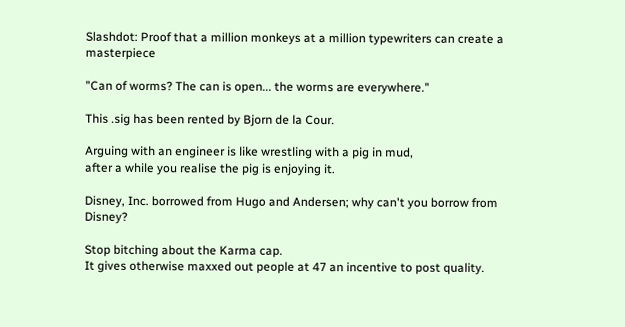Slashdot: Proof that a million monkeys at a million typewriters can create a masterpiece

"Can of worms? The can is open... the worms are everywhere."

This .sig has been rented by Bjorn de la Cour.

Arguing with an engineer is like wrestling with a pig in mud,
after a while you realise the pig is enjoying it.

Disney, Inc. borrowed from Hugo and Andersen; why can't you borrow from Disney?

Stop bitching about the Karma cap.
It gives otherwise maxxed out people at 47 an incentive to post quality.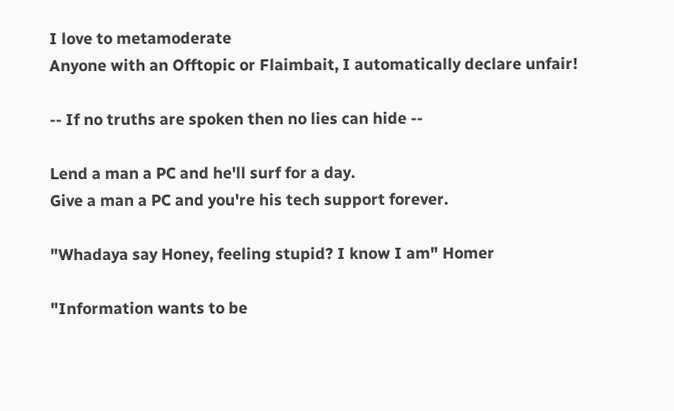I love to metamoderate
Anyone with an Offtopic or Flaimbait, I automatically declare unfair!

-- If no truths are spoken then no lies can hide --

Lend a man a PC and he'll surf for a day.
Give a man a PC and you're his tech support forever.

"Whadaya say Honey, feeling stupid? I know I am" Homer

"Information wants to be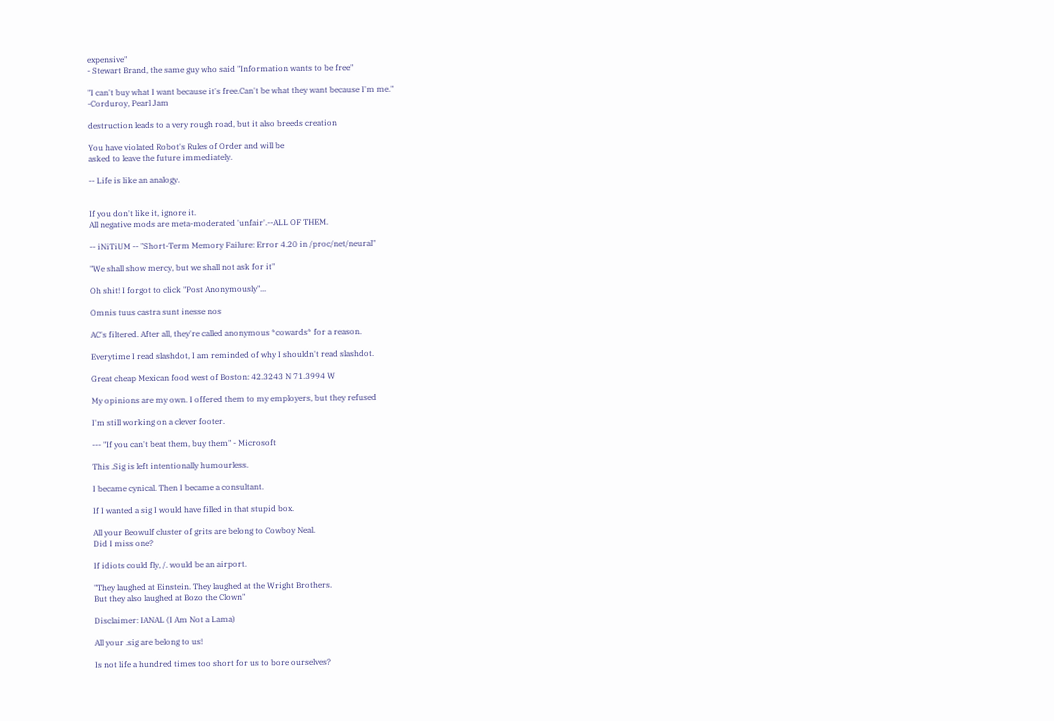expensive"
- Stewart Brand, the same guy who said "Information wants to be free"

"I can't buy what I want because it's free.Can't be what they want because I'm me."
-Corduroy, Pearl Jam

destruction leads to a very rough road, but it also breeds creation

You have violated Robot's Rules of Order and will be
asked to leave the future immediately.

-- Life is like an analogy.


If you don't like it, ignore it.
All negative mods are meta-moderated 'unfair'.--ALL OF THEM.

-- iNiTiUM -- "Short-Term Memory Failure: Error 4.20 in /proc/net/neural"

"We shall show mercy, but we shall not ask for it"

Oh shit! I forgot to click "Post Anonymously"...

Omnis tuus castra sunt inesse nos

AC's filtered. After all, they're called anonymous *cowards* for a reason.

Everytime I read slashdot, I am reminded of why I shouldn't read slashdot.

Great cheap Mexican food west of Boston: 42.3243 N 71.3994 W

My opinions are my own. I offered them to my employers, but they refused

I'm still working on a clever footer.

--- "If you can't beat them, buy them" - Microsoft

This .Sig is left intentionally humourless.

I became cynical. Then I became a consultant.

If I wanted a sig I would have filled in that stupid box.

All your Beowulf cluster of grits are belong to Cowboy Neal.
Did I miss one?

If idiots could fly, /. would be an airport.

"They laughed at Einstein. They laughed at the Wright Brothers.
But they also laughed at Bozo the Clown"

Disclaimer: IANAL (I Am Not a Lama)

All your .sig are belong to us!

Is not life a hundred times too short for us to bore ourselves?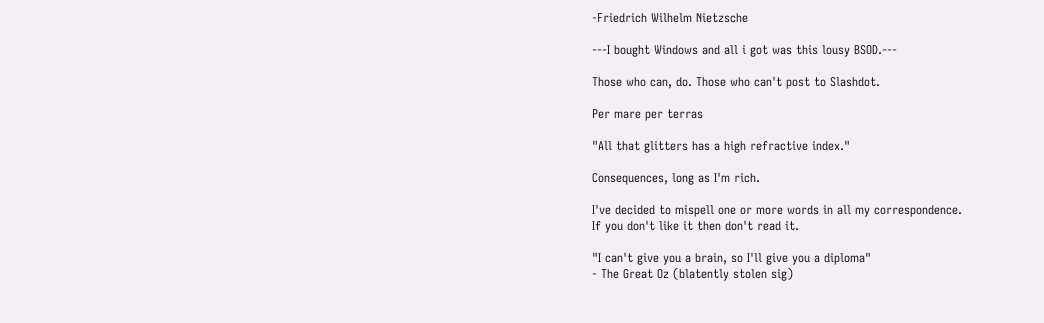-Friedrich Wilhelm Nietzsche

---I bought Windows and all i got was this lousy BSOD.---

Those who can, do. Those who can't post to Slashdot.

Per mare per terras

"All that glitters has a high refractive index."

Consequences, long as I'm rich.

I've decided to mispell one or more words in all my correspondence.
If you don't like it then don't read it.

"I can't give you a brain, so I'll give you a diploma"
- The Great Oz (blatently stolen sig)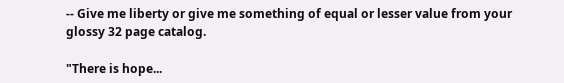-- Give me liberty or give me something of equal or lesser value from your
glossy 32 page catalog.

"There is hope...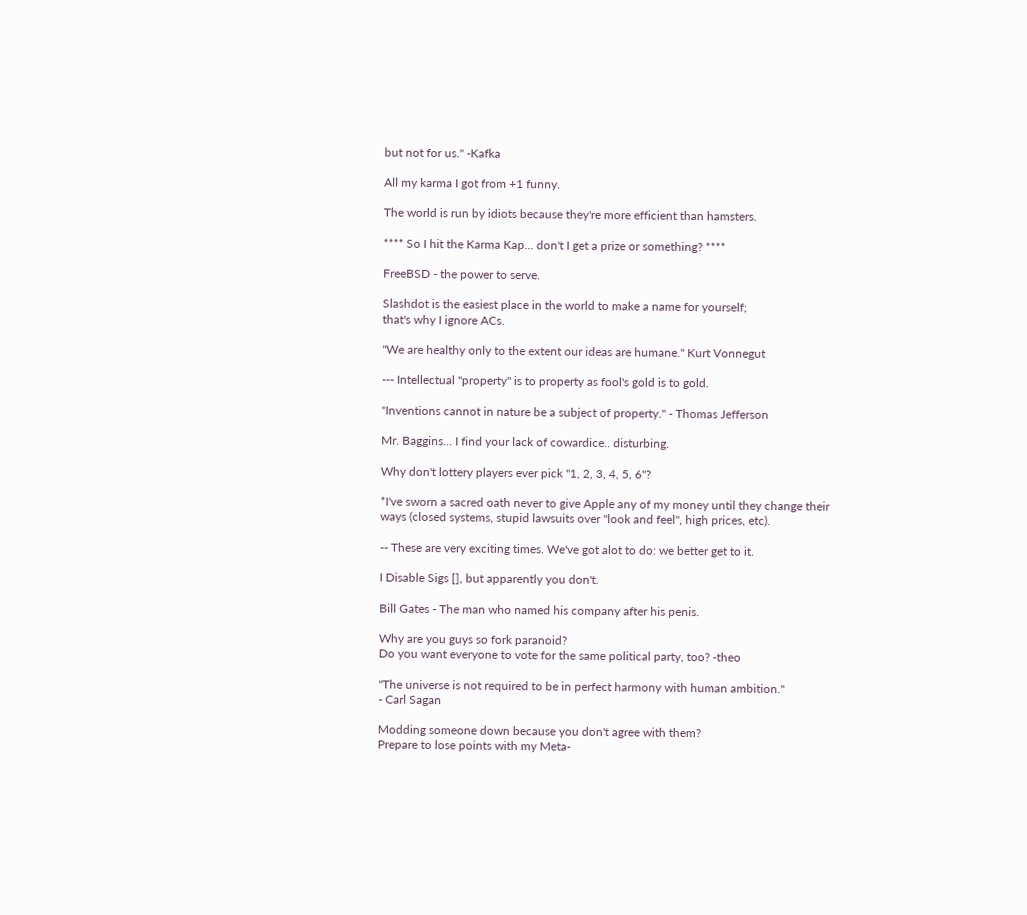but not for us." -Kafka

All my karma I got from +1 funny.

The world is run by idiots because they're more efficient than hamsters.

**** So I hit the Karma Kap... don't I get a prize or something? ****

FreeBSD - the power to serve.

Slashdot is the easiest place in the world to make a name for yourself;
that's why I ignore ACs.

"We are healthy only to the extent our ideas are humane." Kurt Vonnegut

--- Intellectual "property" is to property as fool's gold is to gold.

"Inventions cannot in nature be a subject of property." - Thomas Jefferson

Mr. Baggins... I find your lack of cowardice.. disturbing.

Why don't lottery players ever pick "1, 2, 3, 4, 5, 6"?

*I've sworn a sacred oath never to give Apple any of my money until they change their
ways (closed systems, stupid lawsuits over "look and feel", high prices, etc).

-- These are very exciting times. We've got alot to do: we better get to it.

I Disable Sigs [], but apparently you don't.

Bill Gates - The man who named his company after his penis.

Why are you guys so fork paranoid?
Do you want everyone to vote for the same political party, too? -theo

"The universe is not required to be in perfect harmony with human ambition."
- Carl Sagan

Modding someone down because you don't agree with them?
Prepare to lose points with my Meta-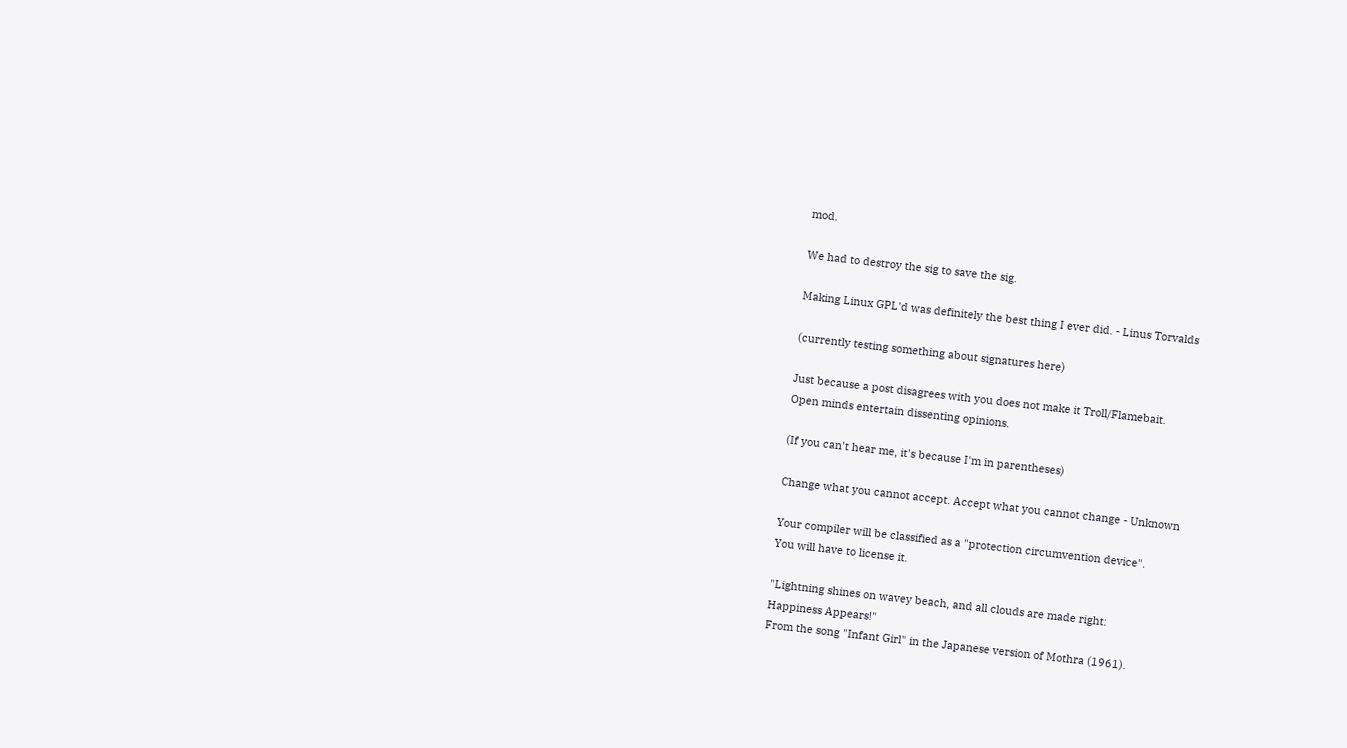mod.

We had to destroy the sig to save the sig.

Making Linux GPL'd was definitely the best thing I ever did. - Linus Torvalds

(currently testing something about signatures here)

Just because a post disagrees with you does not make it Troll/Flamebait.
Open minds entertain dissenting opinions.

(If you can't hear me, it's because I'm in parentheses)

Change what you cannot accept. Accept what you cannot change - Unknown

Your compiler will be classified as a "protection circumvention device".
You will have to license it.

"Lightning shines on wavey beach, and all clouds are made right:
Happiness Appears!"
From the song "Infant Girl" in the Japanese version of Mothra (1961).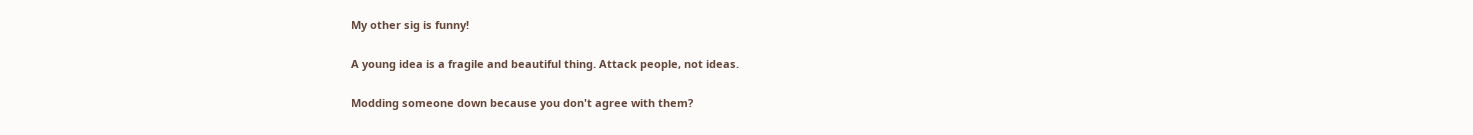My other sig is funny!

A young idea is a fragile and beautiful thing. Attack people, not ideas.

Modding someone down because you don't agree with them?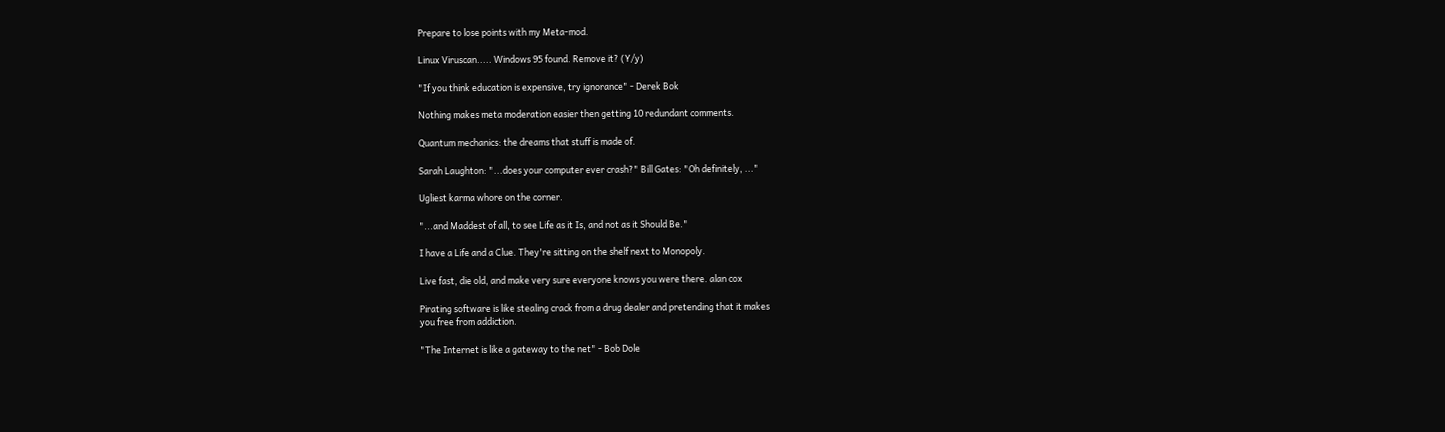Prepare to lose points with my Meta-mod.

Linux Viruscan..... Windows 95 found. Remove it? (Y/y)

"If you think education is expensive, try ignorance" - Derek Bok

Nothing makes meta moderation easier then getting 10 redundant comments.

Quantum mechanics: the dreams that stuff is made of.

Sarah Laughton: "...does your computer ever crash?" Bill Gates: "Oh definitely, ..."

Ugliest karma whore on the corner.

"...and Maddest of all, to see Life as it Is, and not as it Should Be."

I have a Life and a Clue. They're sitting on the shelf next to Monopoly.

Live fast, die old, and make very sure everyone knows you were there. alan cox

Pirating software is like stealing crack from a drug dealer and pretending that it makes
you free from addiction.

"The Internet is like a gateway to the net" - Bob Dole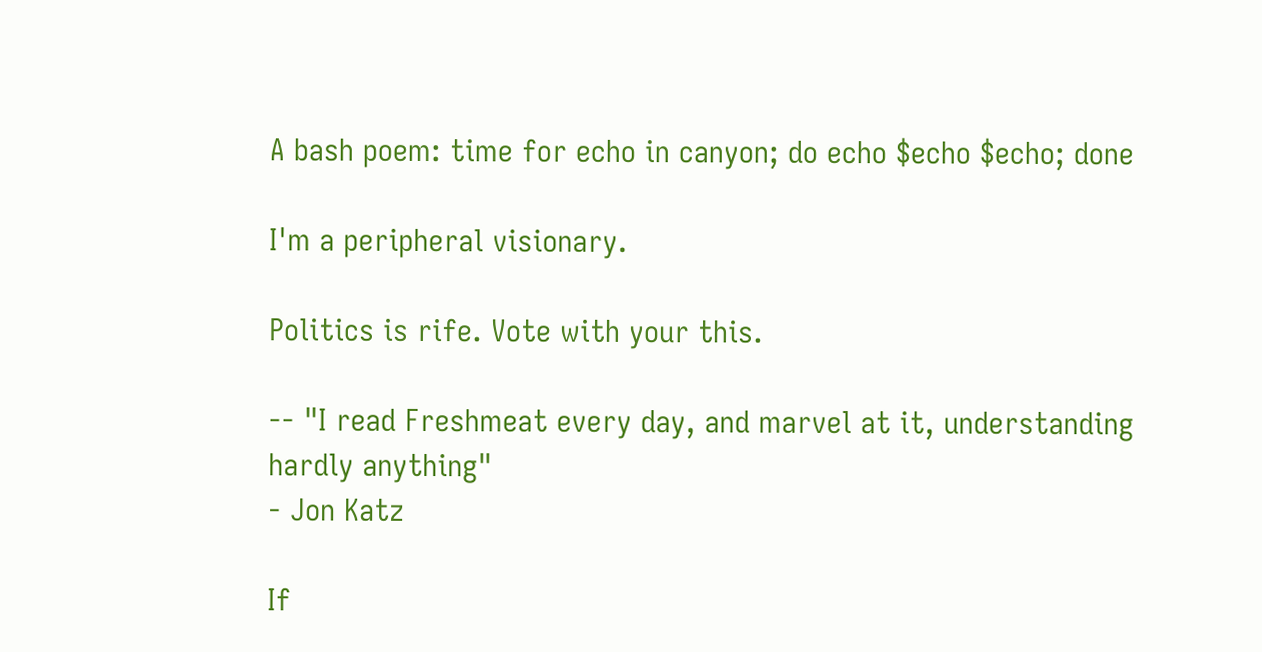A bash poem: time for echo in canyon; do echo $echo $echo; done

I'm a peripheral visionary.

Politics is rife. Vote with your this.

-- "I read Freshmeat every day, and marvel at it, understanding hardly anything"
- Jon Katz

If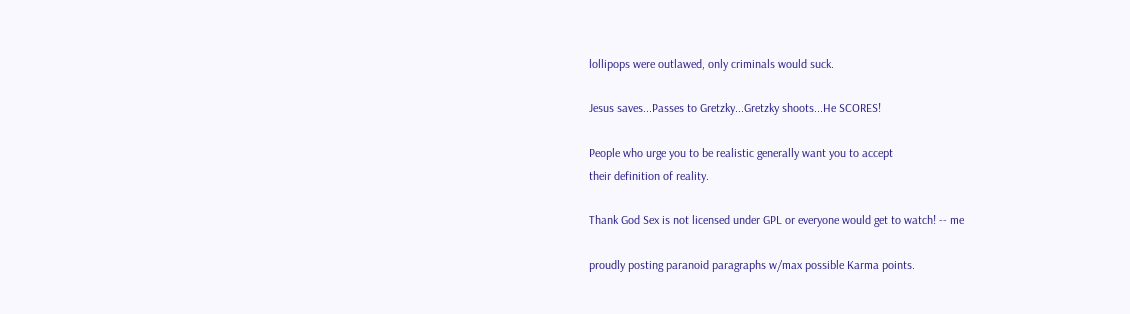lollipops were outlawed, only criminals would suck.

Jesus saves...Passes to Gretzky...Gretzky shoots...He SCORES!

People who urge you to be realistic generally want you to accept
their definition of reality.

Thank God Sex is not licensed under GPL or everyone would get to watch! -- me

proudly posting paranoid paragraphs w/max possible Karma points.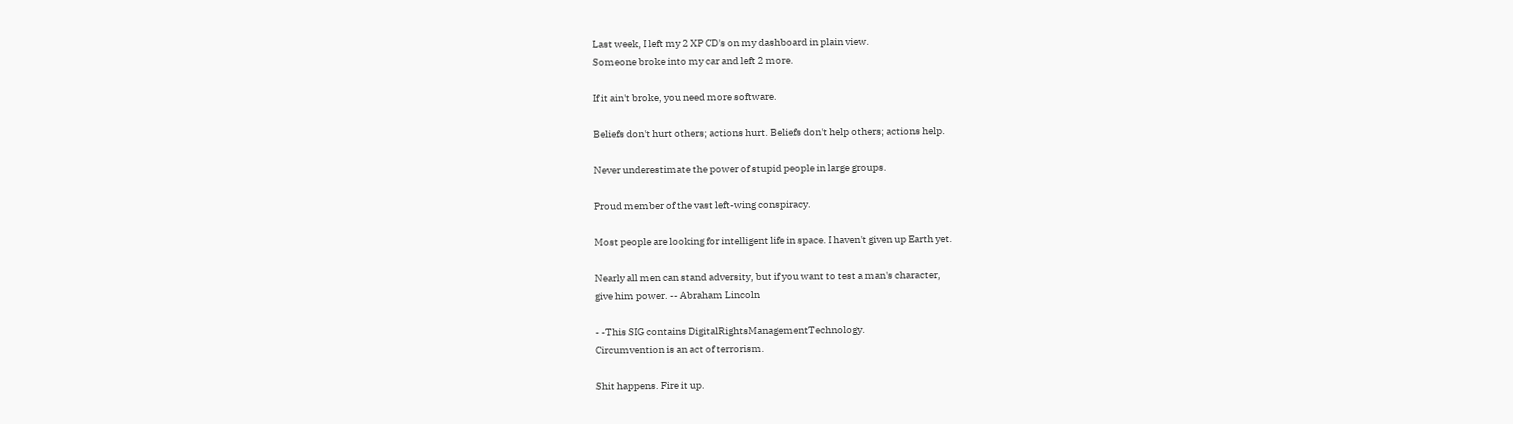Last week, I left my 2 XP CD's on my dashboard in plain view.
Someone broke into my car and left 2 more.

If it ain't broke, you need more software.

Beliefs don't hurt others; actions hurt. Beliefs don't help others; actions help.

Never underestimate the power of stupid people in large groups.

Proud member of the vast left-wing conspiracy.

Most people are looking for intelligent life in space. I haven't given up Earth yet.

Nearly all men can stand adversity, but if you want to test a man's character,
give him power. -- Abraham Lincoln

- -This SIG contains DigitalRightsManagementTechnology.
Circumvention is an act of terrorism.

Shit happens. Fire it up.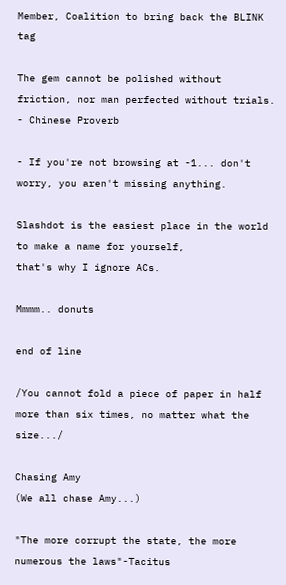Member, Coalition to bring back the BLINK tag

The gem cannot be polished without friction, nor man perfected without trials.
- Chinese Proverb

- If you're not browsing at -1... don't worry, you aren't missing anything.

Slashdot is the easiest place in the world to make a name for yourself,
that's why I ignore ACs.

Mmmm.. donuts

end of line

/You cannot fold a piece of paper in half more than six times, no matter what the size.../

Chasing Amy
(We all chase Amy...)

"The more corrupt the state, the more numerous the laws"-Tacitus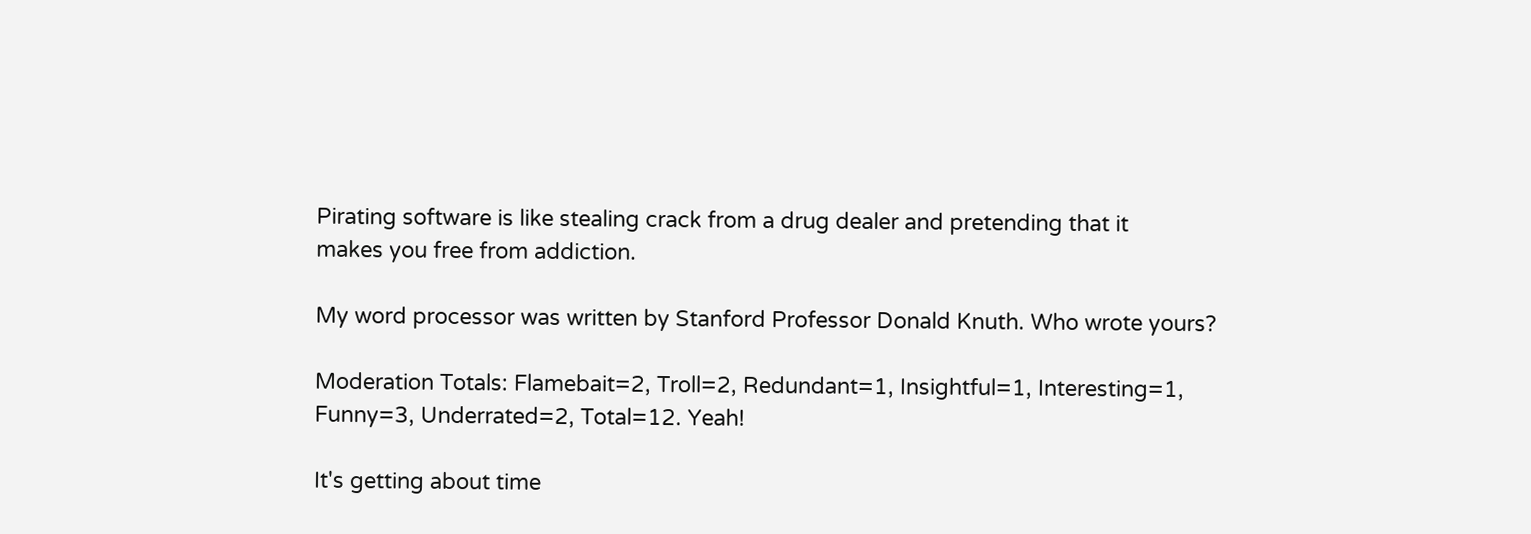Pirating software is like stealing crack from a drug dealer and pretending that it
makes you free from addiction.

My word processor was written by Stanford Professor Donald Knuth. Who wrote yours?

Moderation Totals: Flamebait=2, Troll=2, Redundant=1, Insightful=1, Interesting=1,
Funny=3, Underrated=2, Total=12. Yeah!

It's getting about time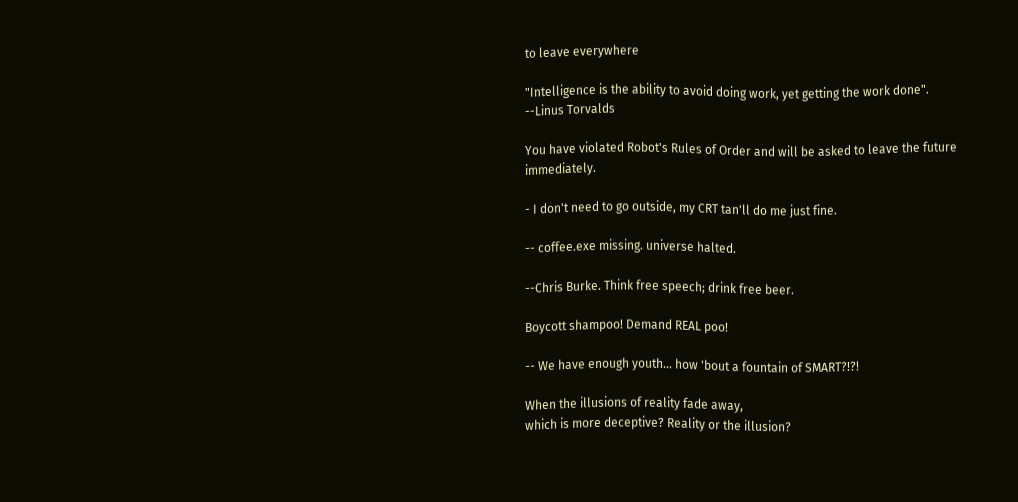to leave everywhere

"Intelligence is the ability to avoid doing work, yet getting the work done".
--Linus Torvalds

You have violated Robot's Rules of Order and will be asked to leave the future immediately.

- I don't need to go outside, my CRT tan'll do me just fine.

-- coffee.exe missing. universe halted.

--Chris Burke. Think free speech; drink free beer.

Boycott shampoo! Demand REAL poo!

-- We have enough youth... how 'bout a fountain of SMART?!?!

When the illusions of reality fade away,
which is more deceptive? Reality or the illusion?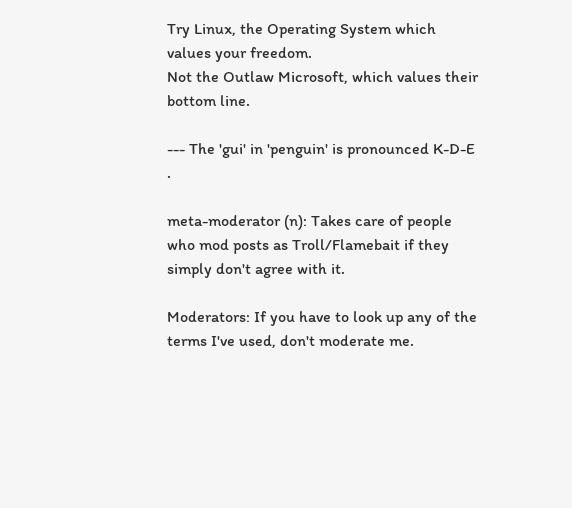Try Linux, the Operating System which values your freedom.
Not the Outlaw Microsoft, which values their bottom line.

--- The 'gui' in 'penguin' is pronounced K-D-E .

meta-moderator (n): Takes care of people who mod posts as Troll/Flamebait if they
simply don't agree with it.

Moderators: If you have to look up any of the terms I've used, don't moderate me.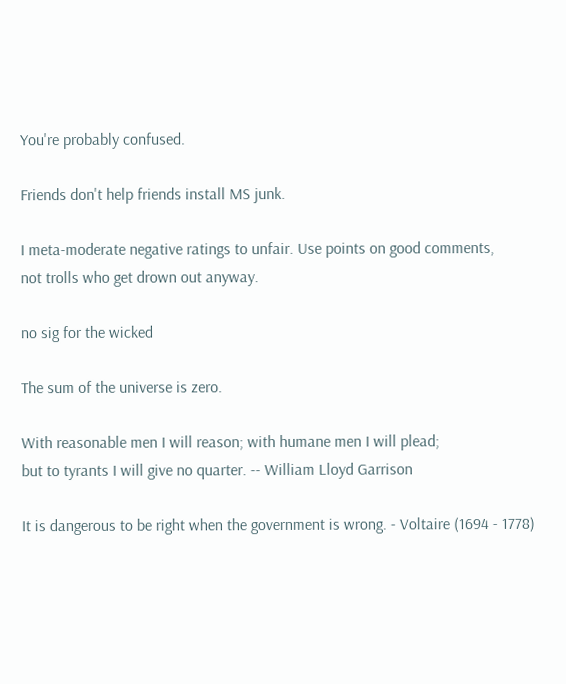You're probably confused.

Friends don't help friends install MS junk.

I meta-moderate negative ratings to unfair. Use points on good comments,
not trolls who get drown out anyway.

no sig for the wicked

The sum of the universe is zero.

With reasonable men I will reason; with humane men I will plead;
but to tyrants I will give no quarter. -- William Lloyd Garrison

It is dangerous to be right when the government is wrong. - Voltaire (1694 - 1778)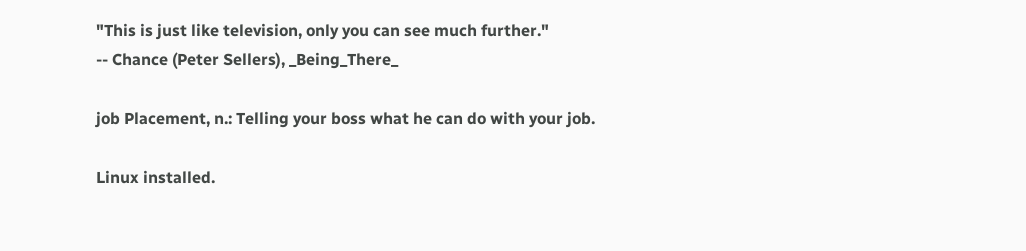"This is just like television, only you can see much further."
-- Chance (Peter Sellers), _Being_There_

job Placement, n.: Telling your boss what he can do with your job.

Linux installed.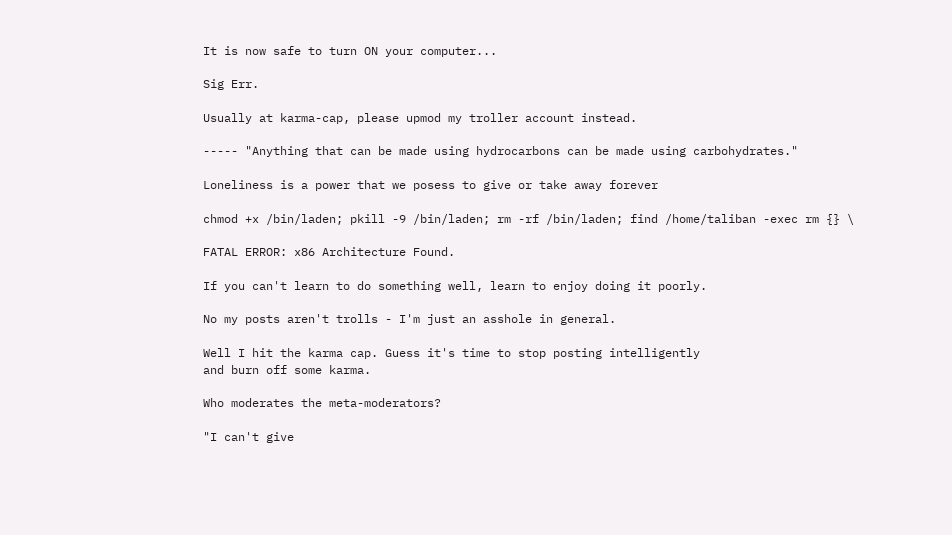It is now safe to turn ON your computer...

Sig Err.

Usually at karma-cap, please upmod my troller account instead.

----- "Anything that can be made using hydrocarbons can be made using carbohydrates."

Loneliness is a power that we posess to give or take away forever

chmod +x /bin/laden; pkill -9 /bin/laden; rm -rf /bin/laden; find /home/taliban -exec rm {} \

FATAL ERROR: x86 Architecture Found.

If you can't learn to do something well, learn to enjoy doing it poorly.

No my posts aren't trolls - I'm just an asshole in general.

Well I hit the karma cap. Guess it's time to stop posting intelligently
and burn off some karma.

Who moderates the meta-moderators?

"I can't give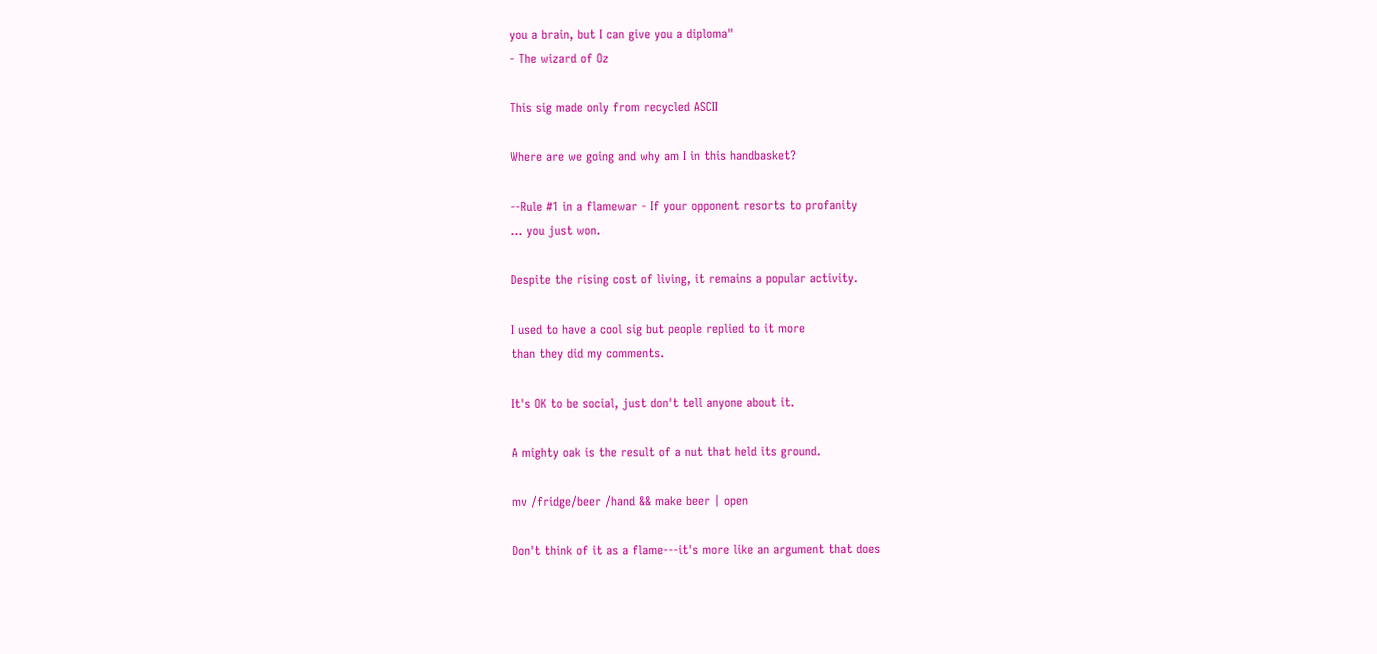you a brain, but I can give you a diploma"
- The wizard of Oz

This sig made only from recycled ASCII

Where are we going and why am I in this handbasket?

--Rule #1 in a flamewar - If your opponent resorts to profanity
... you just won.

Despite the rising cost of living, it remains a popular activity.

I used to have a cool sig but people replied to it more
than they did my comments.

It's OK to be social, just don't tell anyone about it.

A mighty oak is the result of a nut that held its ground.

mv /fridge/beer /hand && make beer | open

Don't think of it as a flame---it's more like an argument that does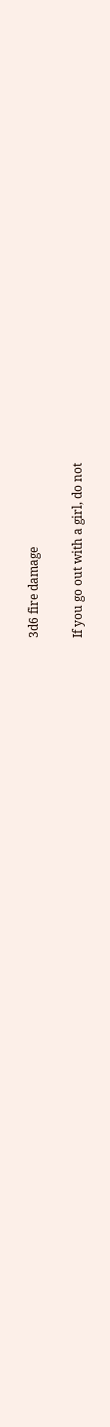3d6 fire damage

If you go out with a girl, do not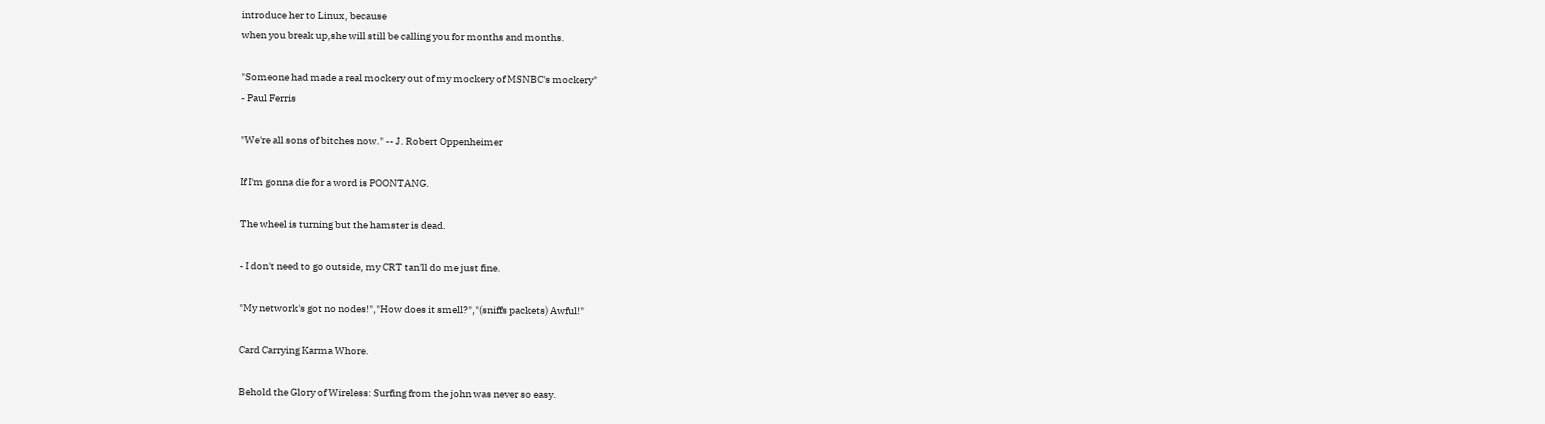introduce her to Linux, because
when you break up,she will still be calling you for months and months.

"Someone had made a real mockery out of my mockery of MSNBC's mockery"
- Paul Ferris

"We're all sons of bitches now." -- J. Robert Oppenheimer

If I'm gonna die for a word is POONTANG.

The wheel is turning but the hamster is dead.

- I don't need to go outside, my CRT tan'll do me just fine.

"My network's got no nodes!","How does it smell?","(sniffs packets) Awful!"

Card Carrying Karma Whore.

Behold the Glory of Wireless: Surfing from the john was never so easy.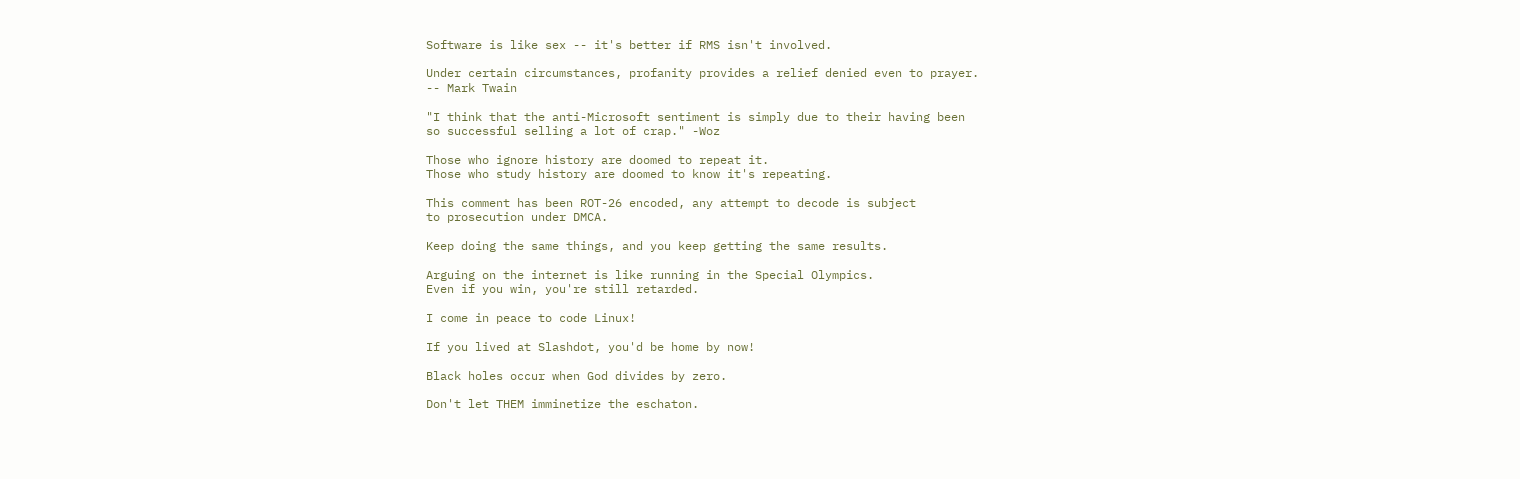Software is like sex -- it's better if RMS isn't involved.

Under certain circumstances, profanity provides a relief denied even to prayer.
-- Mark Twain

"I think that the anti-Microsoft sentiment is simply due to their having been
so successful selling a lot of crap." -Woz

Those who ignore history are doomed to repeat it.
Those who study history are doomed to know it's repeating.

This comment has been ROT-26 encoded, any attempt to decode is subject
to prosecution under DMCA.

Keep doing the same things, and you keep getting the same results.

Arguing on the internet is like running in the Special Olympics.
Even if you win, you're still retarded.

I come in peace to code Linux!

If you lived at Slashdot, you'd be home by now!

Black holes occur when God divides by zero.

Don't let THEM imminetize the eschaton.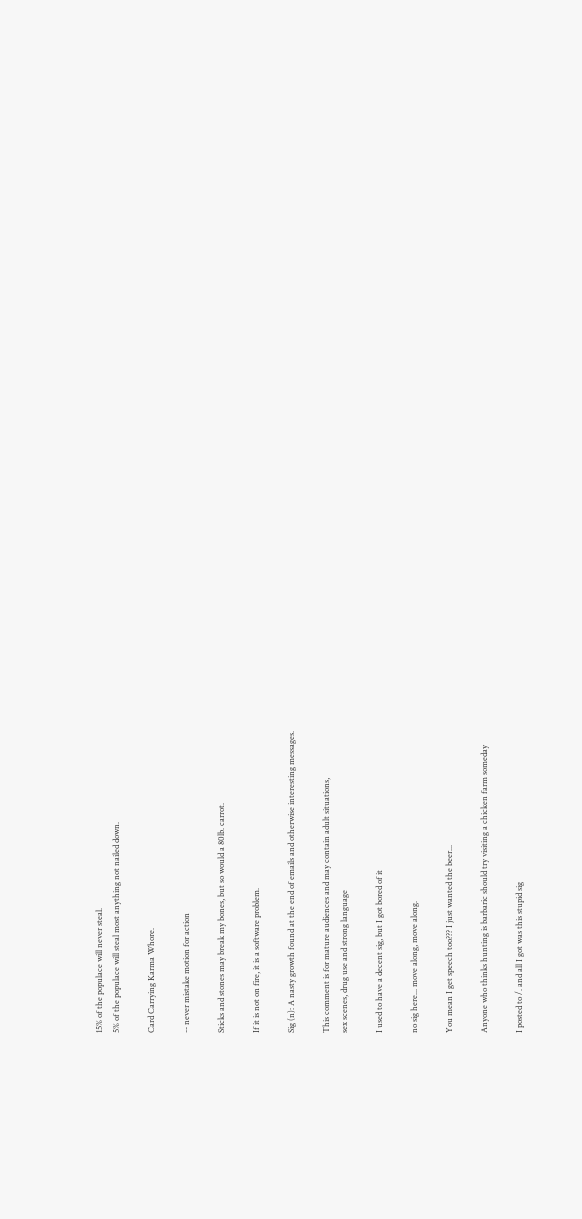15% of the populace will never steal.
5% of the populace will steal most anything not nailed down.

Card Carrying Karma Whore.

-- never mistake motion for action

Sticks and stones may break my bones, but so would a 80lb. carrot.

If it is not on fire, it is a software problem.

Sig (n): A nasty growth found at the end of emails and otherwise interesting messages.

This comment is for mature audiences and may contain adult situations,
sex scenes, drug use and strong language

I used to have a decent sig, but I got bored of it

no sig here... move along, move along.

You mean I get speech too??? I just wanted the beer...

Anyone who thinks hunting is barbaric should try visiting a chicken farm someday

I posted to /. and all I got was this stupid sig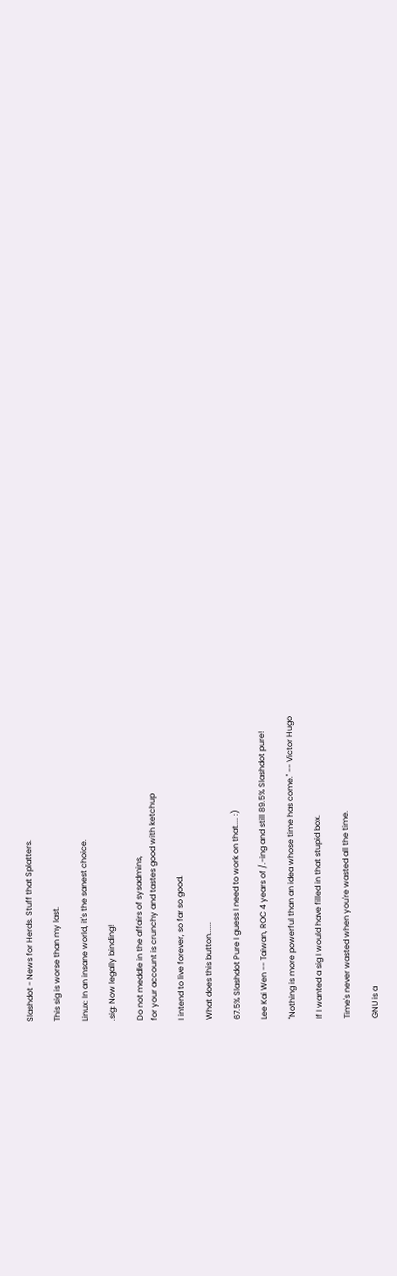Slashdot - News for Herds. Stuff that Splatters.

This sig is worse than my last.

Linux: In an insane world, it's the sanest choice.

.sig: Now legally binding!

Do not meddle in the affairs of sysadmins,
for your account is crunchy and tastes good with ketchup

I intend to live forever, so far so good.

What does this button......

67.5% Slashdot Pure I guess I need to work on that.... :)

Lee Kai Wen -- Taiwan, ROC 4 years of /.-ing and still 89.5% Slashdot pure!

"Nothing is more powerful than an idea whose time has come." -- Victor Hugo

If I wanted a sig I would have filled in that stupid box.

Time's never wasted when you're wasted all the time.

GNU is a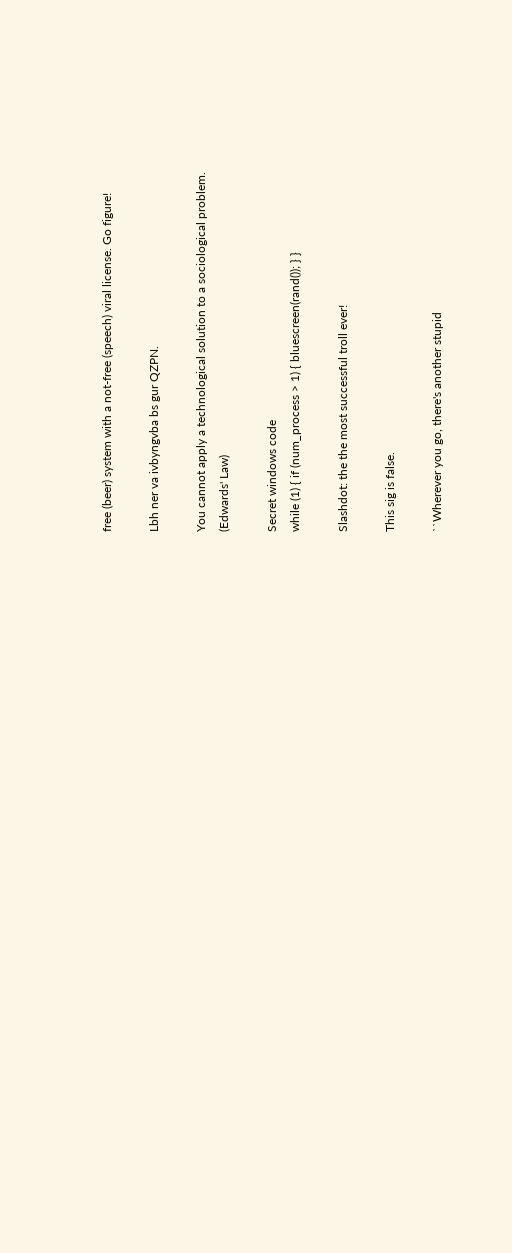free (beer) system with a not-free (speech) viral license. Go figure!

Lbh ner va ivbyngvba bs gur QZPN.

You cannot apply a technological solution to a sociological problem.
(Edwards' Law)

Secret windows code
while (1) { if (num_process > 1) { bluescreen(rand()); } }

Slashdot: the the most successful troll ever!

This sig is false.

``Wherever you go, there's another stupid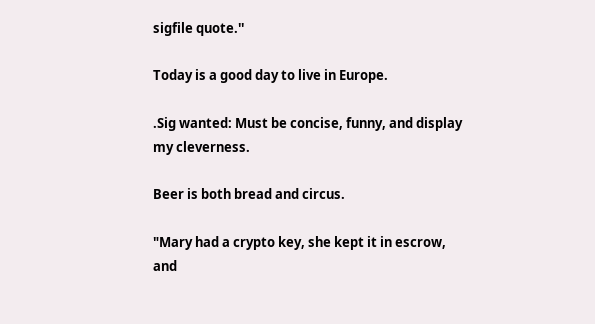sigfile quote.''

Today is a good day to live in Europe.

.Sig wanted: Must be concise, funny, and display my cleverness.

Beer is both bread and circus.

"Mary had a crypto key, she kept it in escrow, and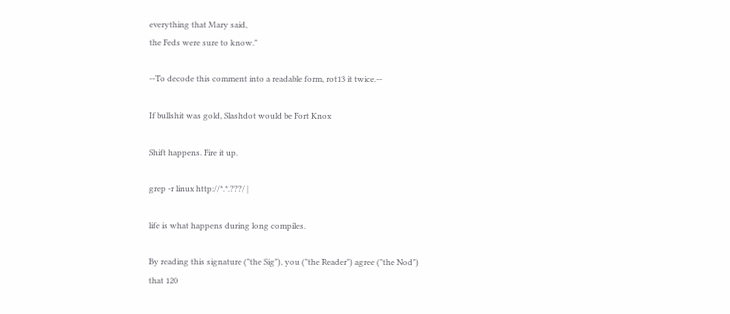everything that Mary said,
the Feds were sure to know."

--To decode this comment into a readable form, rot13 it twice.--

If bullshit was gold, Slashdot would be Fort Knox

Shift happens. Fire it up.

grep -r linux http://*.*.???/ |

life is what happens during long compiles.

By reading this signature ("the Sig"), you ("the Reader") agree ("the Nod")
that 120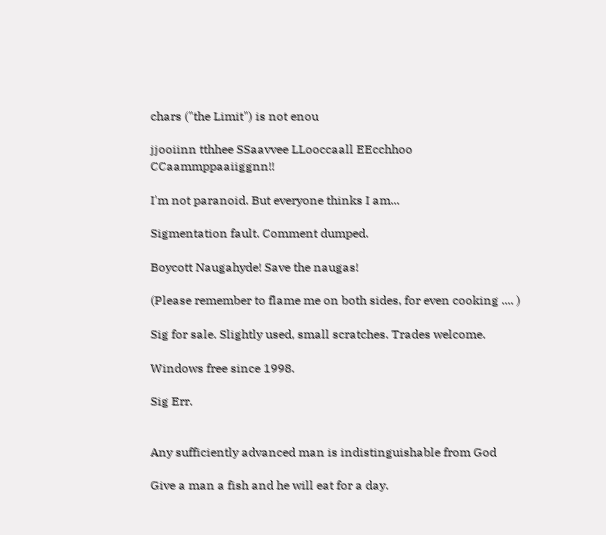chars ("the Limit") is not enou

jjooiinn tthhee SSaavvee LLooccaall EEcchhoo CCaammppaaiiggnn!!

I'm not paranoid. But everyone thinks I am...

Sigmentation fault. Comment dumped.

Boycott Naugahyde! Save the naugas!

(Please remember to flame me on both sides, for even cooking .... )

Sig for sale. Slightly used, small scratches. Trades welcome.

Windows free since 1998.

Sig Err.


Any sufficiently advanced man is indistinguishable from God

Give a man a fish and he will eat for a day.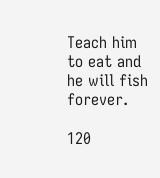Teach him to eat and he will fish forever.

120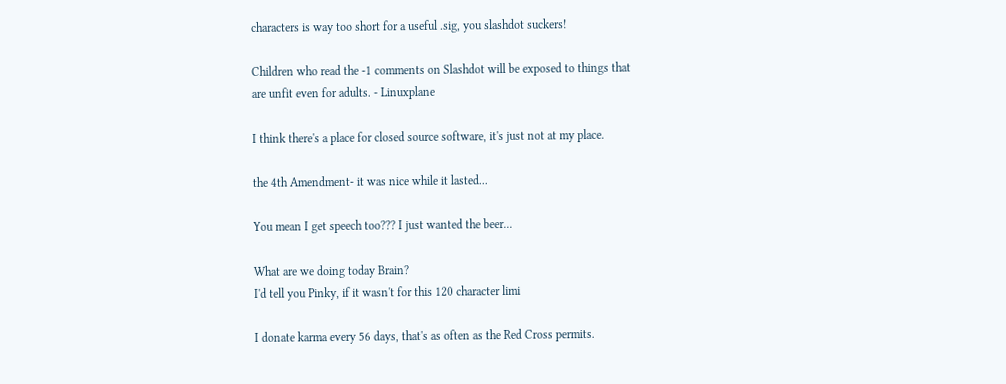characters is way too short for a useful .sig, you slashdot suckers!

Children who read the -1 comments on Slashdot will be exposed to things that
are unfit even for adults. - Linuxplane

I think there's a place for closed source software, it's just not at my place.

the 4th Amendment- it was nice while it lasted...

You mean I get speech too??? I just wanted the beer...

What are we doing today Brain?
I'd tell you Pinky, if it wasn't for this 120 character limi

I donate karma every 56 days, that's as often as the Red Cross permits.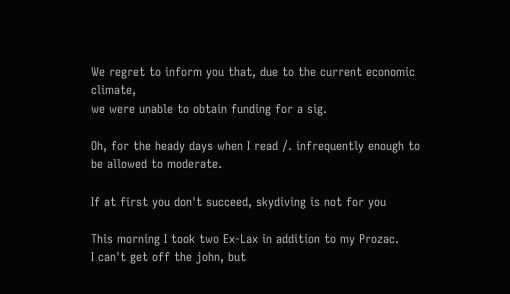We regret to inform you that, due to the current economic climate,
we were unable to obtain funding for a sig.

Oh, for the heady days when I read /. infrequently enough to be allowed to moderate.

If at first you don't succeed, skydiving is not for you

This morning I took two Ex-Lax in addition to my Prozac.
I can't get off the john, but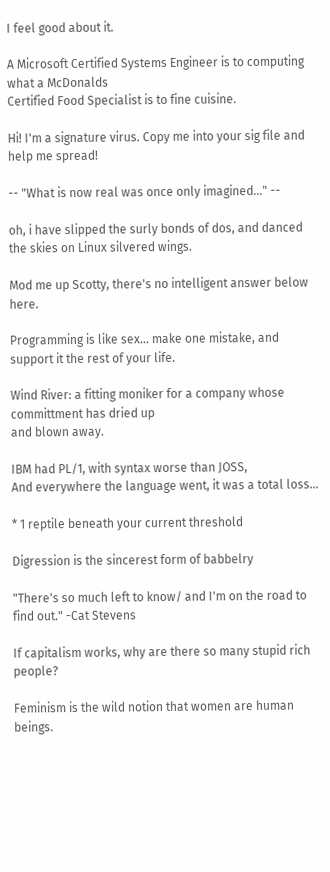I feel good about it.

A Microsoft Certified Systems Engineer is to computing what a McDonalds
Certified Food Specialist is to fine cuisine.

Hi! I'm a signature virus. Copy me into your sig file and help me spread!

-- "What is now real was once only imagined..." --

oh, i have slipped the surly bonds of dos, and danced the skies on Linux silvered wings.

Mod me up Scotty, there's no intelligent answer below here.

Programming is like sex... make one mistake, and support it the rest of your life.

Wind River: a fitting moniker for a company whose committment has dried up
and blown away.

IBM had PL/1, with syntax worse than JOSS,
And everywhere the language went, it was a total loss...

* 1 reptile beneath your current threshold

Digression is the sincerest form of babbelry

"There's so much left to know/ and I'm on the road to find out." -Cat Stevens

If capitalism works, why are there so many stupid rich people?

Feminism is the wild notion that women are human beings.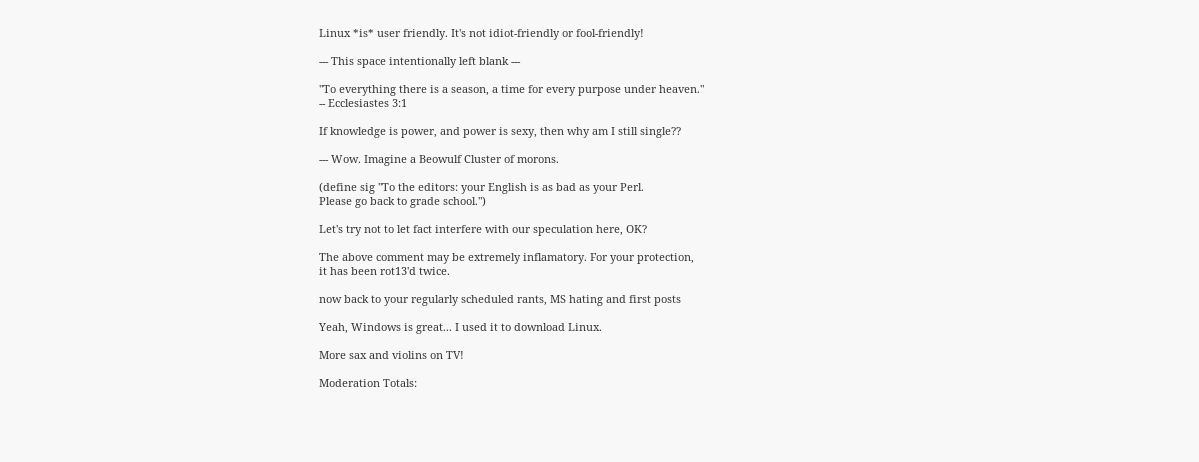Linux *is* user friendly. It's not idiot-friendly or fool-friendly!

--- This space intentionally left blank ---

"To everything there is a season, a time for every purpose under heaven."
-- Ecclesiastes 3:1

If knowledge is power, and power is sexy, then why am I still single??

--- Wow. Imagine a Beowulf Cluster of morons.

(define sig "To the editors: your English is as bad as your Perl.
Please go back to grade school.")

Let's try not to let fact interfere with our speculation here, OK?

The above comment may be extremely inflamatory. For your protection,
it has been rot13'd twice.

now back to your regularly scheduled rants, MS hating and first posts

Yeah, Windows is great... I used it to download Linux.

More sax and violins on TV!

Moderation Totals: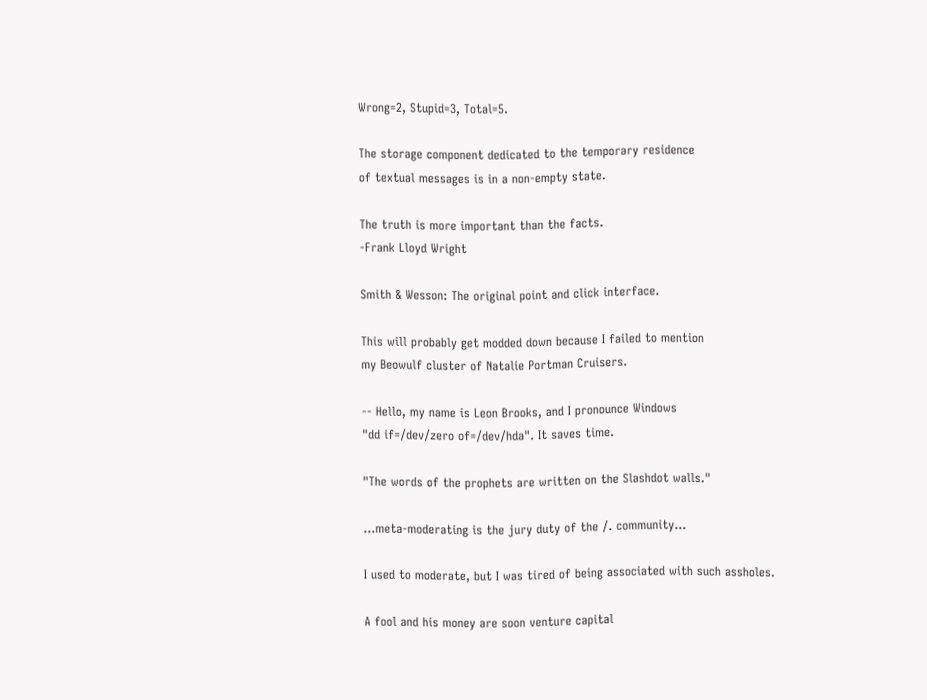Wrong=2, Stupid=3, Total=5.

The storage component dedicated to the temporary residence
of textual messages is in a non-empty state.

The truth is more important than the facts.
-Frank Lloyd Wright

Smith & Wesson: The original point and click interface.

This will probably get modded down because I failed to mention
my Beowulf cluster of Natalie Portman Cruisers.

-- Hello, my name is Leon Brooks, and I pronounce Windows
"dd if=/dev/zero of=/dev/hda". It saves time.

"The words of the prophets are written on the Slashdot walls."

...meta-moderating is the jury duty of the /. community...

I used to moderate, but I was tired of being associated with such assholes.

A fool and his money are soon venture capital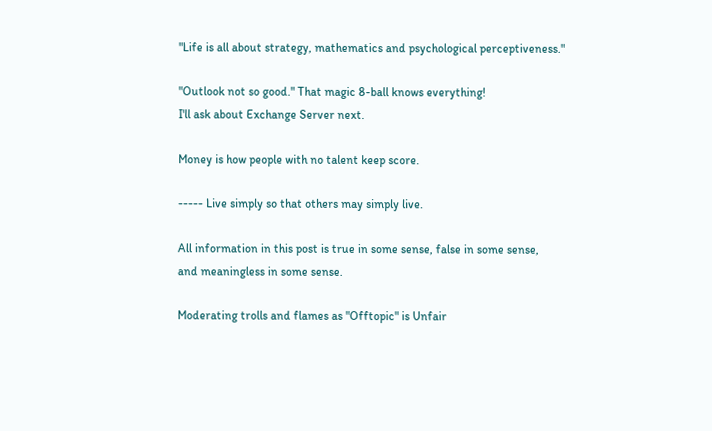"Life is all about strategy, mathematics and psychological perceptiveness."

"Outlook not so good." That magic 8-ball knows everything!
I'll ask about Exchange Server next.

Money is how people with no talent keep score.

----- Live simply so that others may simply live.

All information in this post is true in some sense, false in some sense,
and meaningless in some sense.

Moderating trolls and flames as "Offtopic" is Unfair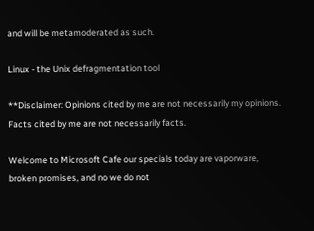and will be metamoderated as such.

Linux - the Unix defragmentation tool

**Disclaimer: Opinions cited by me are not necessarily my opinions.
Facts cited by me are not necessarily facts.

Welcome to Microsoft Cafe our specials today are vaporware,
broken promises, and no we do not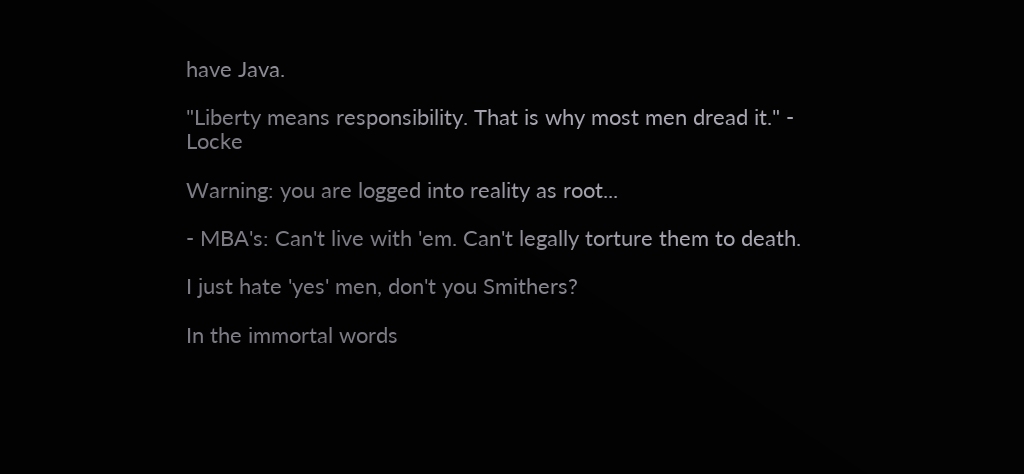have Java.

"Liberty means responsibility. That is why most men dread it." - Locke

Warning: you are logged into reality as root...

- MBA's: Can't live with 'em. Can't legally torture them to death.

I just hate 'yes' men, don't you Smithers?

In the immortal words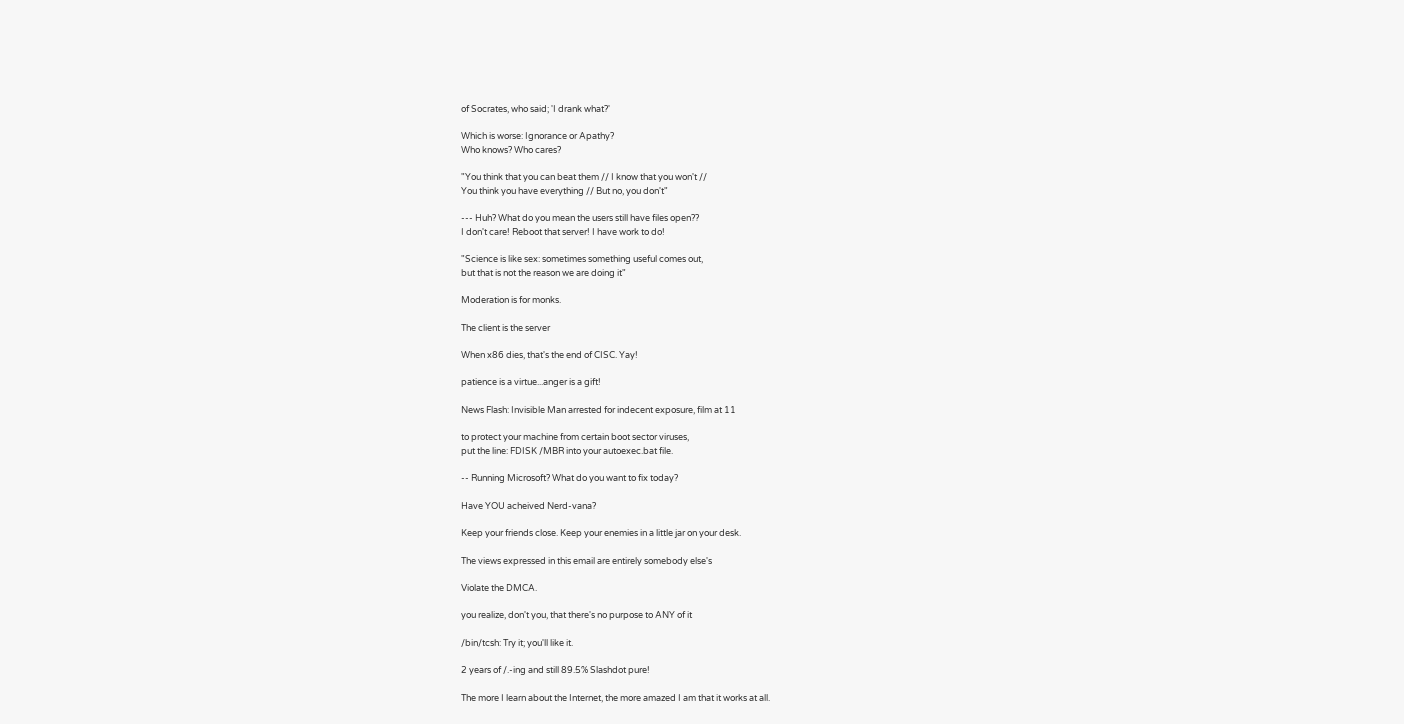of Socrates, who said; 'I drank what?'

Which is worse: Ignorance or Apathy?
Who knows? Who cares?

"You think that you can beat them // I know that you won't //
You think you have everything // But no, you don't"

--- Huh? What do you mean the users still have files open??
I don't care! Reboot that server! I have work to do!

"Science is like sex: sometimes something useful comes out,
but that is not the reason we are doing it"

Moderation is for monks.

The client is the server

When x86 dies, that's the end of CISC. Yay!

patience is a virtue...anger is a gift!

News Flash: Invisible Man arrested for indecent exposure, film at 11

to protect your machine from certain boot sector viruses,
put the line: FDISK /MBR into your autoexec.bat file.

-- Running Microsoft? What do you want to fix today?

Have YOU acheived Nerd-vana?

Keep your friends close. Keep your enemies in a little jar on your desk.

The views expressed in this email are entirely somebody else's

Violate the DMCA.

you realize, don't you, that there's no purpose to ANY of it

/bin/tcsh: Try it; you'll like it.

2 years of /.-ing and still 89.5% Slashdot pure!

The more I learn about the Internet, the more amazed I am that it works at all.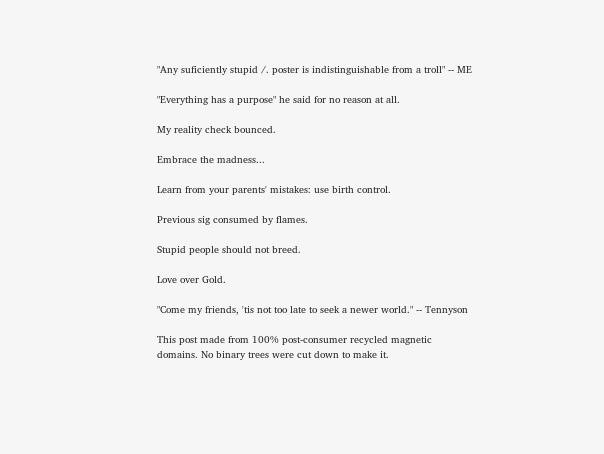"Any suficiently stupid /. poster is indistinguishable from a troll" -- ME

"Everything has a purpose" he said for no reason at all.

My reality check bounced.

Embrace the madness...

Learn from your parents' mistakes: use birth control.

Previous sig consumed by flames.

Stupid people should not breed.

Love over Gold.

"Come my friends, 'tis not too late to seek a newer world." -- Tennyson

This post made from 100% post-consumer recycled magnetic
domains. No binary trees were cut down to make it.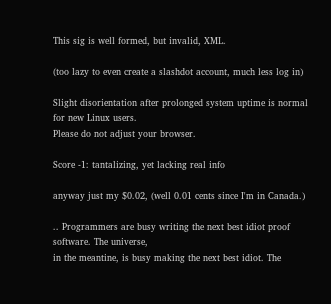This sig is well formed, but invalid, XML.

(too lazy to even create a slashdot account, much less log in)

Slight disorientation after prolonged system uptime is normal for new Linux users.
Please do not adjust your browser.

Score -1: tantalizing, yet lacking real info

anyway just my $0.02, (well 0.01 cents since I'm in Canada.)

.. Programmers are busy writing the next best idiot proof software. The universe,
in the meantine, is busy making the next best idiot. The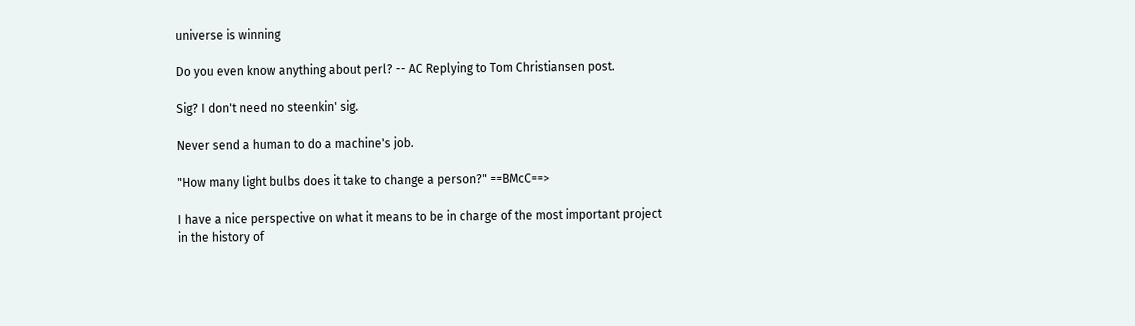universe is winning

Do you even know anything about perl? -- AC Replying to Tom Christiansen post.

Sig? I don't need no steenkin' sig.

Never send a human to do a machine's job.

"How many light bulbs does it take to change a person?" ==BMcC==>

I have a nice perspective on what it means to be in charge of the most important project
in the history of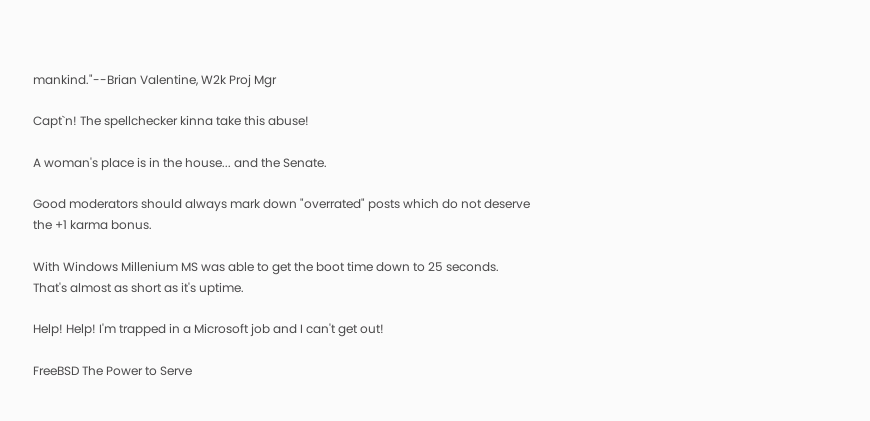mankind."--Brian Valentine, W2k Proj Mgr

Capt`n! The spellchecker kinna take this abuse!

A woman's place is in the house... and the Senate.

Good moderators should always mark down "overrated" posts which do not deserve
the +1 karma bonus.

With Windows Millenium MS was able to get the boot time down to 25 seconds.
That's almost as short as it's uptime.

Help! Help! I'm trapped in a Microsoft job and I can't get out!

FreeBSD The Power to Serve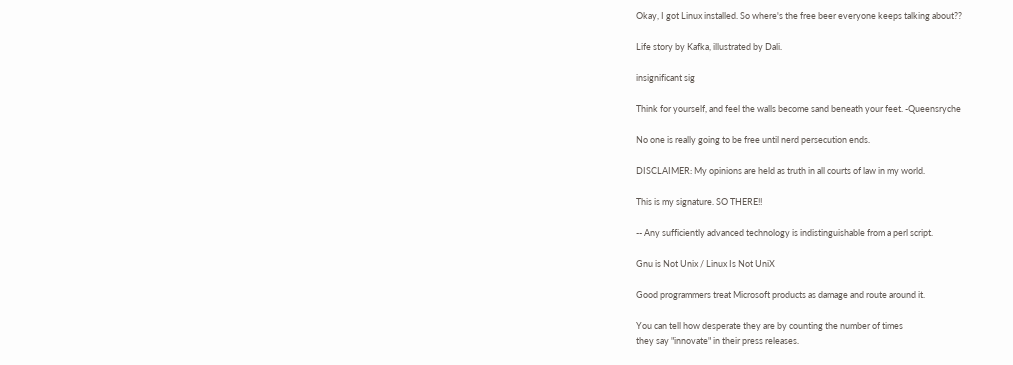Okay, I got Linux installed. So where's the free beer everyone keeps talking about??

Life story by Kafka, illustrated by Dali.

insignificant sig

Think for yourself, and feel the walls become sand beneath your feet. -Queensryche

No one is really going to be free until nerd persecution ends.

DISCLAIMER: My opinions are held as truth in all courts of law in my world.

This is my signature. SO THERE!!

-- Any sufficiently advanced technology is indistinguishable from a perl script.

Gnu is Not Unix / Linux Is Not UniX

Good programmers treat Microsoft products as damage and route around it.

You can tell how desperate they are by counting the number of times
they say "innovate" in their press releases.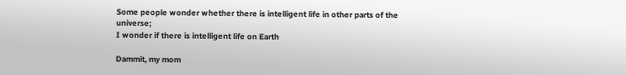Some people wonder whether there is intelligent life in other parts of the universe;
I wonder if there is intelligent life on Earth

Dammit, my mom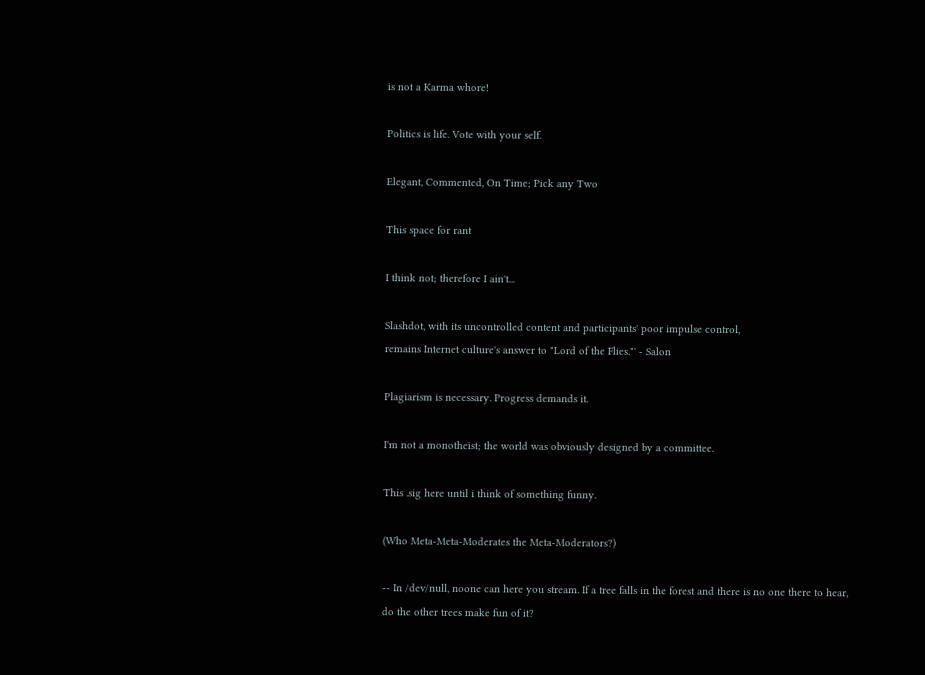is not a Karma whore!

Politics is life. Vote with your self.

Elegant, Commented, On Time; Pick any Two

This space for rant

I think not; therefore I ain't...

Slashdot, with its uncontrolled content and participants' poor impulse control,
remains Internet culture's answer to "Lord of the Flies."' - Salon

Plagiarism is necessary. Progress demands it.

I'm not a monotheist; the world was obviously designed by a committee.

This .sig here until i think of something funny.

(Who Meta-Meta-Moderates the Meta-Moderators?)

-- In /dev/null, noone can here you stream. If a tree falls in the forest and there is no one there to hear,
do the other trees make fun of it?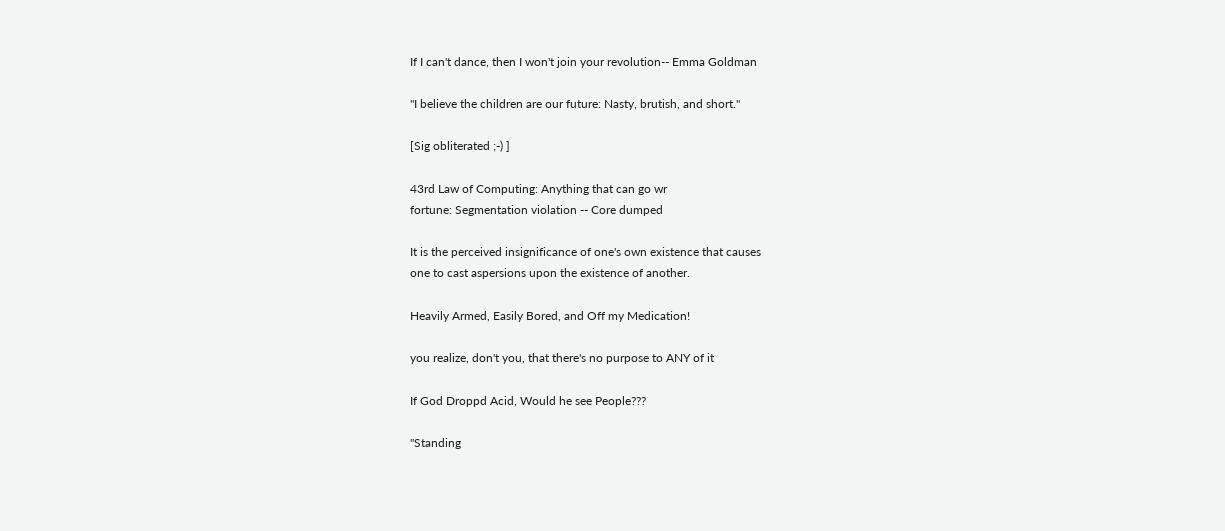If I can't dance, then I won't join your revolution-- Emma Goldman

"I believe the children are our future: Nasty, brutish, and short."

[Sig obliterated ;-) ]

43rd Law of Computing: Anything that can go wr
fortune: Segmentation violation -- Core dumped

It is the perceived insignificance of one's own existence that causes
one to cast aspersions upon the existence of another.

Heavily Armed, Easily Bored, and Off my Medication!

you realize, don't you, that there's no purpose to ANY of it

If God Droppd Acid, Would he see People???

"Standing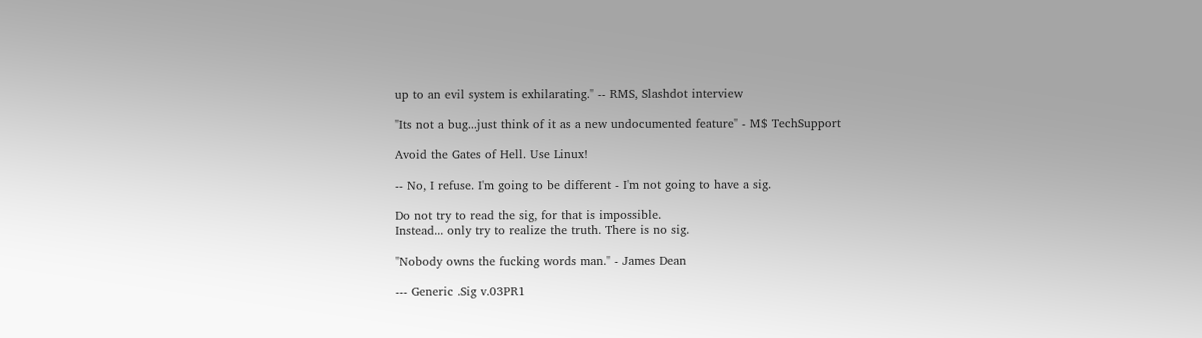up to an evil system is exhilarating." -- RMS, Slashdot interview

"Its not a bug...just think of it as a new undocumented feature" - M$ TechSupport

Avoid the Gates of Hell. Use Linux!

-- No, I refuse. I'm going to be different - I'm not going to have a sig.

Do not try to read the sig, for that is impossible.
Instead... only try to realize the truth. There is no sig.

"Nobody owns the fucking words man." - James Dean

--- Generic .Sig v.03PR1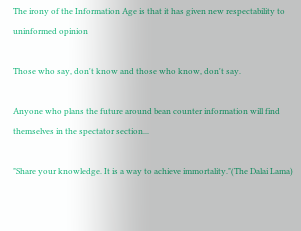The irony of the Information Age is that it has given new respectability to uninformed opinion

Those who say, don't know and those who know, don't say.

Anyone who plans the future around bean counter information will find themselves in the spectator section...

"Share your knowledge. It is a way to achieve immortality."(The Dalai Lama)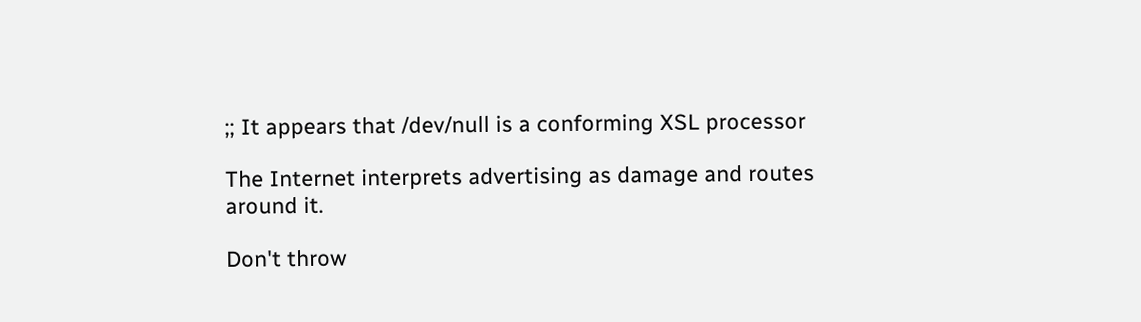;; It appears that /dev/null is a conforming XSL processor

The Internet interprets advertising as damage and routes around it.

Don't throw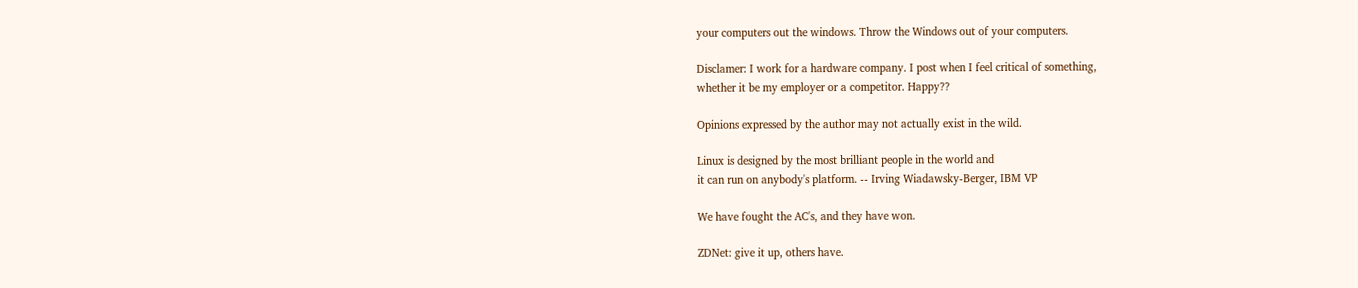your computers out the windows. Throw the Windows out of your computers.

Disclamer: I work for a hardware company. I post when I feel critical of something,
whether it be my employer or a competitor. Happy??

Opinions expressed by the author may not actually exist in the wild.

Linux is designed by the most brilliant people in the world and
it can run on anybody's platform. -- Irving Wiadawsky-Berger, IBM VP

We have fought the AC's, and they have won.

ZDNet: give it up, others have.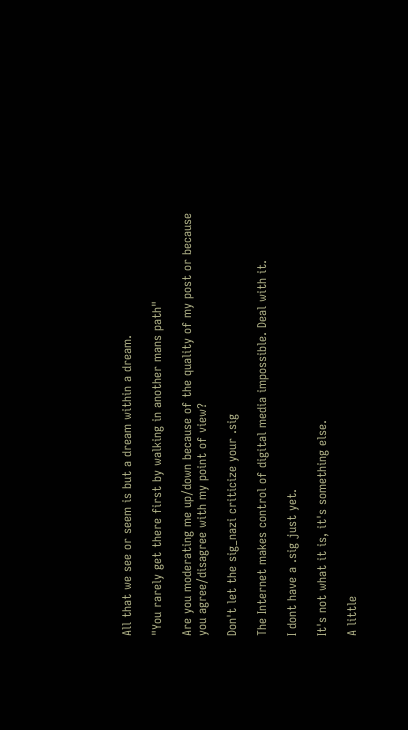All that we see or seem is but a dream within a dream.

"You rarely get there first by walking in another mans path"

Are you moderating me up/down because of the quality of my post or because
you agree/disagree with my point of view?

Don't let the sig_nazi criticize your .sig

The Internet makes control of digital media impossible. Deal with it.

I dont have a .sig just yet.

It's not what it is, it's something else.

A little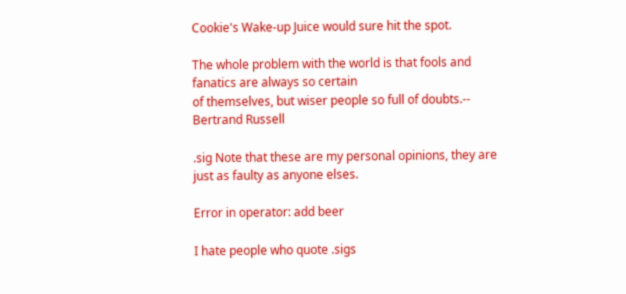Cookie's Wake-up Juice would sure hit the spot.

The whole problem with the world is that fools and fanatics are always so certain
of themselves, but wiser people so full of doubts.-- Bertrand Russell

.sig Note that these are my personal opinions, they are just as faulty as anyone elses.

Error in operator: add beer

I hate people who quote .sigs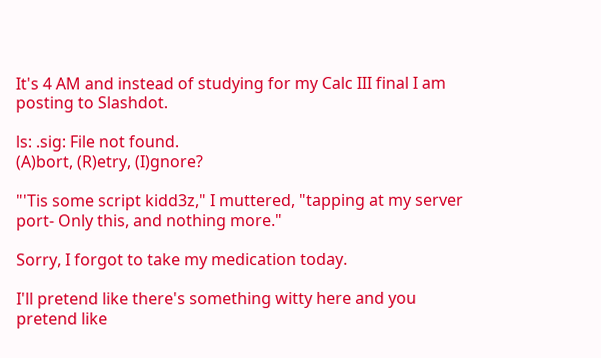It's 4 AM and instead of studying for my Calc III final I am posting to Slashdot.

ls: .sig: File not found.
(A)bort, (R)etry, (I)gnore?

"'Tis some script kidd3z," I muttered, "tapping at my server port- Only this, and nothing more."

Sorry, I forgot to take my medication today.

I'll pretend like there's something witty here and you pretend like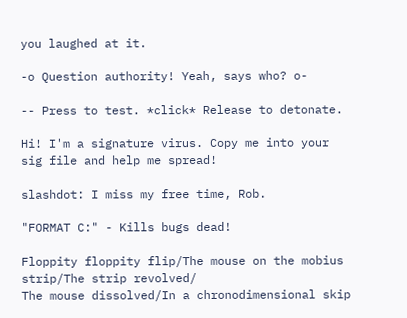you laughed at it.

-o Question authority! Yeah, says who? o-

-- Press to test. *click* Release to detonate.

Hi! I'm a signature virus. Copy me into your sig file and help me spread!

slashdot: I miss my free time, Rob.

"FORMAT C:" - Kills bugs dead!

Floppity floppity flip/The mouse on the mobius strip/The strip revolved/
The mouse dissolved/In a chronodimensional skip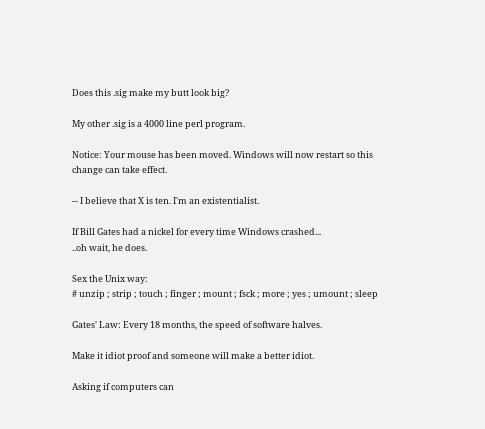Does this .sig make my butt look big?

My other .sig is a 4000 line perl program.

Notice: Your mouse has been moved. Windows will now restart so this change can take effect.

-- I believe that X is ten. I'm an existentialist.

If Bill Gates had a nickel for every time Windows crashed...
..oh wait, he does.

Sex the Unix way:
# unzip ; strip ; touch ; finger ; mount ; fsck ; more ; yes ; umount ; sleep

Gates' Law: Every 18 months, the speed of software halves.

Make it idiot proof and someone will make a better idiot.

Asking if computers can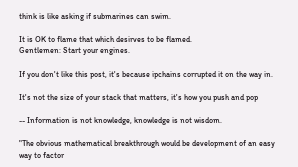think is like asking if submarines can swim.

It is OK to flame that which desirves to be flamed.
Gentlemen: Start your engines.

If you don't like this post, it's because ipchains corrupted it on the way in.

It's not the size of your stack that matters, it's how you push and pop

-- Information is not knowledge, knowledge is not wisdom.

"The obvious mathematical breakthrough would be development of an easy
way to factor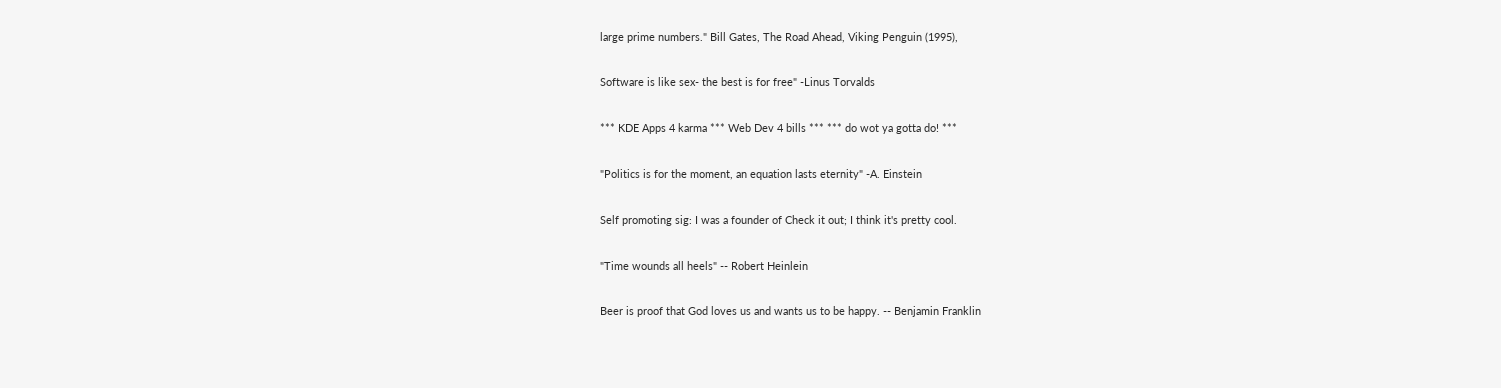large prime numbers." Bill Gates, The Road Ahead, Viking Penguin (1995),

Software is like sex- the best is for free" -Linus Torvalds

*** KDE Apps 4 karma *** Web Dev 4 bills *** *** do wot ya gotta do! ***

"Politics is for the moment, an equation lasts eternity" -A. Einstein

Self promoting sig: I was a founder of Check it out; I think it's pretty cool.

"Time wounds all heels" -- Robert Heinlein

Beer is proof that God loves us and wants us to be happy. -- Benjamin Franklin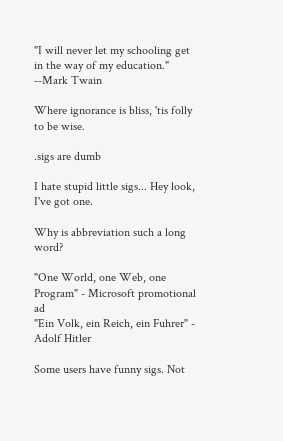"I will never let my schooling get in the way of my education." --Mark Twain

Where ignorance is bliss, 'tis folly to be wise.

.sigs are dumb

I hate stupid little sigs... Hey look, I've got one.

Why is abbreviation such a long word?

"One World, one Web, one Program" - Microsoft promotional ad
"Ein Volk, ein Reich, ein Fuhrer" - Adolf Hitler

Some users have funny sigs. Not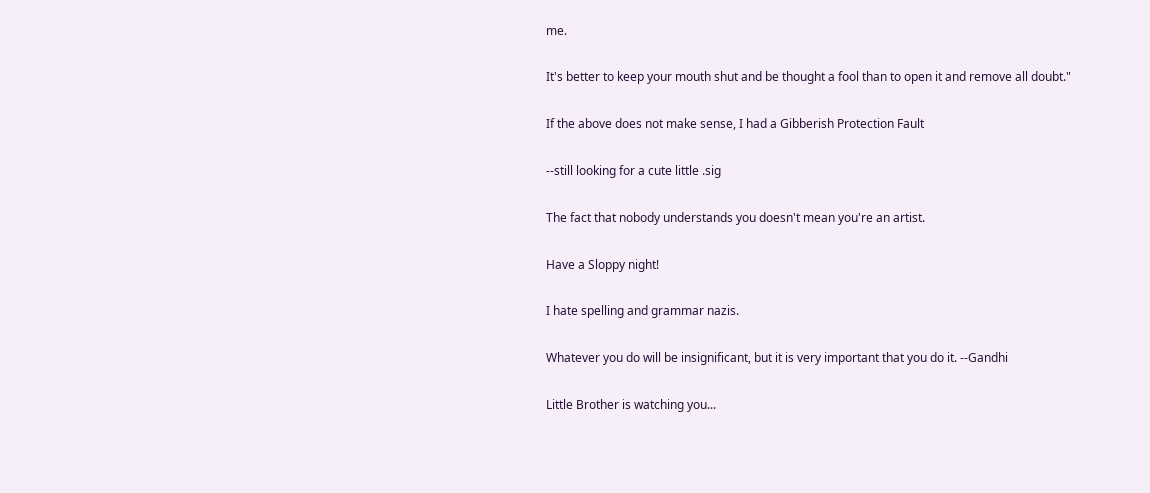me.

It's better to keep your mouth shut and be thought a fool than to open it and remove all doubt."

If the above does not make sense, I had a Gibberish Protection Fault

--still looking for a cute little .sig

The fact that nobody understands you doesn't mean you're an artist.

Have a Sloppy night!

I hate spelling and grammar nazis.

Whatever you do will be insignificant, but it is very important that you do it. --Gandhi

Little Brother is watching you...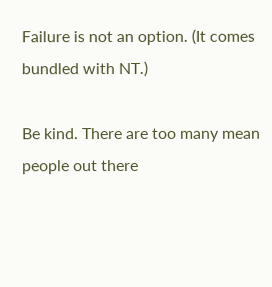Failure is not an option. (It comes bundled with NT.)

Be kind. There are too many mean people out there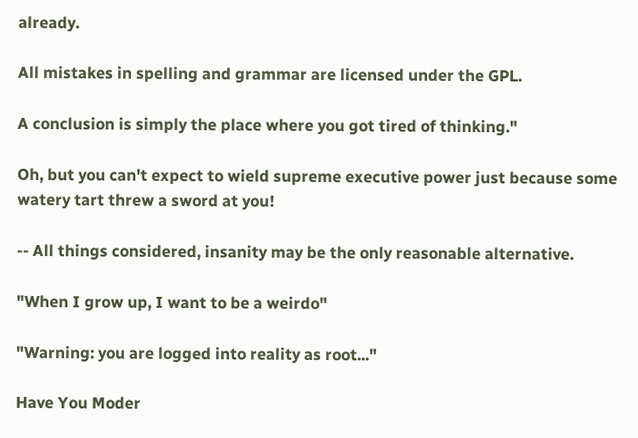already.

All mistakes in spelling and grammar are licensed under the GPL.

A conclusion is simply the place where you got tired of thinking."

Oh, but you can't expect to wield supreme executive power just because some
watery tart threw a sword at you!

-- All things considered, insanity may be the only reasonable alternative.

"When I grow up, I want to be a weirdo"

"Warning: you are logged into reality as root..."

Have You Moder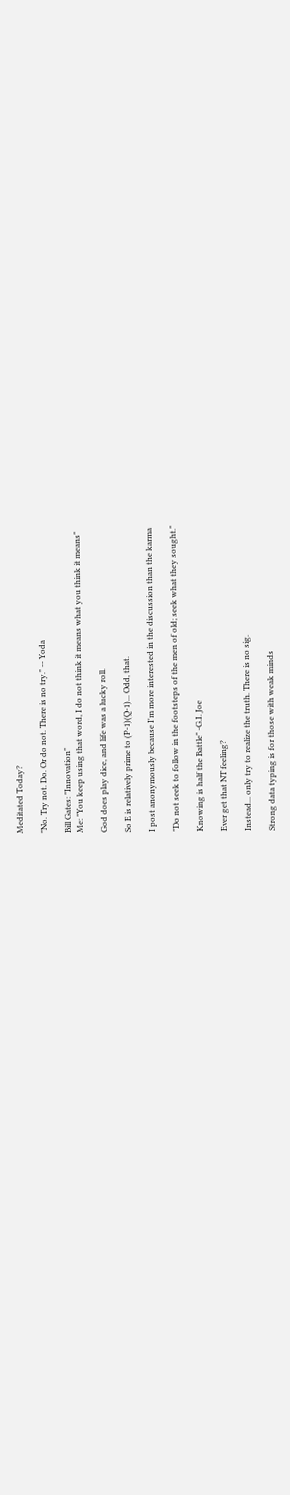Meditated Today?

"No. Try not. Do. Or do not. There is no try." -- Yoda

Bill Gates: "Innovation"
Me: "You keep using that word, I do not think it means what you think it means"

God does play dice, and life was a lucky roll.

So E is relatively prime to (P-1)(Q-1)... Odd, that.

I post anonymously because I'm more interested in the discussion than the karma

"Do not seek to follow in the footsteps of the men of old; seek what they sought."

Knowing is half the Battle" -G.I. Joe

Ever get that NT feeling?

Instead... only try to realize the truth. There is no sig.

Strong data typing is for those with weak minds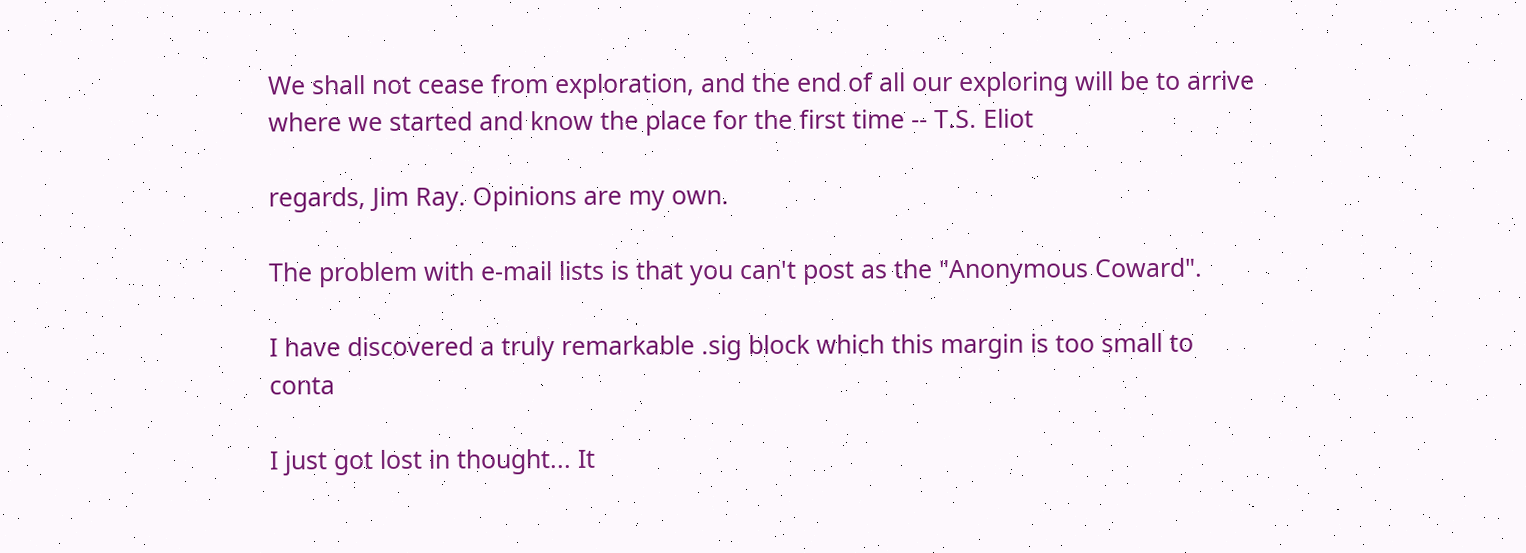We shall not cease from exploration, and the end of all our exploring will be to arrive
where we started and know the place for the first time -- T.S. Eliot

regards, Jim Ray. Opinions are my own.

The problem with e-mail lists is that you can't post as the "Anonymous Coward".

I have discovered a truly remarkable .sig block which this margin is too small to conta

I just got lost in thought... It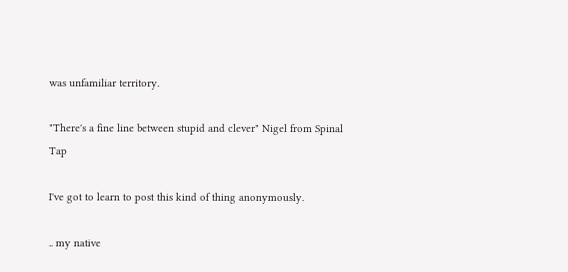was unfamiliar territory.

"There's a fine line between stupid and clever" Nigel from Spinal Tap

I've got to learn to post this kind of thing anonymously.

.. my native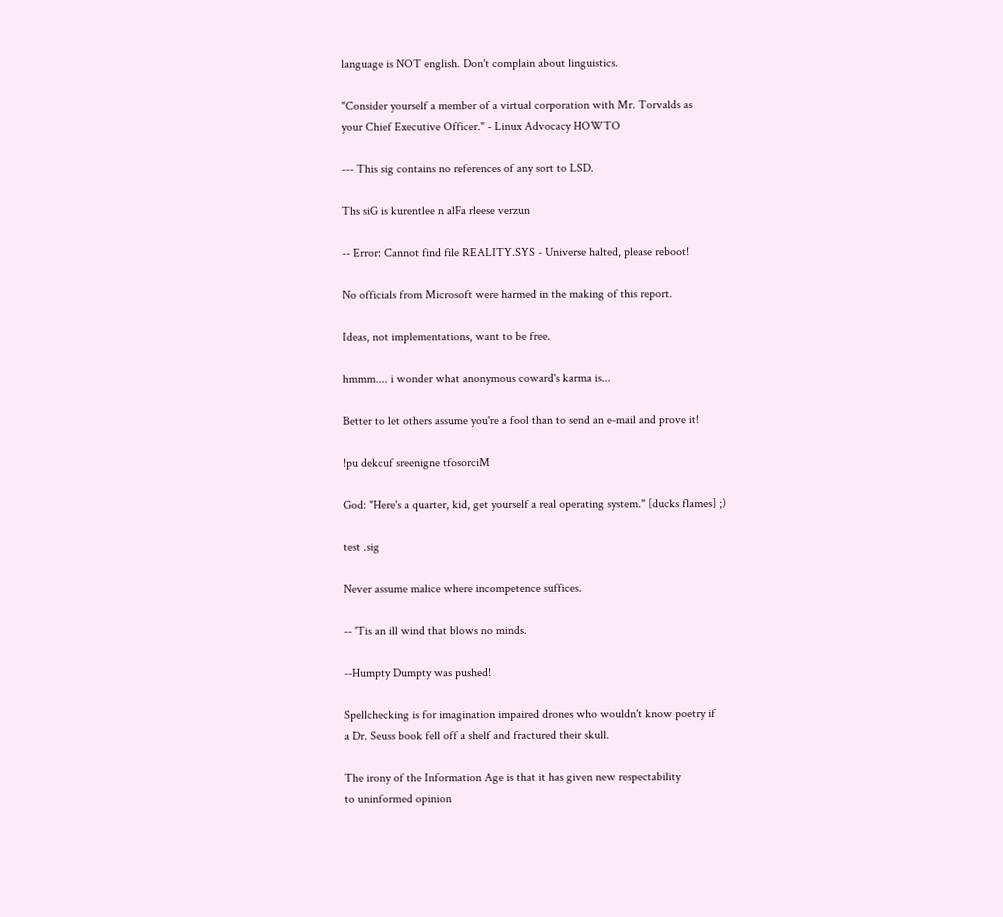language is NOT english. Don't complain about linguistics.

"Consider yourself a member of a virtual corporation with Mr. Torvalds as
your Chief Executive Officer." - Linux Advocacy HOWTO

--- This sig contains no references of any sort to LSD.

Ths siG is kurentlee n alFa rleese verzun

-- Error: Cannot find file REALITY.SYS - Universe halted, please reboot!

No officials from Microsoft were harmed in the making of this report.

Ideas, not implementations, want to be free.

hmmm.... i wonder what anonymous coward's karma is...

Better to let others assume you're a fool than to send an e-mail and prove it!

!pu dekcuf sreenigne tfosorciM

God: "Here's a quarter, kid, get yourself a real operating system." [ducks flames] ;)

test .sig

Never assume malice where incompetence suffices.

-- 'Tis an ill wind that blows no minds.

--Humpty Dumpty was pushed!

Spellchecking is for imagination impaired drones who wouldn't know poetry if
a Dr. Seuss book fell off a shelf and fractured their skull.

The irony of the Information Age is that it has given new respectability
to uninformed opinion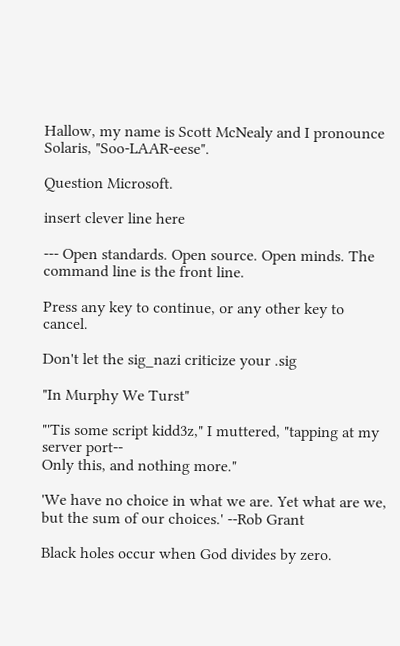Hallow, my name is Scott McNealy and I pronounce Solaris, "Soo-LAAR-eese".

Question Microsoft.

insert clever line here

--- Open standards. Open source. Open minds. The command line is the front line.

Press any key to continue, or any other key to cancel.

Don't let the sig_nazi criticize your .sig

"In Murphy We Turst"

"'Tis some script kidd3z," I muttered, "tapping at my server port--
Only this, and nothing more."

'We have no choice in what we are. Yet what are we,
but the sum of our choices.' --Rob Grant

Black holes occur when God divides by zero.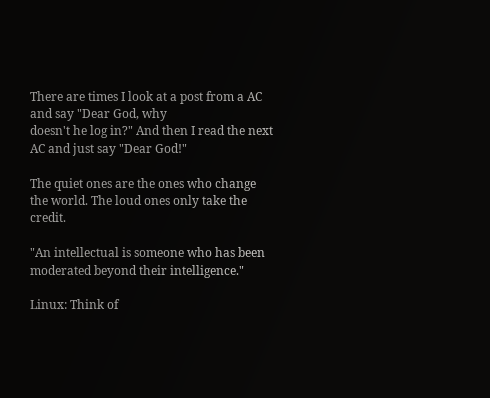There are times I look at a post from a AC and say "Dear God, why
doesn't he log in?" And then I read the next AC and just say "Dear God!"

The quiet ones are the ones who change the world. The loud ones only take the credit.

"An intellectual is someone who has been moderated beyond their intelligence."

Linux: Think of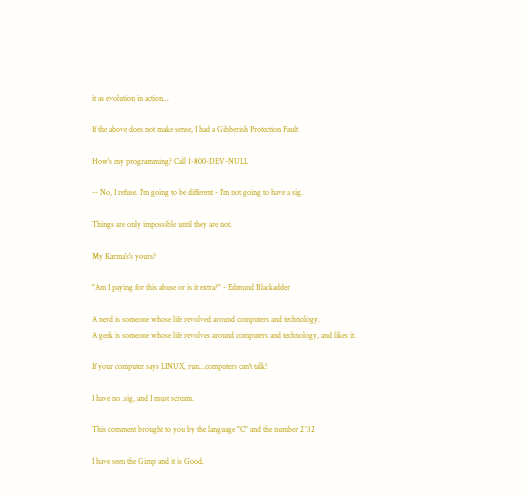it as evolution in action...

If the above does not make sense, I had a Gibberish Protection Fault

How's my programming? Call 1-800-DEV-NULL

-- No, I refuse. I'm going to be different - I'm not going to have a sig.

Things are only impossible until they are not.

My Karma's's yours?

"Am I paying for this abuse or is it extra?" - Edmund Blackadder

A nerd is someone whose life revolved around computers and technology.
A geek is someone whose life revolves around computers and technology, and likes it.

If your computer says LINUX, run...computers can't talk!

I have no .sig, and I must scream.

This comment brought to you by the language "C" and the number 2^32

I have seen the Gimp and it is Good.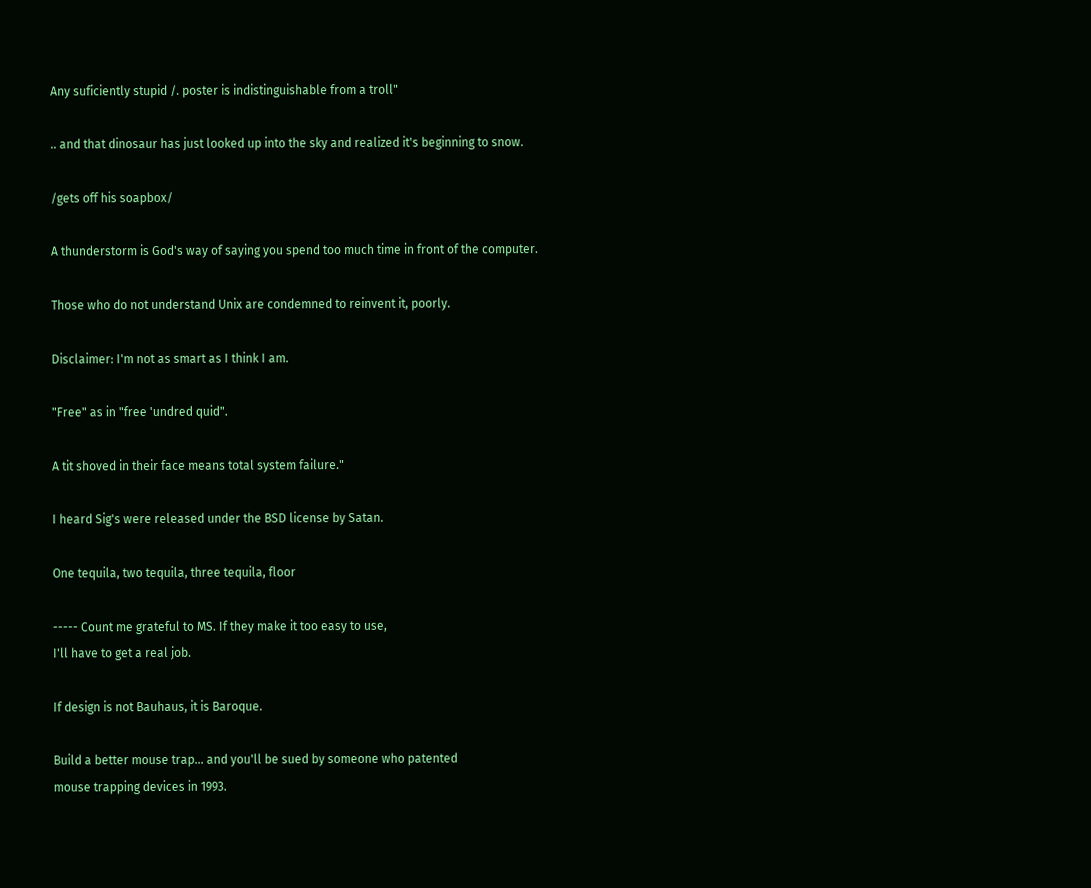Any suficiently stupid /. poster is indistinguishable from a troll"

.. and that dinosaur has just looked up into the sky and realized it's beginning to snow.

/gets off his soapbox/

A thunderstorm is God's way of saying you spend too much time in front of the computer.

Those who do not understand Unix are condemned to reinvent it, poorly.

Disclaimer: I'm not as smart as I think I am.

"Free" as in "free 'undred quid".

A tit shoved in their face means total system failure."

I heard Sig's were released under the BSD license by Satan.

One tequila, two tequila, three tequila, floor

----- Count me grateful to MS. If they make it too easy to use,
I'll have to get a real job.

If design is not Bauhaus, it is Baroque.

Build a better mouse trap... and you'll be sued by someone who patented
mouse trapping devices in 1993.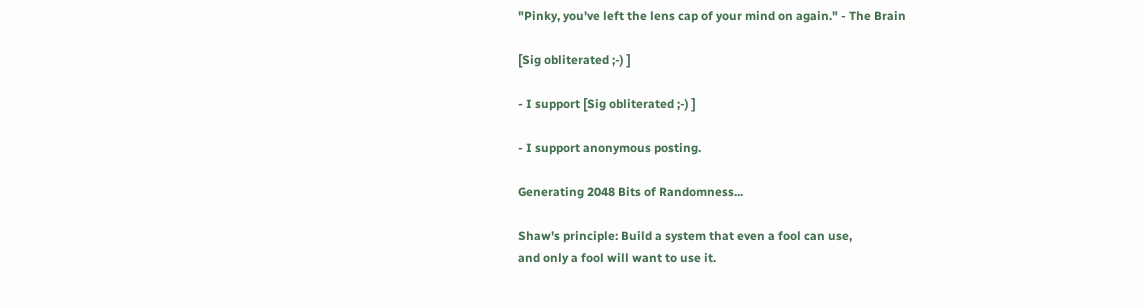"Pinky, you've left the lens cap of your mind on again." - The Brain

[Sig obliterated ;-) ]

- I support [Sig obliterated ;-) ]

- I support anonymous posting.

Generating 2048 Bits of Randomness...

Shaw's principle: Build a system that even a fool can use,
and only a fool will want to use it.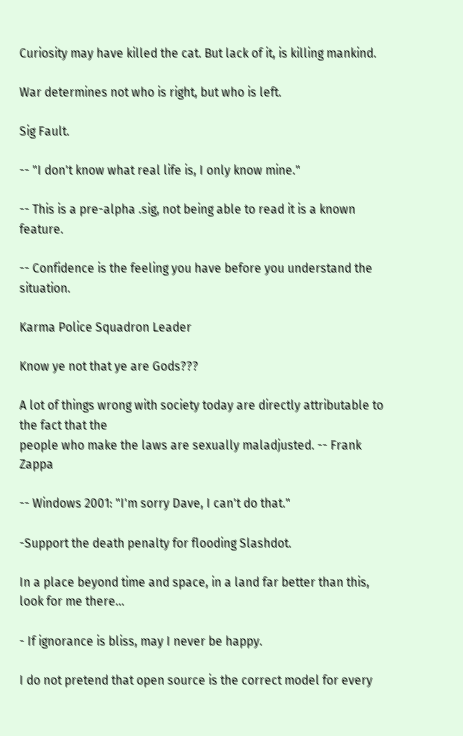Curiosity may have killed the cat. But lack of it, is killing mankind.

War determines not who is right, but who is left.

Sig Fault.

-- "I don't know what real life is, I only know mine."

-- This is a pre-alpha .sig, not being able to read it is a known feature.

-- Confidence is the feeling you have before you understand the situation.

Karma Police Squadron Leader

Know ye not that ye are Gods???

A lot of things wrong with society today are directly attributable to the fact that the
people who make the laws are sexually maladjusted. -- Frank Zappa

-- Windows 2001: "I'm sorry Dave, I can't do that."

-Support the death penalty for flooding Slashdot.

In a place beyond time and space, in a land far better than this, look for me there...

- If ignorance is bliss, may I never be happy.

I do not pretend that open source is the correct model for every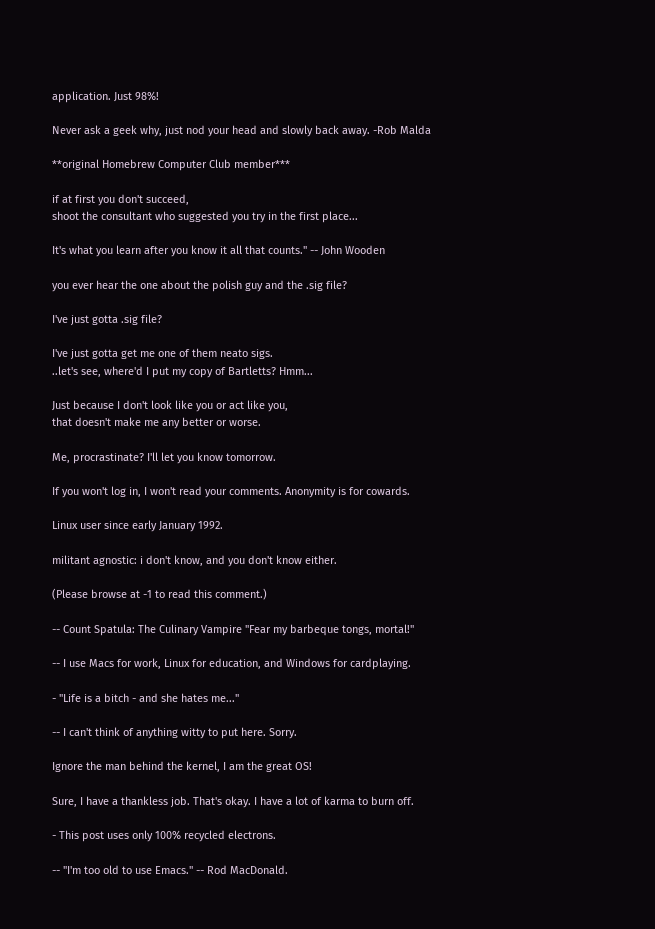application. Just 98%!

Never ask a geek why, just nod your head and slowly back away. -Rob Malda

**original Homebrew Computer Club member***

if at first you don't succeed,
shoot the consultant who suggested you try in the first place...

It's what you learn after you know it all that counts." -- John Wooden

you ever hear the one about the polish guy and the .sig file?

I've just gotta .sig file?

I've just gotta get me one of them neato sigs.
..let's see, where'd I put my copy of Bartletts? Hmm...

Just because I don't look like you or act like you,
that doesn't make me any better or worse.

Me, procrastinate? I'll let you know tomorrow.

If you won't log in, I won't read your comments. Anonymity is for cowards.

Linux user since early January 1992.

militant agnostic: i don't know, and you don't know either.

(Please browse at -1 to read this comment.)

-- Count Spatula: The Culinary Vampire "Fear my barbeque tongs, mortal!"

-- I use Macs for work, Linux for education, and Windows for cardplaying.

- "Life is a bitch - and she hates me..."

-- I can't think of anything witty to put here. Sorry.

Ignore the man behind the kernel, I am the great OS!

Sure, I have a thankless job. That's okay. I have a lot of karma to burn off.

- This post uses only 100% recycled electrons.

-- "I'm too old to use Emacs." -- Rod MacDonald.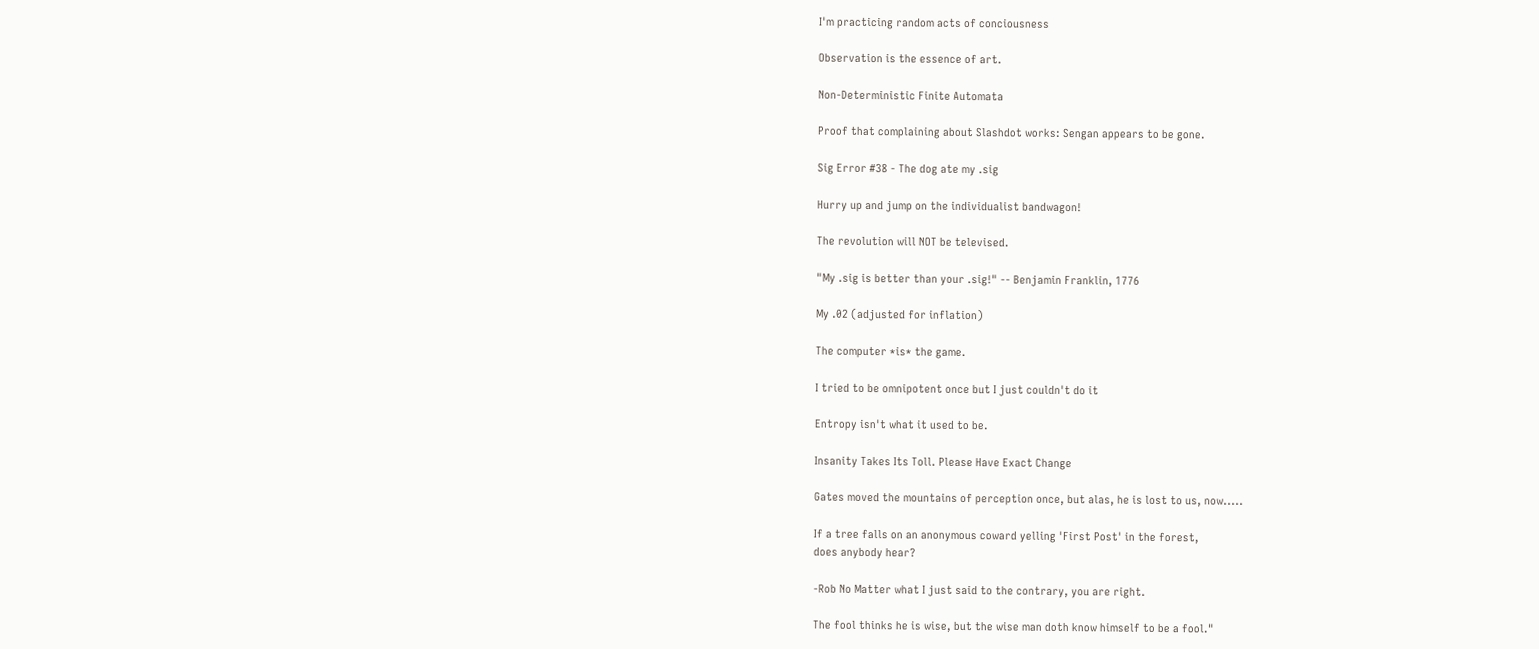I'm practicing random acts of conciousness

Observation is the essence of art.

Non-Deterministic Finite Automata

Proof that complaining about Slashdot works: Sengan appears to be gone.

Sig Error #38 - The dog ate my .sig

Hurry up and jump on the individualist bandwagon!

The revolution will NOT be televised.

"My .sig is better than your .sig!" -- Benjamin Franklin, 1776

My .02 (adjusted for inflation)

The computer *is* the game.

I tried to be omnipotent once but I just couldn't do it

Entropy isn't what it used to be.

Insanity Takes Its Toll. Please Have Exact Change

Gates moved the mountains of perception once, but alas, he is lost to us, now.....

If a tree falls on an anonymous coward yelling 'First Post' in the forest,
does anybody hear?

-Rob No Matter what I just said to the contrary, you are right.

The fool thinks he is wise, but the wise man doth know himself to be a fool."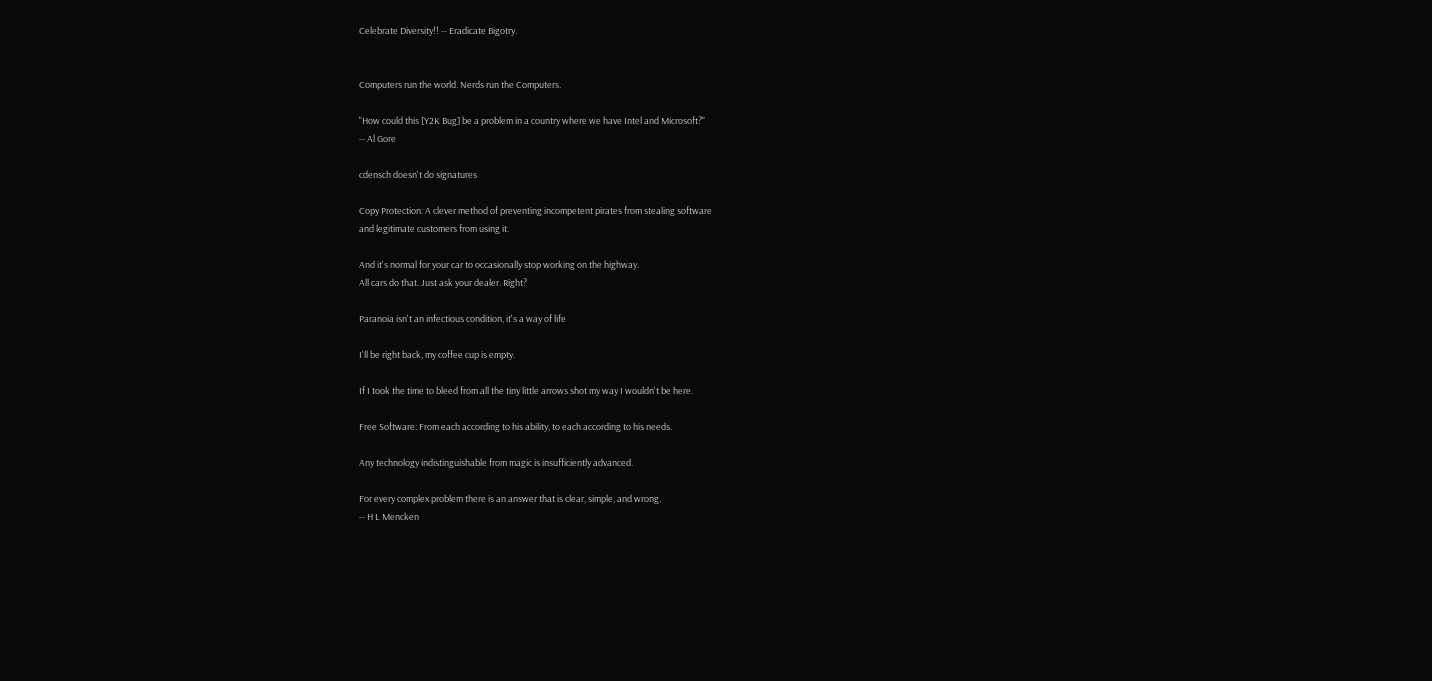Celebrate Diversity!! -- Eradicate Bigotry.


Computers run the world. Nerds run the Computers.

"How could this [Y2K Bug] be a problem in a country where we have Intel and Microsoft?"
-- Al Gore

cdensch doesn't do signatures

Copy Protection: A clever method of preventing incompetent pirates from stealing software
and legitimate customers from using it.

And it's normal for your car to occasionally stop working on the highway.
All cars do that. Just ask your dealer. Right?

Paranoia isn't an infectious condition, it's a way of life

I'll be right back, my coffee cup is empty.

If I took the time to bleed from all the tiny little arrows shot my way I wouldn't be here.

Free Software: From each according to his ability, to each according to his needs.

Any technology indistinguishable from magic is insufficiently advanced.

For every complex problem there is an answer that is clear, simple, and wrong.
-- H L Mencken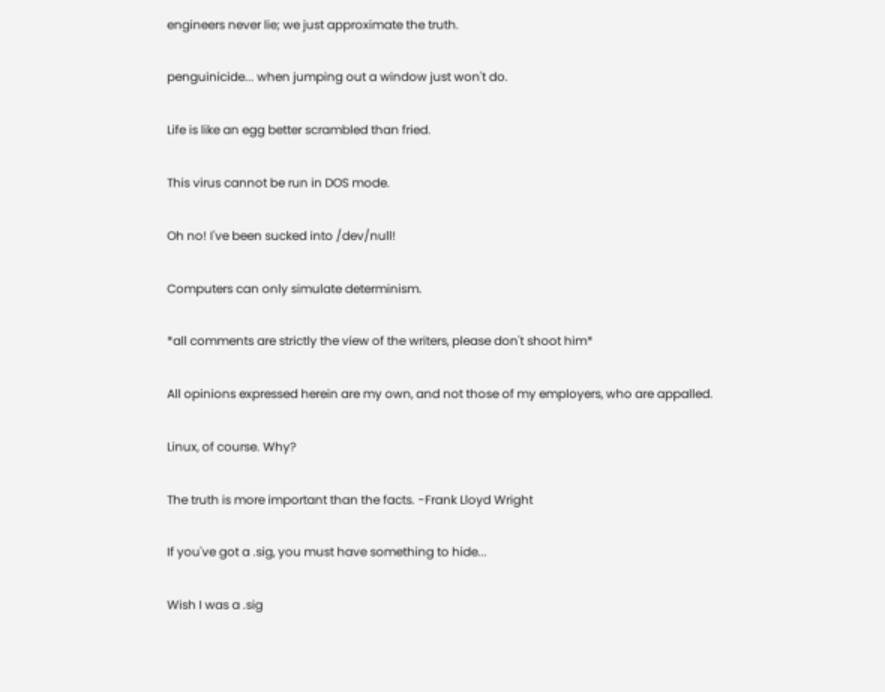engineers never lie; we just approximate the truth.

penguinicide... when jumping out a window just won't do.

Life is like an egg better scrambled than fried.

This virus cannot be run in DOS mode.

Oh no! I've been sucked into /dev/null!

Computers can only simulate determinism.

*all comments are strictly the view of the writers, please don't shoot him*

All opinions expressed herein are my own, and not those of my employers, who are appalled.

Linux, of course. Why?

The truth is more important than the facts. -Frank Lloyd Wright

If you've got a .sig, you must have something to hide...

Wish I was a .sig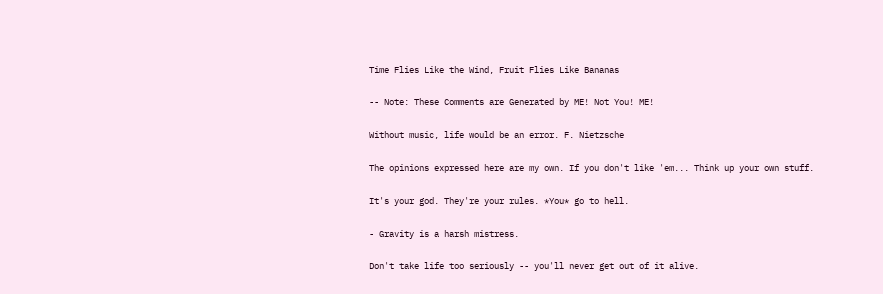Time Flies Like the Wind, Fruit Flies Like Bananas

-- Note: These Comments are Generated by ME! Not You! ME!

Without music, life would be an error. F. Nietzsche

The opinions expressed here are my own. If you don't like 'em... Think up your own stuff.

It's your god. They're your rules. *You* go to hell.

- Gravity is a harsh mistress.

Don't take life too seriously -- you'll never get out of it alive.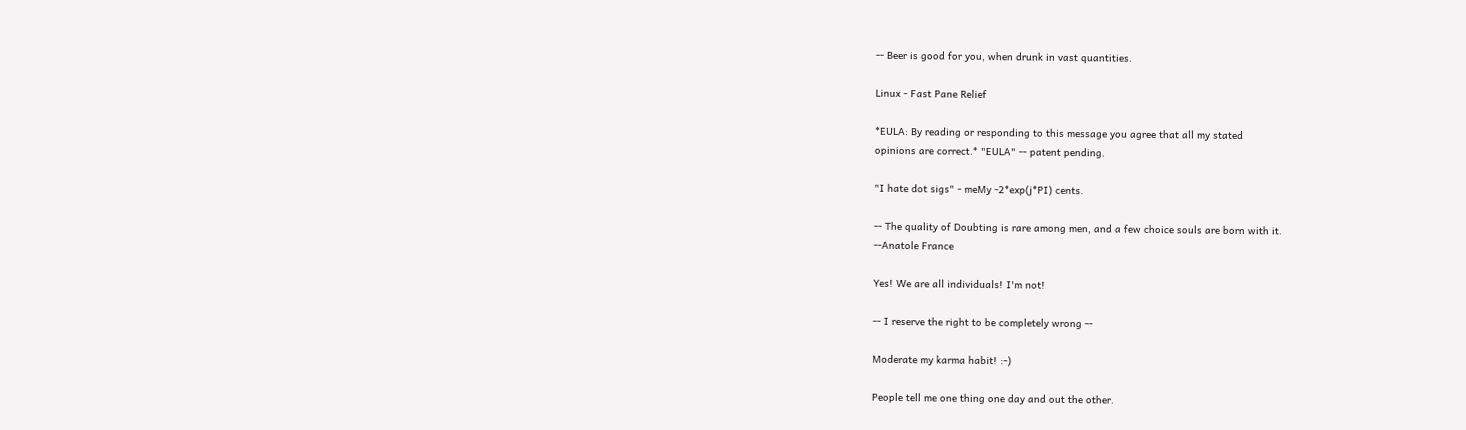-- Beer is good for you, when drunk in vast quantities.

Linux - Fast Pane Relief

*EULA: By reading or responding to this message you agree that all my stated
opinions are correct.* "EULA" -- patent pending.

"I hate dot sigs" - meMy -2*exp(j*PI) cents.

-- The quality of Doubting is rare among men, and a few choice souls are born with it.
--Anatole France

Yes! We are all individuals! I'm not!

-- I reserve the right to be completely wrong --

Moderate my karma habit! :-)

People tell me one thing one day and out the other.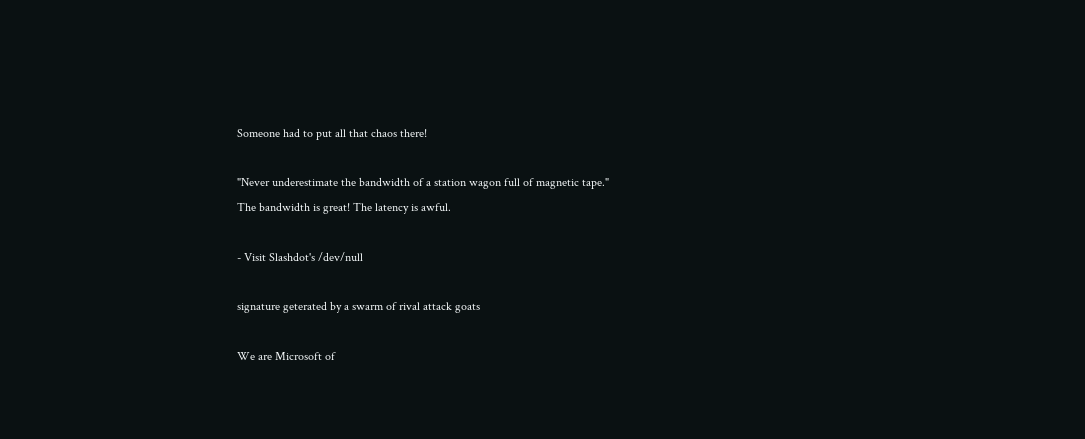Someone had to put all that chaos there!

"Never underestimate the bandwidth of a station wagon full of magnetic tape."
The bandwidth is great! The latency is awful.

- Visit Slashdot's /dev/null

signature geterated by a swarm of rival attack goats

We are Microsoft of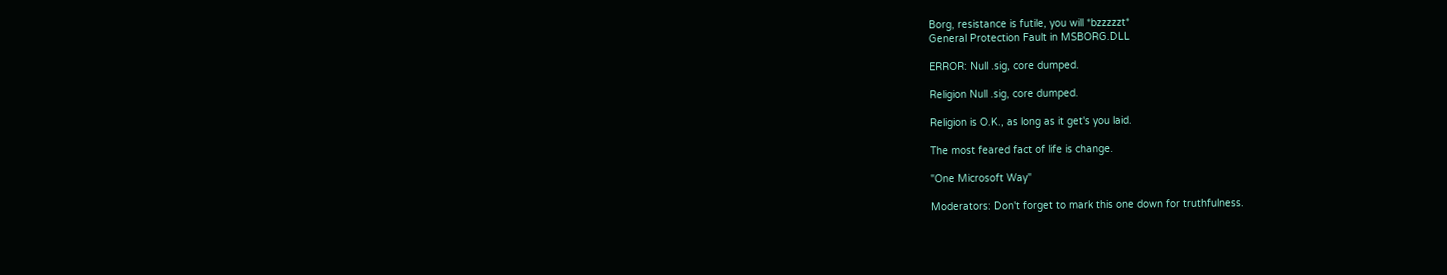Borg, resistance is futile, you will *bzzzzzt*
General Protection Fault in MSBORG.DLL

ERROR: Null .sig, core dumped.

Religion Null .sig, core dumped.

Religion is O.K., as long as it get's you laid.

The most feared fact of life is change.

"One Microsoft Way"

Moderators: Don't forget to mark this one down for truthfulness.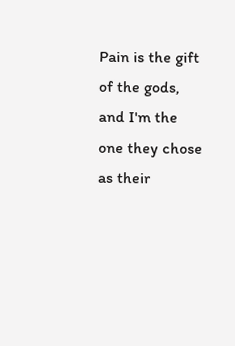Pain is the gift of the gods, and I'm the one they chose as their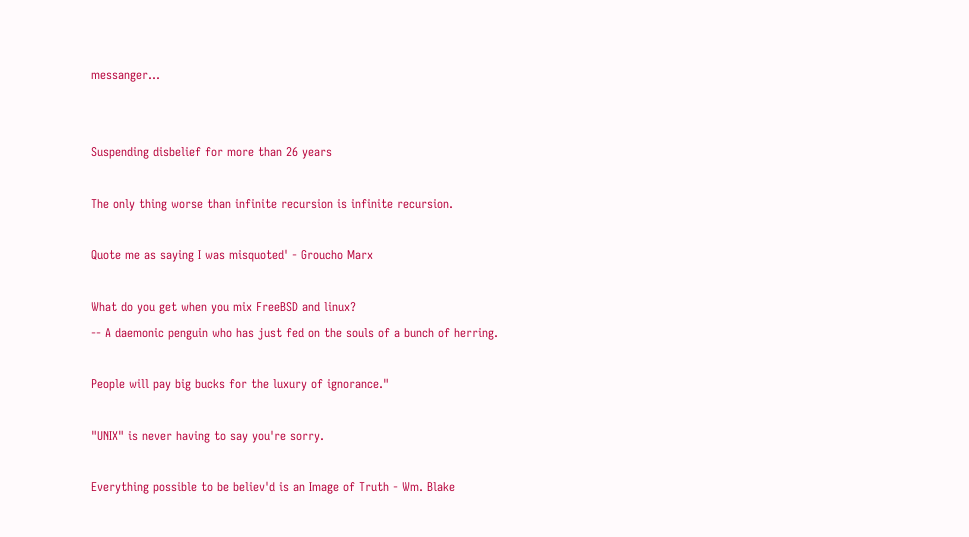messanger...


Suspending disbelief for more than 26 years

The only thing worse than infinite recursion is infinite recursion.

Quote me as saying I was misquoted' - Groucho Marx

What do you get when you mix FreeBSD and linux?
-- A daemonic penguin who has just fed on the souls of a bunch of herring.

People will pay big bucks for the luxury of ignorance."

"UNIX" is never having to say you're sorry.

Everything possible to be believ'd is an Image of Truth - Wm. Blake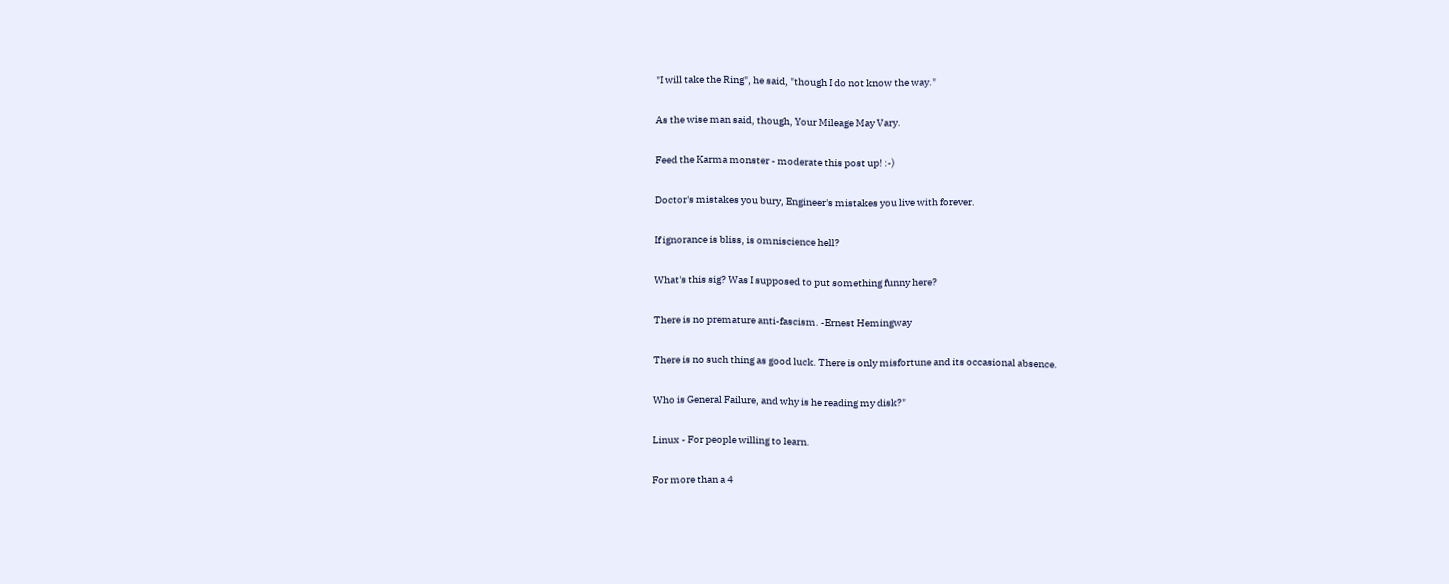"I will take the Ring", he said, "though I do not know the way."

As the wise man said, though, Your Mileage May Vary.

Feed the Karma monster - moderate this post up! :-)

Doctor's mistakes you bury, Engineer's mistakes you live with forever.

If ignorance is bliss, is omniscience hell?

What's this sig? Was I supposed to put something funny here?

There is no premature anti-fascism. -Ernest Hemingway

There is no such thing as good luck. There is only misfortune and its occasional absence.

Who is General Failure, and why is he reading my disk?"

Linux - For people willing to learn.

For more than a 4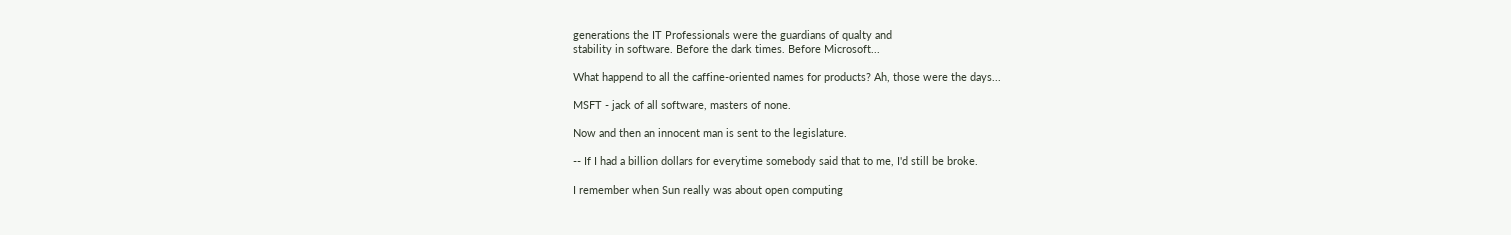generations the IT Professionals were the guardians of qualty and
stability in software. Before the dark times. Before Microsoft...

What happend to all the caffine-oriented names for products? Ah, those were the days...

MSFT - jack of all software, masters of none.

Now and then an innocent man is sent to the legislature.

-- If I had a billion dollars for everytime somebody said that to me, I'd still be broke.

I remember when Sun really was about open computing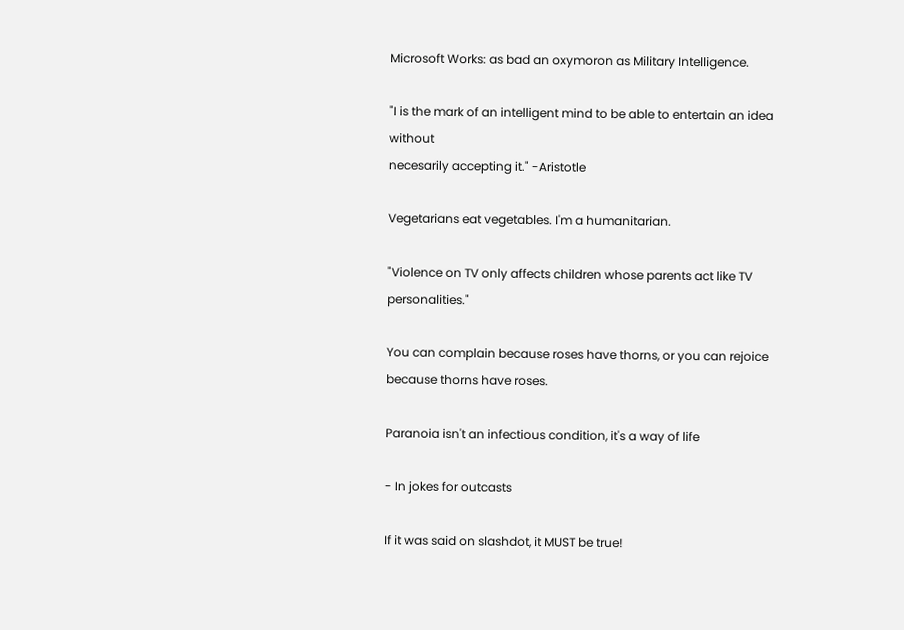Microsoft Works: as bad an oxymoron as Military Intelligence.

"I is the mark of an intelligent mind to be able to entertain an idea without
necesarily accepting it." -Aristotle

Vegetarians eat vegetables. I'm a humanitarian.

"Violence on TV only affects children whose parents act like TV personalities."

You can complain because roses have thorns, or you can rejoice because thorns have roses.

Paranoia isn't an infectious condition, it's a way of life

- In jokes for outcasts

If it was said on slashdot, it MUST be true!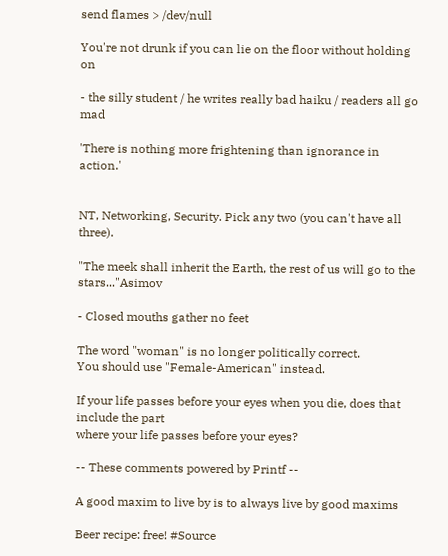send flames > /dev/null

You're not drunk if you can lie on the floor without holding on

- the silly student / he writes really bad haiku / readers all go mad

'There is nothing more frightening than ignorance in action.'


NT, Networking, Security. Pick any two (you can't have all three).

"The meek shall inherit the Earth, the rest of us will go to the stars..."Asimov

- Closed mouths gather no feet

The word "woman" is no longer politically correct.
You should use "Female-American" instead.

If your life passes before your eyes when you die, does that include the part
where your life passes before your eyes?

-- These comments powered by Printf --

A good maxim to live by is to always live by good maxims

Beer recipe: free! #Source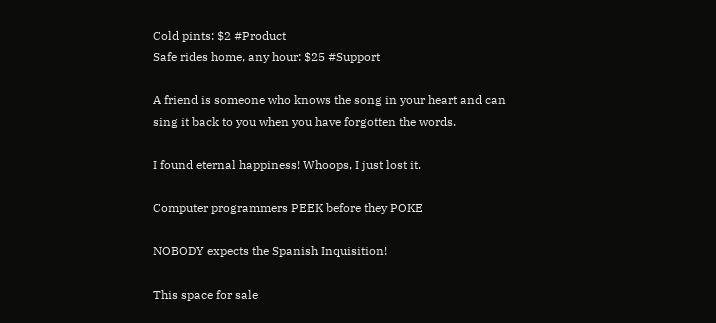Cold pints: $2 #Product
Safe rides home, any hour: $25 #Support

A friend is someone who knows the song in your heart and can
sing it back to you when you have forgotten the words.

I found eternal happiness! Whoops, I just lost it.

Computer programmers PEEK before they POKE

NOBODY expects the Spanish Inquisition!

This space for sale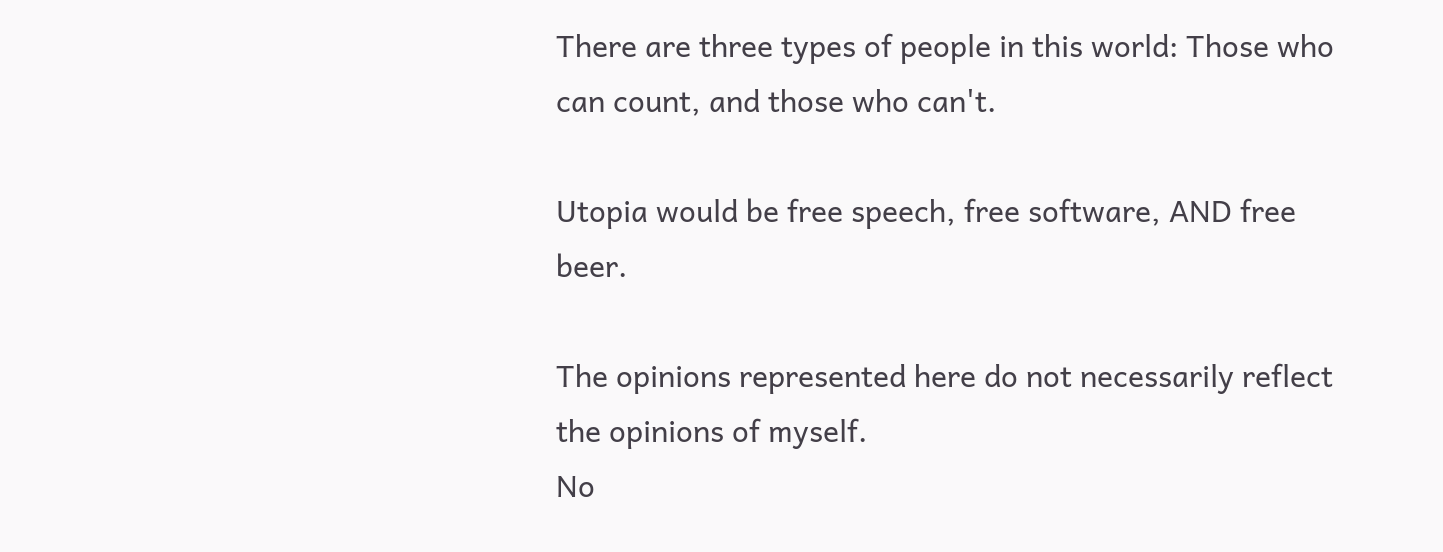There are three types of people in this world: Those who can count, and those who can't.

Utopia would be free speech, free software, AND free beer.

The opinions represented here do not necessarily reflect the opinions of myself.
No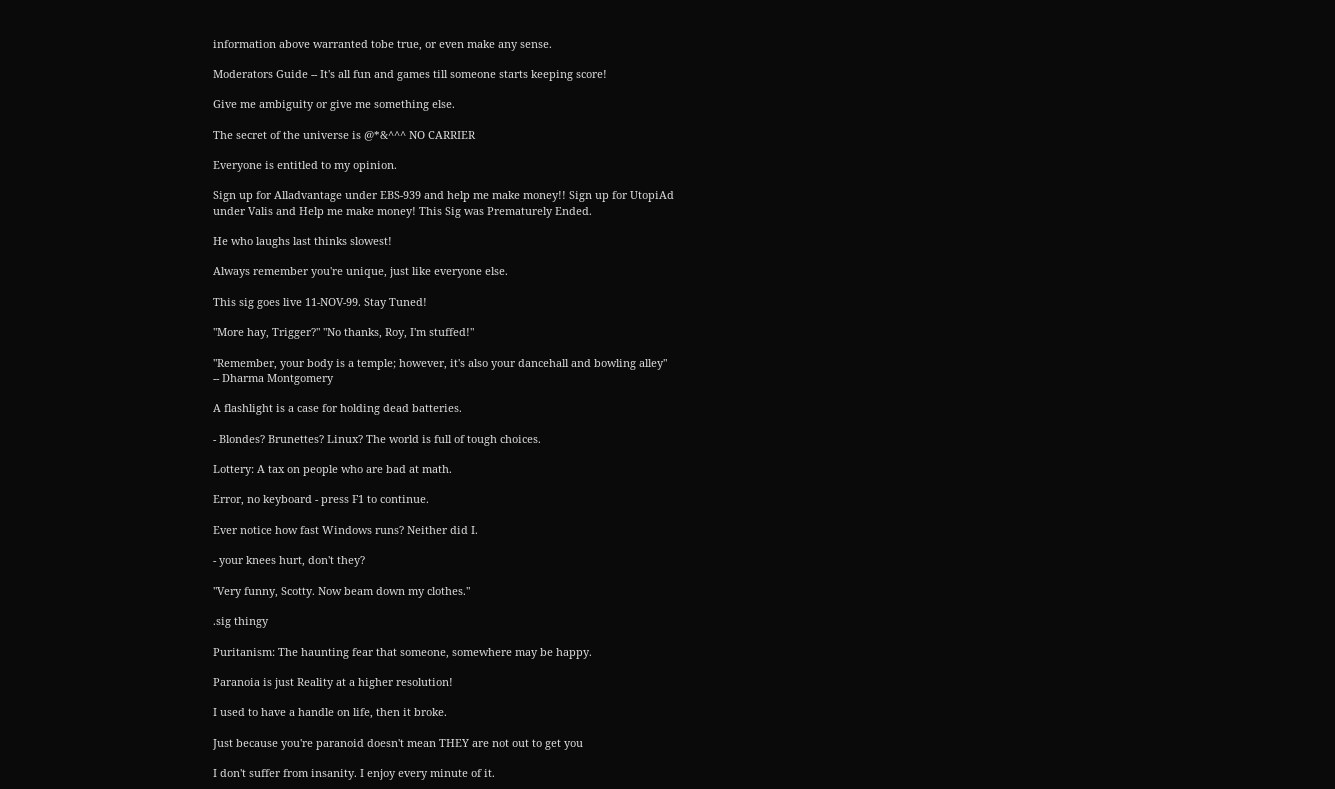information above warranted tobe true, or even make any sense.

Moderators Guide -- It's all fun and games till someone starts keeping score!

Give me ambiguity or give me something else.

The secret of the universe is @*&^^^ NO CARRIER

Everyone is entitled to my opinion.

Sign up for Alladvantage under EBS-939 and help me make money!! Sign up for UtopiAd
under Valis and Help me make money! This Sig was Prematurely Ended.

He who laughs last thinks slowest!

Always remember you're unique, just like everyone else.

This sig goes live 11-NOV-99. Stay Tuned!

"More hay, Trigger?" "No thanks, Roy, I'm stuffed!"

"Remember, your body is a temple; however, it's also your dancehall and bowling alley"
-- Dharma Montgomery

A flashlight is a case for holding dead batteries.

- Blondes? Brunettes? Linux? The world is full of tough choices.

Lottery: A tax on people who are bad at math.

Error, no keyboard - press F1 to continue.

Ever notice how fast Windows runs? Neither did I.

- your knees hurt, don't they?

"Very funny, Scotty. Now beam down my clothes."

.sig thingy

Puritanism: The haunting fear that someone, somewhere may be happy.

Paranoia is just Reality at a higher resolution!

I used to have a handle on life, then it broke.

Just because you're paranoid doesn't mean THEY are not out to get you

I don't suffer from insanity. I enjoy every minute of it.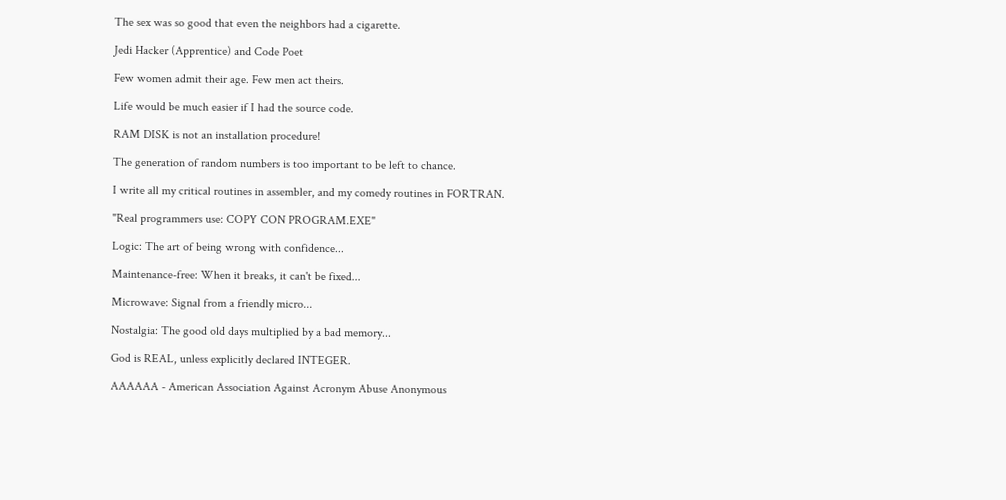The sex was so good that even the neighbors had a cigarette.

Jedi Hacker (Apprentice) and Code Poet

Few women admit their age. Few men act theirs.

Life would be much easier if I had the source code.

RAM DISK is not an installation procedure!

The generation of random numbers is too important to be left to chance.

I write all my critical routines in assembler, and my comedy routines in FORTRAN.

"Real programmers use: COPY CON PROGRAM.EXE"

Logic: The art of being wrong with confidence...

Maintenance-free: When it breaks, it can't be fixed...

Microwave: Signal from a friendly micro...

Nostalgia: The good old days multiplied by a bad memory...

God is REAL, unless explicitly declared INTEGER.

AAAAAA - American Association Against Acronym Abuse Anonymous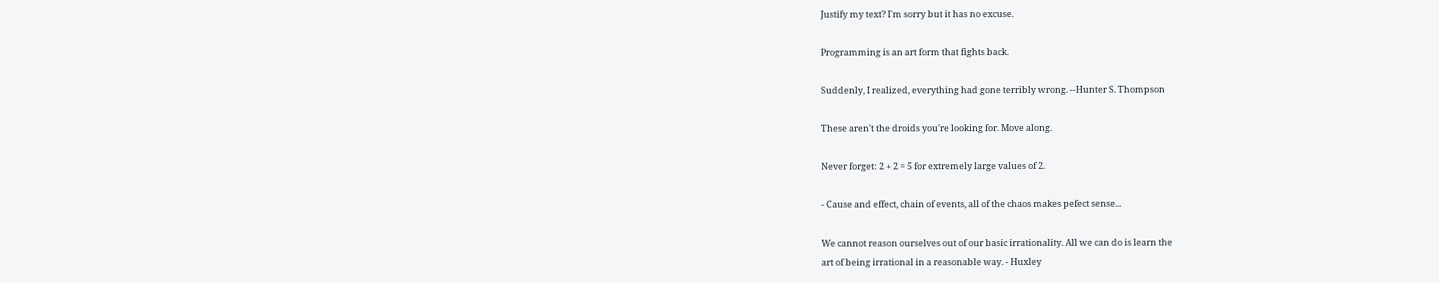Justify my text? I'm sorry but it has no excuse.

Programming is an art form that fights back.

Suddenly, I realized, everything had gone terribly wrong. --Hunter S. Thompson

These aren't the droids you're looking for. Move along.

Never forget: 2 + 2 = 5 for extremely large values of 2.

- Cause and effect, chain of events, all of the chaos makes pefect sense...

We cannot reason ourselves out of our basic irrationality. All we can do is learn the
art of being irrational in a reasonable way. - Huxley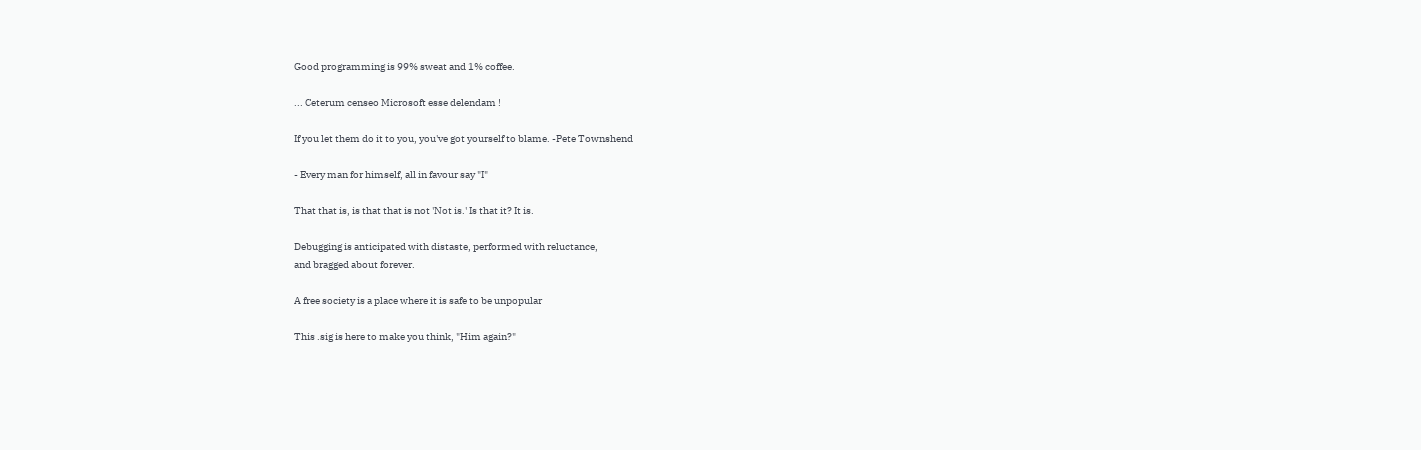Good programming is 99% sweat and 1% coffee.

... Ceterum censeo Microsoft esse delendam !

If you let them do it to you, you've got yourself to blame. -Pete Townshend

- Every man for himself, all in favour say "I"

That that is, is that that is not 'Not is.' Is that it? It is.

Debugging is anticipated with distaste, performed with reluctance,
and bragged about forever.

A free society is a place where it is safe to be unpopular

This .sig is here to make you think, "Him again?"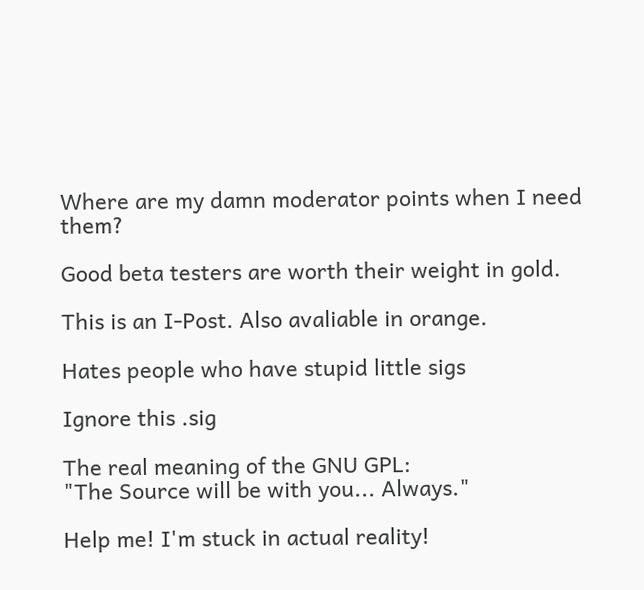Where are my damn moderator points when I need them?

Good beta testers are worth their weight in gold.

This is an I-Post. Also avaliable in orange.

Hates people who have stupid little sigs

Ignore this .sig

The real meaning of the GNU GPL:
"The Source will be with you... Always."

Help me! I'm stuck in actual reality!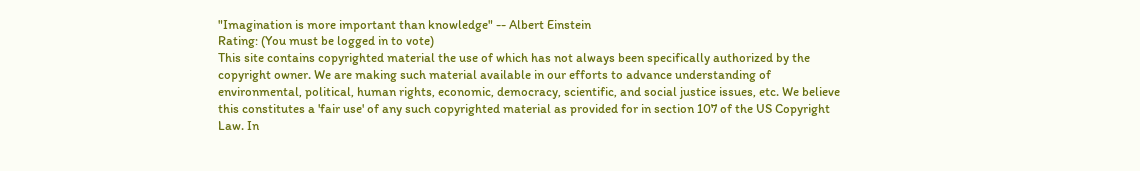"Imagination is more important than knowledge" -- Albert Einstein
Rating: (You must be logged in to vote)
This site contains copyrighted material the use of which has not always been specifically authorized by the copyright owner. We are making such material available in our efforts to advance understanding of environmental, political, human rights, economic, democracy, scientific, and social justice issues, etc. We believe this constitutes a 'fair use' of any such copyrighted material as provided for in section 107 of the US Copyright Law. In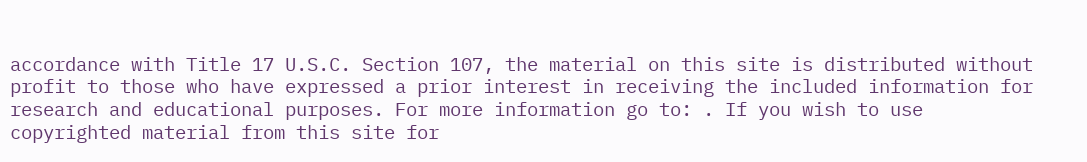accordance with Title 17 U.S.C. Section 107, the material on this site is distributed without profit to those who have expressed a prior interest in receiving the included information for research and educational purposes. For more information go to: . If you wish to use copyrighted material from this site for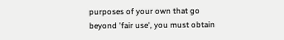purposes of your own that go beyond 'fair use', you must obtain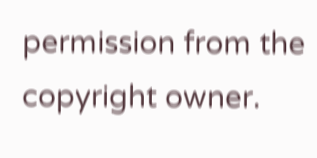permission from the copyright owner.